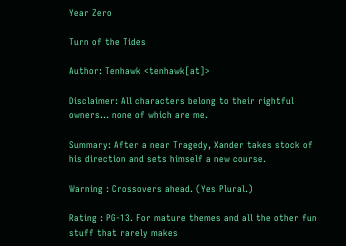Year Zero

Turn of the Tides

Author: Tenhawk <tenhawk[at]>

Disclaimer: All characters belong to their rightful owners... none of which are me.

Summary: After a near Tragedy, Xander takes stock of his direction and sets himself a new course.

Warning : Crossovers ahead. (Yes Plural.)

Rating : PG-13. For mature themes and all the other fun stuff that rarely makes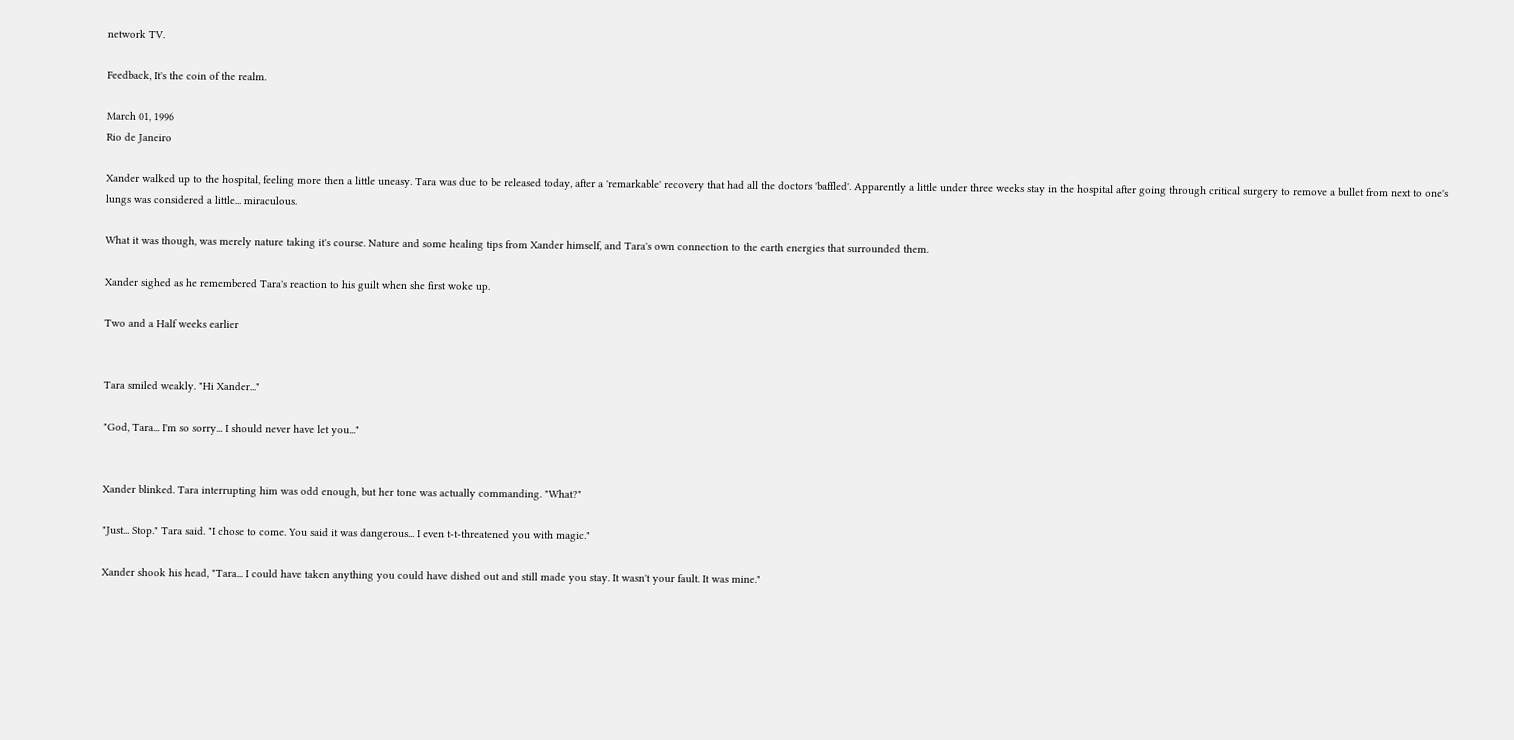network TV.

Feedback, It's the coin of the realm.

March 01, 1996
Rio de Janeiro

Xander walked up to the hospital, feeling more then a little uneasy. Tara was due to be released today, after a 'remarkable' recovery that had all the doctors 'baffled'. Apparently a little under three weeks stay in the hospital after going through critical surgery to remove a bullet from next to one's lungs was considered a little... miraculous.

What it was though, was merely nature taking it's course. Nature and some healing tips from Xander himself, and Tara's own connection to the earth energies that surrounded them.

Xander sighed as he remembered Tara's reaction to his guilt when she first woke up.

Two and a Half weeks earlier


Tara smiled weakly. "Hi Xander..."

"God, Tara... I'm so sorry... I should never have let you..."


Xander blinked. Tara interrupting him was odd enough, but her tone was actually commanding. "What?"

"Just... Stop." Tara said. "I chose to come. You said it was dangerous... I even t-t-threatened you with magic."

Xander shook his head, "Tara... I could have taken anything you could have dished out and still made you stay. It wasn't your fault. It was mine."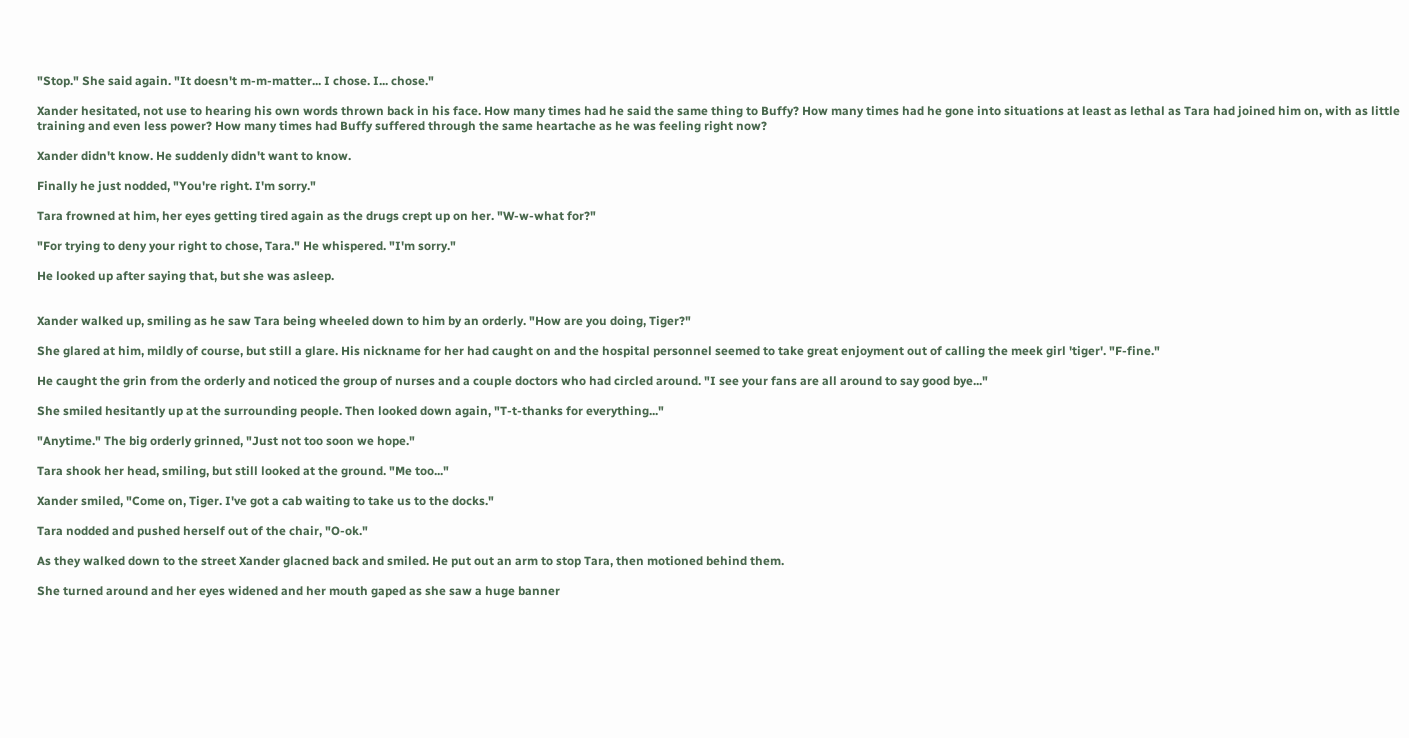"Stop." She said again. "It doesn't m-m-matter... I chose. I... chose."

Xander hesitated, not use to hearing his own words thrown back in his face. How many times had he said the same thing to Buffy? How many times had he gone into situations at least as lethal as Tara had joined him on, with as little training and even less power? How many times had Buffy suffered through the same heartache as he was feeling right now?

Xander didn't know. He suddenly didn't want to know.

Finally he just nodded, "You're right. I'm sorry."

Tara frowned at him, her eyes getting tired again as the drugs crept up on her. "W-w-what for?"

"For trying to deny your right to chose, Tara." He whispered. "I'm sorry."

He looked up after saying that, but she was asleep.


Xander walked up, smiling as he saw Tara being wheeled down to him by an orderly. "How are you doing, Tiger?"

She glared at him, mildly of course, but still a glare. His nickname for her had caught on and the hospital personnel seemed to take great enjoyment out of calling the meek girl 'tiger'. "F-fine."

He caught the grin from the orderly and noticed the group of nurses and a couple doctors who had circled around. "I see your fans are all around to say good bye..."

She smiled hesitantly up at the surrounding people. Then looked down again, "T-t-thanks for everything..."

"Anytime." The big orderly grinned, "Just not too soon we hope."

Tara shook her head, smiling, but still looked at the ground. "Me too..."

Xander smiled, "Come on, Tiger. I've got a cab waiting to take us to the docks."

Tara nodded and pushed herself out of the chair, "O-ok."

As they walked down to the street Xander glacned back and smiled. He put out an arm to stop Tara, then motioned behind them.

She turned around and her eyes widened and her mouth gaped as she saw a huge banner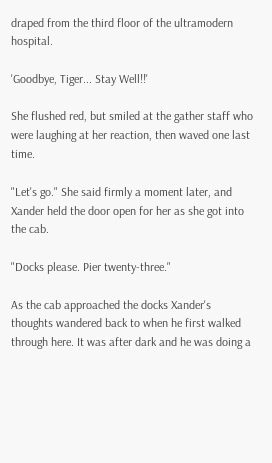draped from the third floor of the ultramodern hospital.

'Goodbye, Tiger... Stay Well!!'

She flushed red, but smiled at the gather staff who were laughing at her reaction, then waved one last time.

"Let's go." She said firmly a moment later, and Xander held the door open for her as she got into the cab.

"Docks please. Pier twenty-three."

As the cab approached the docks Xander's thoughts wandered back to when he first walked through here. It was after dark and he was doing a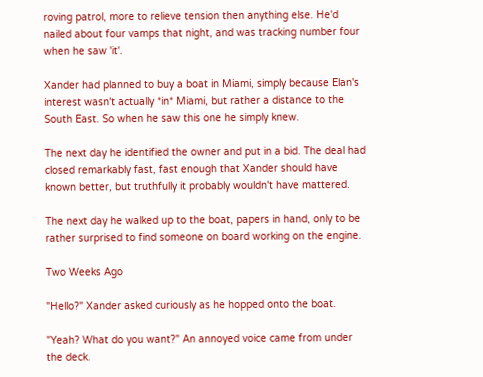roving patrol, more to relieve tension then anything else. He'd nailed about four vamps that night, and was tracking number four when he saw 'it'.

Xander had planned to buy a boat in Miami, simply because Elan's interest wasn't actually *in* Miami, but rather a distance to the South East. So when he saw this one he simply knew.

The next day he identified the owner and put in a bid. The deal had closed remarkably fast, fast enough that Xander should have known better, but truthfully it probably wouldn't have mattered.

The next day he walked up to the boat, papers in hand, only to be rather surprised to find someone on board working on the engine.

Two Weeks Ago

"Hello?" Xander asked curiously as he hopped onto the boat.

"Yeah? What do you want?" An annoyed voice came from under the deck.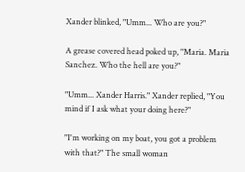Xander blinked, "Umm... Who are you?"

A grease covered head poked up, "Maria. Maria Sanchez. Who the hell are you?"

"Umm... Xander Harris." Xander replied, "You mind if I ask what your doing here?"

"I'm working on my boat, you got a problem with that?" The small woman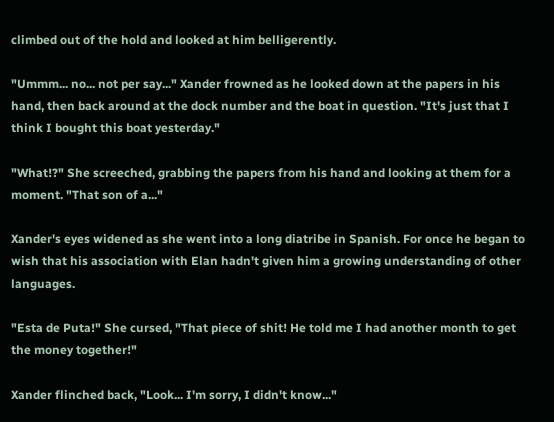climbed out of the hold and looked at him belligerently.

"Ummm... no... not per say..." Xander frowned as he looked down at the papers in his hand, then back around at the dock number and the boat in question. "It's just that I think I bought this boat yesterday."

"What!?" She screeched, grabbing the papers from his hand and looking at them for a moment. "That son of a..."

Xander's eyes widened as she went into a long diatribe in Spanish. For once he began to wish that his association with Elan hadn't given him a growing understanding of other languages.

"Esta de Puta!" She cursed, "That piece of shit! He told me I had another month to get the money together!"

Xander flinched back, "Look... I'm sorry, I didn't know..."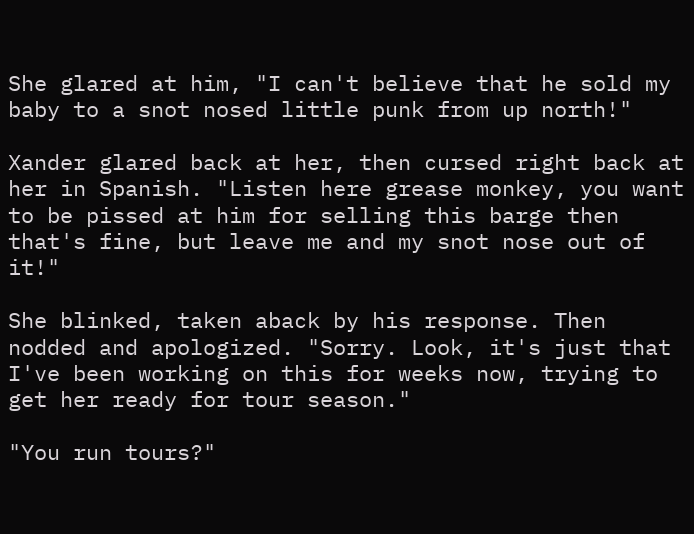She glared at him, "I can't believe that he sold my baby to a snot nosed little punk from up north!"

Xander glared back at her, then cursed right back at her in Spanish. "Listen here grease monkey, you want to be pissed at him for selling this barge then that's fine, but leave me and my snot nose out of it!"

She blinked, taken aback by his response. Then nodded and apologized. "Sorry. Look, it's just that I've been working on this for weeks now, trying to get her ready for tour season."

"You run tours?"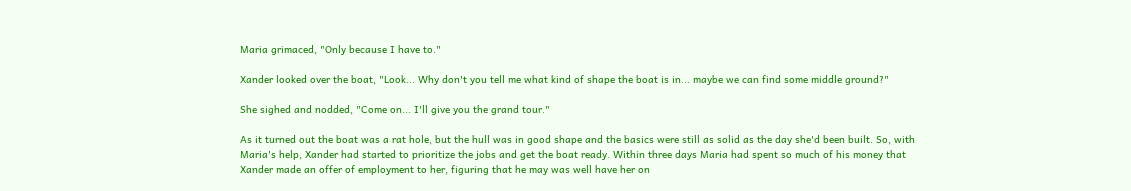Maria grimaced, "Only because I have to."

Xander looked over the boat, "Look... Why don't you tell me what kind of shape the boat is in... maybe we can find some middle ground?"

She sighed and nodded, "Come on... I'll give you the grand tour."

As it turned out the boat was a rat hole, but the hull was in good shape and the basics were still as solid as the day she'd been built. So, with Maria's help, Xander had started to prioritize the jobs and get the boat ready. Within three days Maria had spent so much of his money that Xander made an offer of employment to her, figuring that he may was well have her on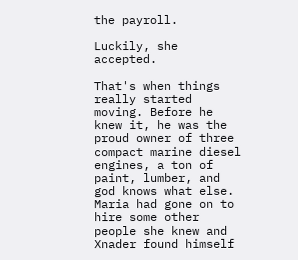the payroll.

Luckily, she accepted.

That's when things really started moving. Before he knew it, he was the proud owner of three compact marine diesel engines, a ton of paint, lumber, and god knows what else. Maria had gone on to hire some other people she knew and Xnader found himself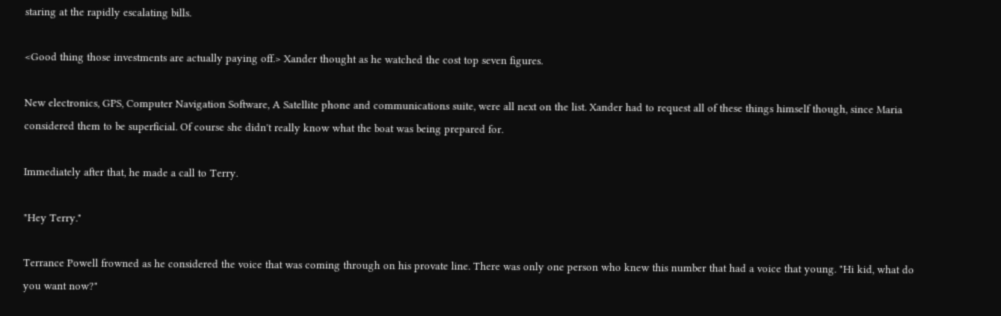staring at the rapidly escalating bills.

<Good thing those investments are actually paying off.> Xander thought as he watched the cost top seven figures.

New electronics, GPS, Computer Navigation Software, A Satellite phone and communications suite, were all next on the list. Xander had to request all of these things himself though, since Maria considered them to be superficial. Of course she didn't really know what the boat was being prepared for.

Immediately after that, he made a call to Terry.

"Hey Terry."

Terrance Powell frowned as he considered the voice that was coming through on his provate line. There was only one person who knew this number that had a voice that young. "Hi kid, what do you want now?"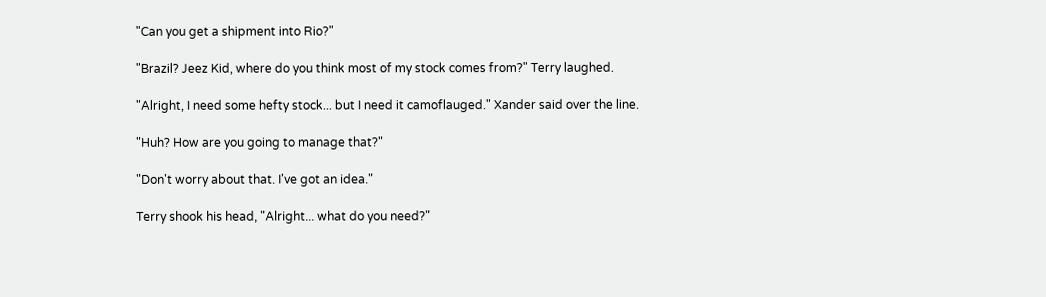"Can you get a shipment into Rio?"

"Brazil? Jeez Kid, where do you think most of my stock comes from?" Terry laughed.

"Alright, I need some hefty stock... but I need it camoflauged." Xander said over the line.

"Huh? How are you going to manage that?"

"Don't worry about that. I've got an idea."

Terry shook his head, "Alright... what do you need?"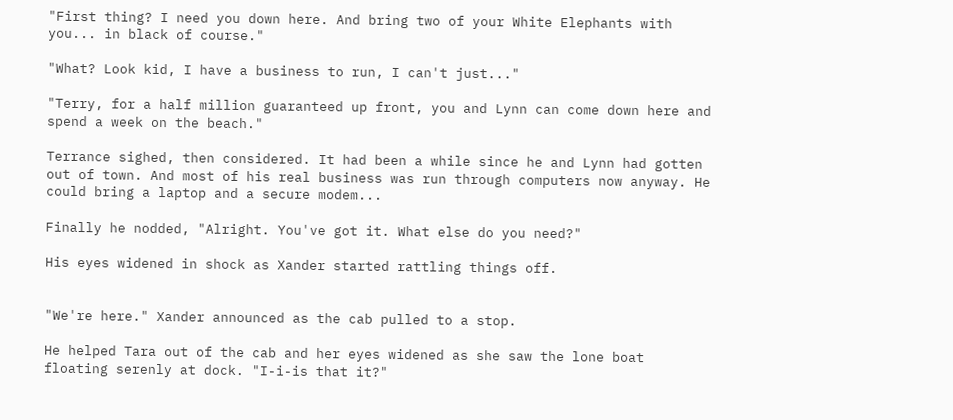"First thing? I need you down here. And bring two of your White Elephants with you... in black of course."

"What? Look kid, I have a business to run, I can't just..."

"Terry, for a half million guaranteed up front, you and Lynn can come down here and spend a week on the beach."

Terrance sighed, then considered. It had been a while since he and Lynn had gotten out of town. And most of his real business was run through computers now anyway. He could bring a laptop and a secure modem...

Finally he nodded, "Alright. You've got it. What else do you need?"

His eyes widened in shock as Xander started rattling things off.


"We're here." Xander announced as the cab pulled to a stop.

He helped Tara out of the cab and her eyes widened as she saw the lone boat floating serenly at dock. "I-i-is that it?"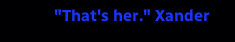"That's her." Xander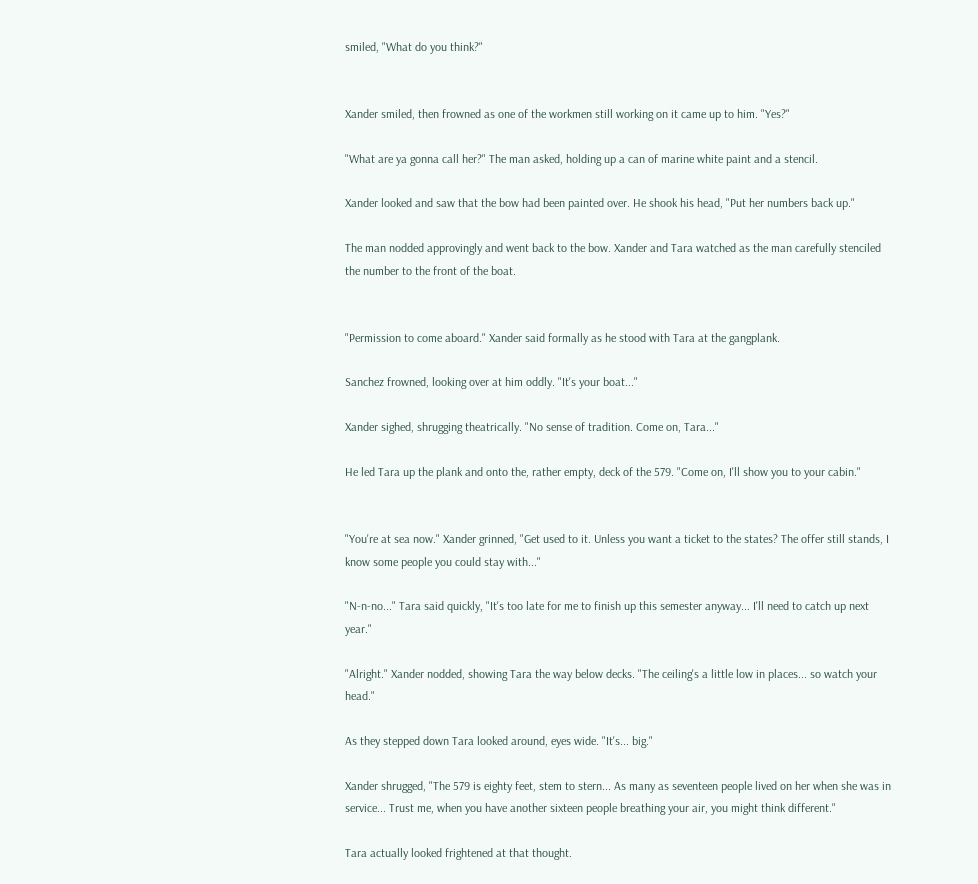smiled, "What do you think?"


Xander smiled, then frowned as one of the workmen still working on it came up to him. "Yes?"

"What are ya gonna call her?" The man asked, holding up a can of marine white paint and a stencil.

Xander looked and saw that the bow had been painted over. He shook his head, "Put her numbers back up."

The man nodded approvingly and went back to the bow. Xander and Tara watched as the man carefully stenciled the number to the front of the boat.


"Permission to come aboard." Xander said formally as he stood with Tara at the gangplank.

Sanchez frowned, looking over at him oddly. "It's your boat..."

Xander sighed, shrugging theatrically. "No sense of tradition. Come on, Tara..."

He led Tara up the plank and onto the, rather empty, deck of the 579. "Come on, I'll show you to your cabin."


"You're at sea now." Xander grinned, "Get used to it. Unless you want a ticket to the states? The offer still stands, I know some people you could stay with..."

"N-n-no..." Tara said quickly, "It's too late for me to finish up this semester anyway... I'll need to catch up next year."

"Alright." Xander nodded, showing Tara the way below decks. "The ceiling's a little low in places... so watch your head."

As they stepped down Tara looked around, eyes wide. "It's... big."

Xander shrugged, "The 579 is eighty feet, stem to stern... As many as seventeen people lived on her when she was in service... Trust me, when you have another sixteen people breathing your air, you might think different."

Tara actually looked frightened at that thought.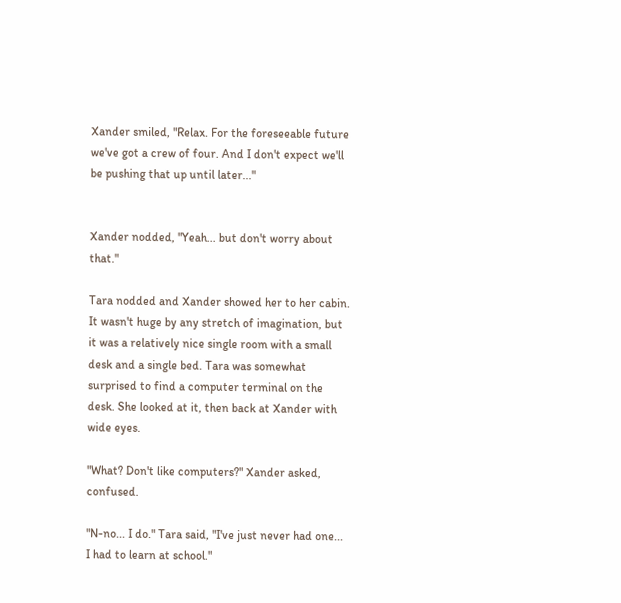Xander smiled, "Relax. For the foreseeable future we've got a crew of four. And I don't expect we'll be pushing that up until later..."


Xander nodded, "Yeah... but don't worry about that."

Tara nodded and Xander showed her to her cabin. It wasn't huge by any stretch of imagination, but it was a relatively nice single room with a small desk and a single bed. Tara was somewhat surprised to find a computer terminal on the desk. She looked at it, then back at Xander with wide eyes.

"What? Don't like computers?" Xander asked, confused.

"N-no... I do." Tara said, "I've just never had one... I had to learn at school."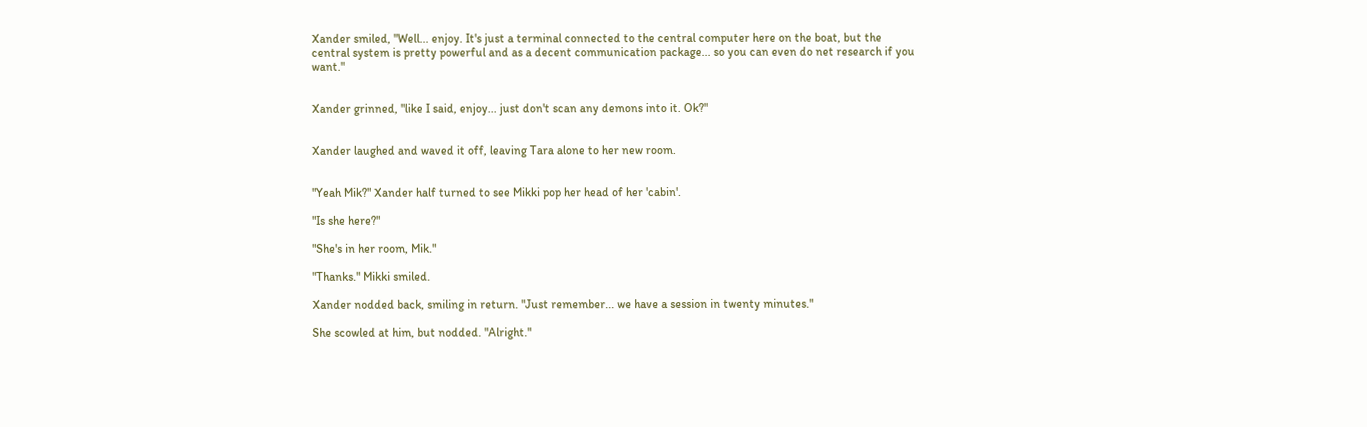Xander smiled, "Well... enjoy. It's just a terminal connected to the central computer here on the boat, but the central system is pretty powerful and as a decent communication package... so you can even do net research if you want."


Xander grinned, "like I said, enjoy... just don't scan any demons into it. Ok?"


Xander laughed and waved it off, leaving Tara alone to her new room.


"Yeah Mik?" Xander half turned to see Mikki pop her head of her 'cabin'.

"Is she here?"

"She's in her room, Mik."

"Thanks." Mikki smiled.

Xander nodded back, smiling in return. "Just remember... we have a session in twenty minutes."

She scowled at him, but nodded. "Alright."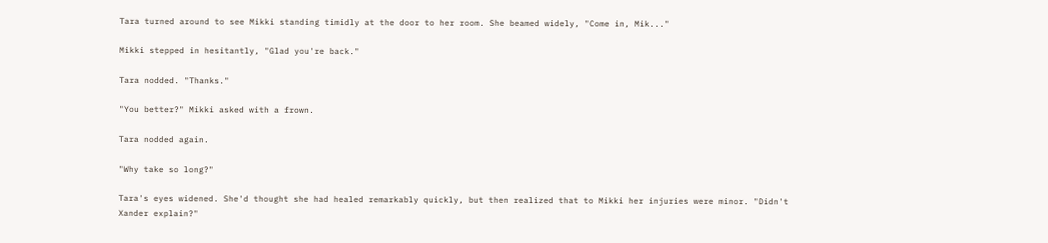Tara turned around to see Mikki standing timidly at the door to her room. She beamed widely, "Come in, Mik..."

Mikki stepped in hesitantly, "Glad you're back."

Tara nodded. "Thanks."

"You better?" Mikki asked with a frown.

Tara nodded again.

"Why take so long?"

Tara's eyes widened. She'd thought she had healed remarkably quickly, but then realized that to Mikki her injuries were minor. "Didn't Xander explain?"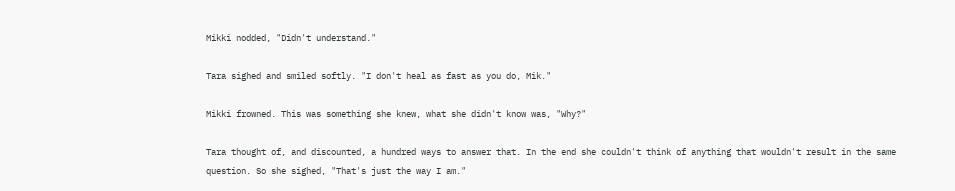Mikki nodded, "Didn't understand."

Tara sighed and smiled softly. "I don't heal as fast as you do, Mik."

Mikki frowned. This was something she knew, what she didn't know was, "Why?"

Tara thought of, and discounted, a hundred ways to answer that. In the end she couldn't think of anything that wouldn't result in the same question. So she sighed, "That's just the way I am."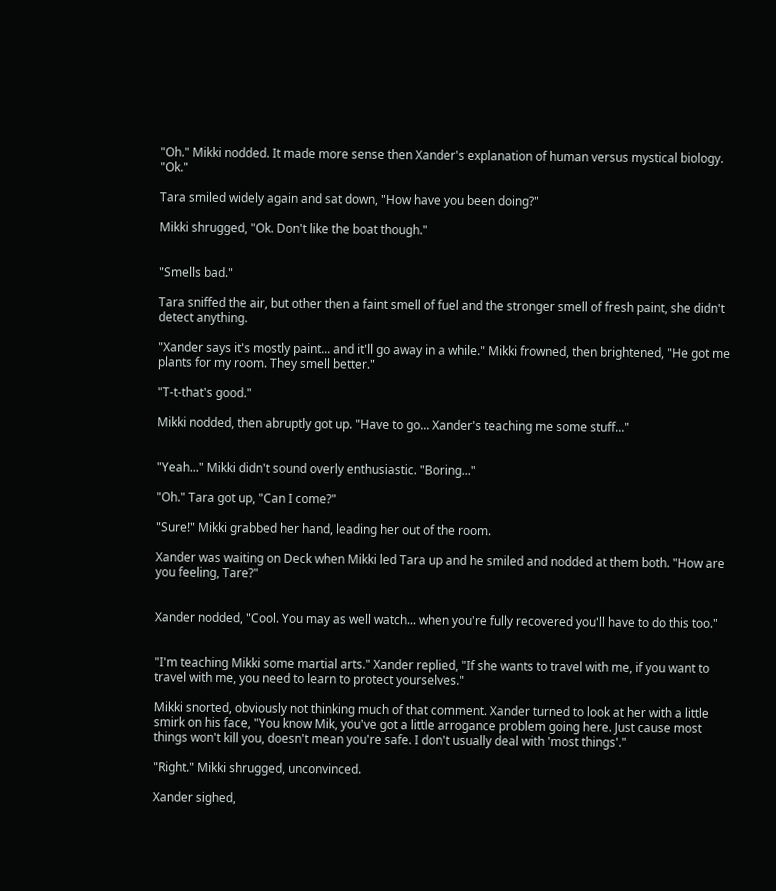"Oh." Mikki nodded. It made more sense then Xander's explanation of human versus mystical biology. "Ok."

Tara smiled widely again and sat down, "How have you been doing?"

Mikki shrugged, "Ok. Don't like the boat though."


"Smells bad."

Tara sniffed the air, but other then a faint smell of fuel and the stronger smell of fresh paint, she didn't detect anything.

"Xander says it's mostly paint... and it'll go away in a while." Mikki frowned, then brightened, "He got me plants for my room. They smell better."

"T-t-that's good."

Mikki nodded, then abruptly got up. "Have to go... Xander's teaching me some stuff..."


"Yeah..." Mikki didn't sound overly enthusiastic. "Boring..."

"Oh." Tara got up, "Can I come?"

"Sure!" Mikki grabbed her hand, leading her out of the room.

Xander was waiting on Deck when Mikki led Tara up and he smiled and nodded at them both. "How are you feeling, Tare?"


Xander nodded, "Cool. You may as well watch... when you're fully recovered you'll have to do this too."


"I'm teaching Mikki some martial arts." Xander replied, "If she wants to travel with me, if you want to travel with me, you need to learn to protect yourselves."

Mikki snorted, obviously not thinking much of that comment. Xander turned to look at her with a little smirk on his face, "You know Mik, you've got a little arrogance problem going here. Just cause most things won't kill you, doesn't mean you're safe. I don't usually deal with 'most things'."

"Right." Mikki shrugged, unconvinced.

Xander sighed,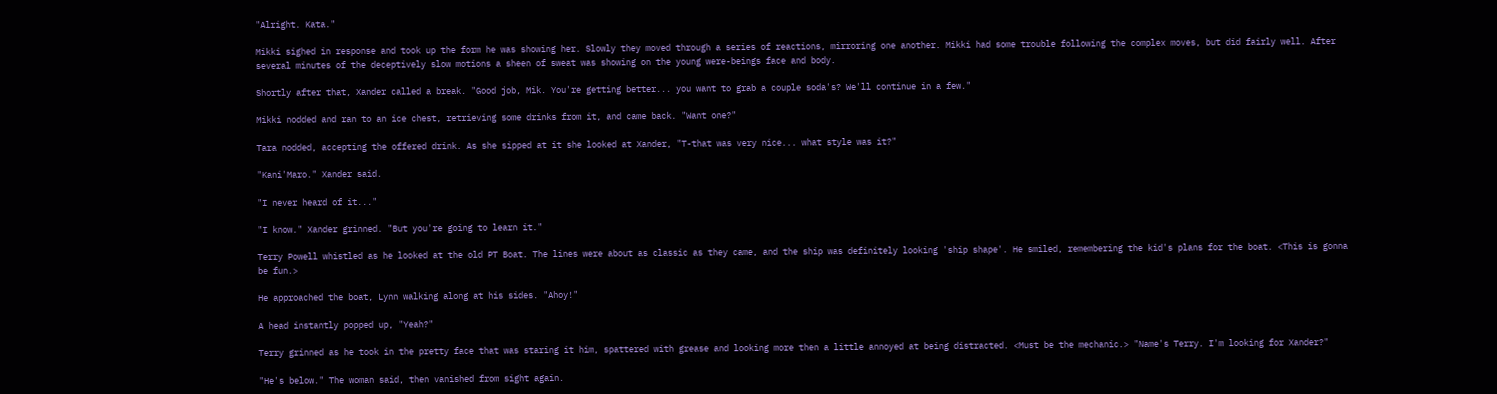"Alright. Kata."

Mikki sighed in response and took up the form he was showing her. Slowly they moved through a series of reactions, mirroring one another. Mikki had some trouble following the complex moves, but did fairly well. After several minutes of the deceptively slow motions a sheen of sweat was showing on the young were-beings face and body.

Shortly after that, Xander called a break. "Good job, Mik. You're getting better... you want to grab a couple soda's? We'll continue in a few."

Mikki nodded and ran to an ice chest, retrieving some drinks from it, and came back. "Want one?"

Tara nodded, accepting the offered drink. As she sipped at it she looked at Xander, "T-that was very nice... what style was it?"

"Kani'Maro." Xander said.

"I never heard of it..."

"I know." Xander grinned. "But you're going to learn it."

Terry Powell whistled as he looked at the old PT Boat. The lines were about as classic as they came, and the ship was definitely looking 'ship shape'. He smiled, remembering the kid's plans for the boat. <This is gonna be fun.>

He approached the boat, Lynn walking along at his sides. "Ahoy!"

A head instantly popped up, "Yeah?"

Terry grinned as he took in the pretty face that was staring it him, spattered with grease and looking more then a little annoyed at being distracted. <Must be the mechanic.> "Name's Terry. I'm looking for Xander?"

"He's below." The woman said, then vanished from sight again.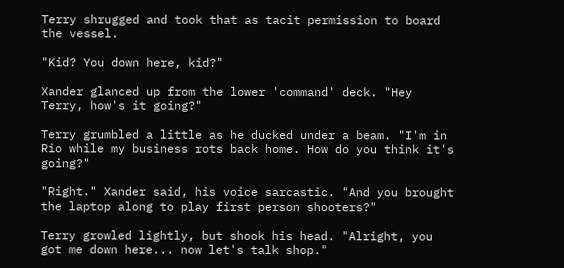Terry shrugged and took that as tacit permission to board the vessel.

"Kid? You down here, kid?"

Xander glanced up from the lower 'command' deck. "Hey Terry, how's it going?"

Terry grumbled a little as he ducked under a beam. "I'm in Rio while my business rots back home. How do you think it's going?"

"Right." Xander said, his voice sarcastic. "And you brought the laptop along to play first person shooters?"

Terry growled lightly, but shook his head. "Alright, you got me down here... now let's talk shop."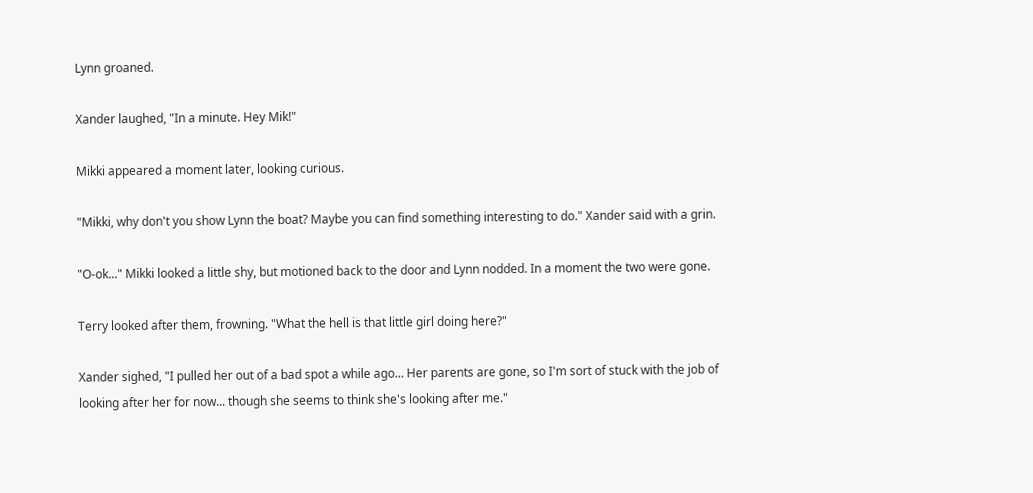Lynn groaned.

Xander laughed, "In a minute. Hey Mik!"

Mikki appeared a moment later, looking curious.

"Mikki, why don't you show Lynn the boat? Maybe you can find something interesting to do." Xander said with a grin.

"O-ok..." Mikki looked a little shy, but motioned back to the door and Lynn nodded. In a moment the two were gone.

Terry looked after them, frowning. "What the hell is that little girl doing here?"

Xander sighed, "I pulled her out of a bad spot a while ago... Her parents are gone, so I'm sort of stuck with the job of looking after her for now... though she seems to think she's looking after me."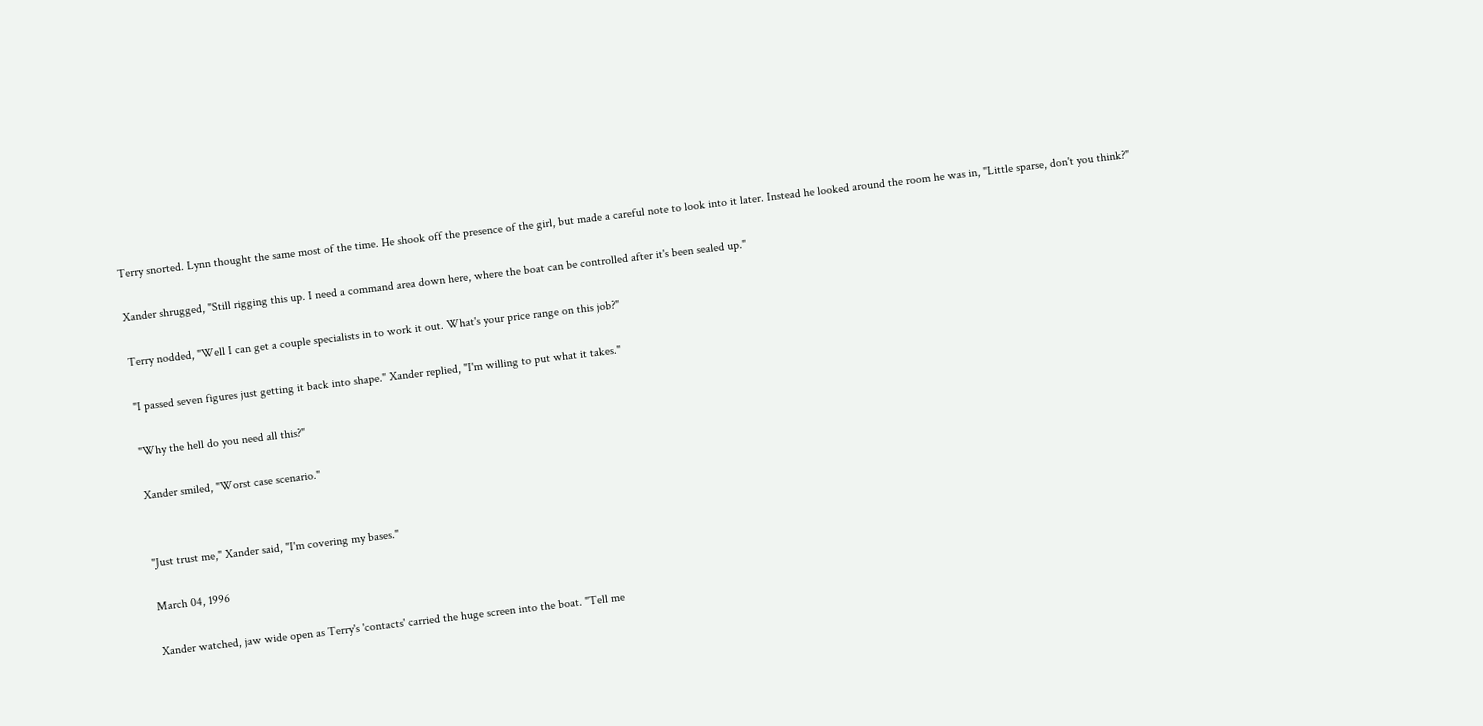Terry snorted. Lynn thought the same most of the time. He shook off the presence of the girl, but made a careful note to look into it later. Instead he looked around the room he was in, "Little sparse, don't you think?"

Xander shrugged, "Still rigging this up. I need a command area down here, where the boat can be controlled after it's been sealed up."

Terry nodded, "Well I can get a couple specialists in to work it out. What's your price range on this job?"

"I passed seven figures just getting it back into shape." Xander replied, "I'm willing to put what it takes."

"Why the hell do you need all this?"

Xander smiled, "Worst case scenario."


"Just trust me," Xander said, "I'm covering my bases."

March 04, 1996

Xander watched, jaw wide open as Terry's 'contacts' carried the huge screen into the boat. "Tell me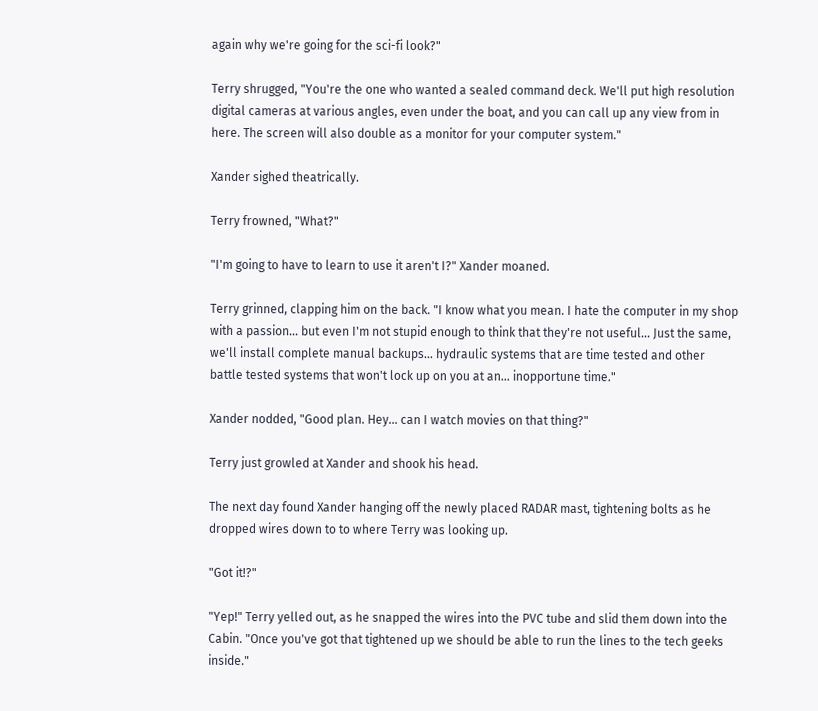again why we're going for the sci-fi look?"

Terry shrugged, "You're the one who wanted a sealed command deck. We'll put high resolution digital cameras at various angles, even under the boat, and you can call up any view from in here. The screen will also double as a monitor for your computer system."

Xander sighed theatrically.

Terry frowned, "What?"

"I'm going to have to learn to use it aren't I?" Xander moaned.

Terry grinned, clapping him on the back. "I know what you mean. I hate the computer in my shop with a passion... but even I'm not stupid enough to think that they're not useful... Just the same, we'll install complete manual backups... hydraulic systems that are time tested and other battle tested systems that won't lock up on you at an... inopportune time."

Xander nodded, "Good plan. Hey... can I watch movies on that thing?"

Terry just growled at Xander and shook his head.

The next day found Xander hanging off the newly placed RADAR mast, tightening bolts as he dropped wires down to to where Terry was looking up.

"Got it!?"

"Yep!" Terry yelled out, as he snapped the wires into the PVC tube and slid them down into the Cabin. "Once you've got that tightened up we should be able to run the lines to the tech geeks inside."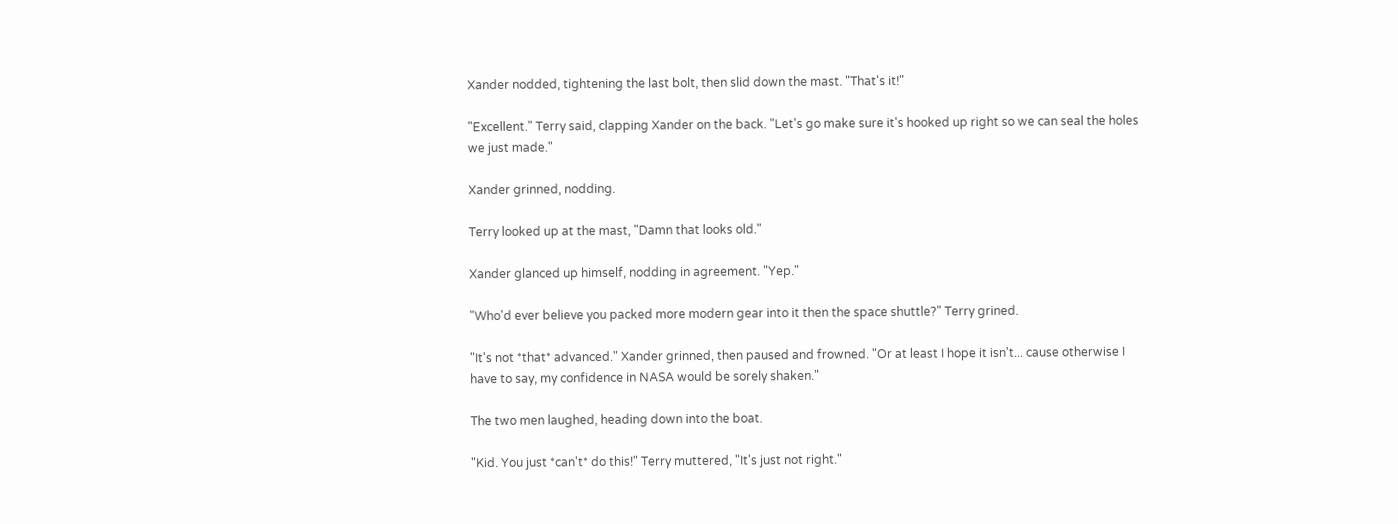Xander nodded, tightening the last bolt, then slid down the mast. "That's it!"

"Excellent." Terry said, clapping Xander on the back. "Let's go make sure it's hooked up right so we can seal the holes we just made."

Xander grinned, nodding.

Terry looked up at the mast, "Damn that looks old."

Xander glanced up himself, nodding in agreement. "Yep."

"Who'd ever believe you packed more modern gear into it then the space shuttle?" Terry grined.

"It's not *that* advanced." Xander grinned, then paused and frowned. "Or at least I hope it isn't... cause otherwise I have to say, my confidence in NASA would be sorely shaken."

The two men laughed, heading down into the boat.

"Kid. You just *can't* do this!" Terry muttered, "It's just not right."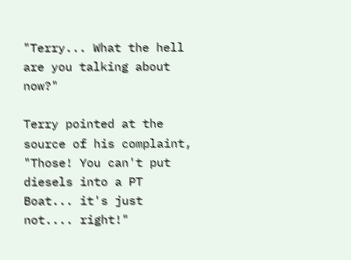"Terry... What the hell are you talking about now?"

Terry pointed at the source of his complaint, "Those! You can't put diesels into a PT Boat... it's just not.... right!"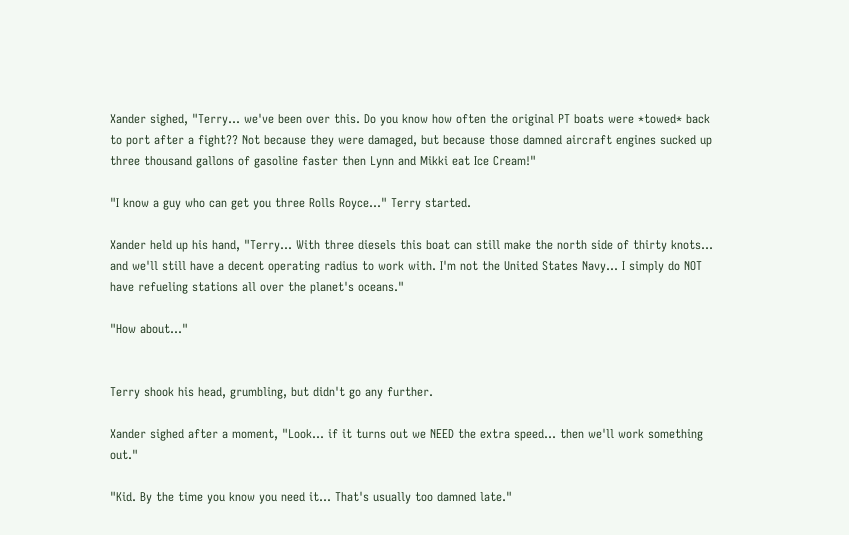Xander sighed, "Terry... we've been over this. Do you know how often the original PT boats were *towed* back to port after a fight?? Not because they were damaged, but because those damned aircraft engines sucked up three thousand gallons of gasoline faster then Lynn and Mikki eat Ice Cream!"

"I know a guy who can get you three Rolls Royce..." Terry started.

Xander held up his hand, "Terry... With three diesels this boat can still make the north side of thirty knots... and we'll still have a decent operating radius to work with. I'm not the United States Navy... I simply do NOT have refueling stations all over the planet's oceans."

"How about..."


Terry shook his head, grumbling, but didn't go any further.

Xander sighed after a moment, "Look... if it turns out we NEED the extra speed... then we'll work something out."

"Kid. By the time you know you need it... That's usually too damned late."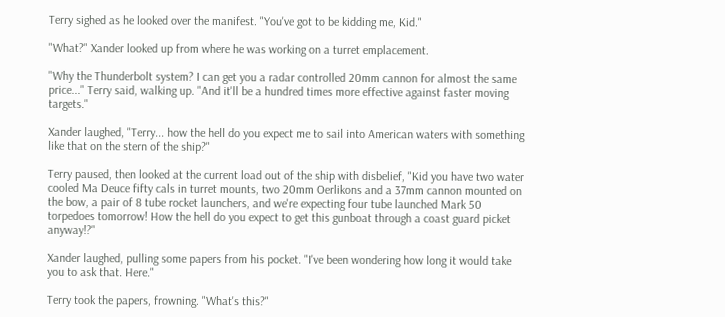Terry sighed as he looked over the manifest. "You've got to be kidding me, Kid."

"What?" Xander looked up from where he was working on a turret emplacement.

"Why the Thunderbolt system? I can get you a radar controlled 20mm cannon for almost the same price..." Terry said, walking up. "And it'll be a hundred times more effective against faster moving targets."

Xander laughed, "Terry... how the hell do you expect me to sail into American waters with something like that on the stern of the ship?"

Terry paused, then looked at the current load out of the ship with disbelief, "Kid you have two water cooled Ma Deuce fifty cals in turret mounts, two 20mm Oerlikons and a 37mm cannon mounted on the bow, a pair of 8 tube rocket launchers, and we're expecting four tube launched Mark 50 torpedoes tomorrow! How the hell do you expect to get this gunboat through a coast guard picket anyway!?"

Xander laughed, pulling some papers from his pocket. "I've been wondering how long it would take you to ask that. Here."

Terry took the papers, frowning. "What's this?"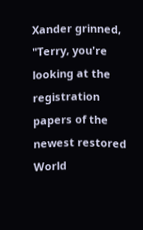Xander grinned, "Terry, you're looking at the registration papers of the newest restored World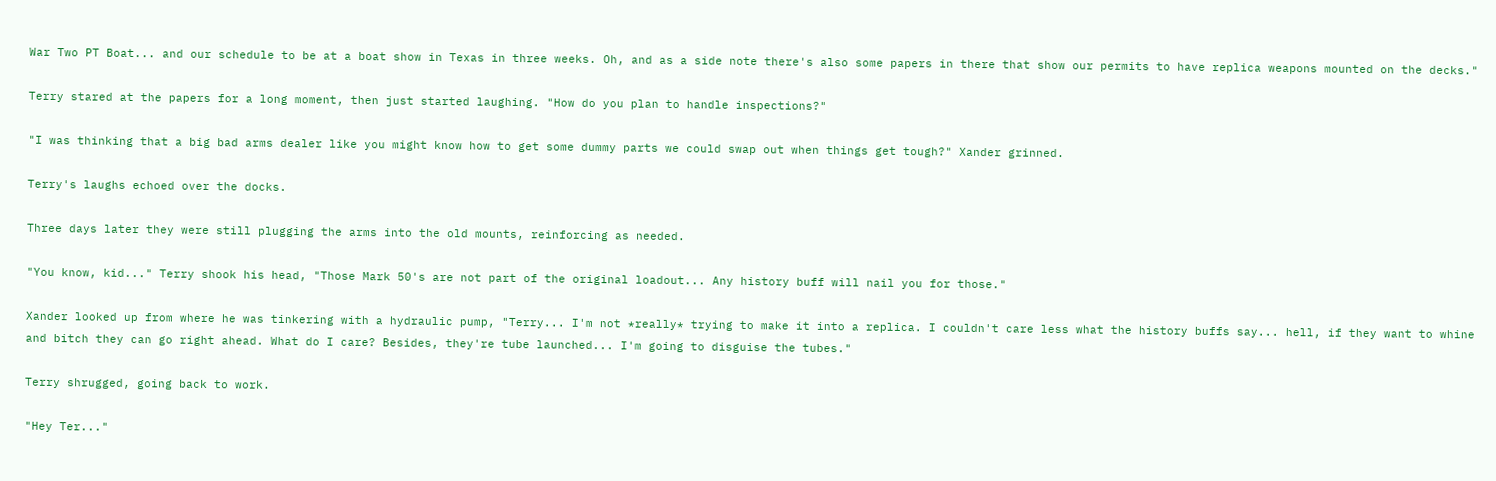War Two PT Boat... and our schedule to be at a boat show in Texas in three weeks. Oh, and as a side note there's also some papers in there that show our permits to have replica weapons mounted on the decks."

Terry stared at the papers for a long moment, then just started laughing. "How do you plan to handle inspections?"

"I was thinking that a big bad arms dealer like you might know how to get some dummy parts we could swap out when things get tough?" Xander grinned.

Terry's laughs echoed over the docks.

Three days later they were still plugging the arms into the old mounts, reinforcing as needed.

"You know, kid..." Terry shook his head, "Those Mark 50's are not part of the original loadout... Any history buff will nail you for those."

Xander looked up from where he was tinkering with a hydraulic pump, "Terry... I'm not *really* trying to make it into a replica. I couldn't care less what the history buffs say... hell, if they want to whine and bitch they can go right ahead. What do I care? Besides, they're tube launched... I'm going to disguise the tubes."

Terry shrugged, going back to work.

"Hey Ter..."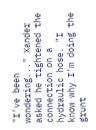"I've been wondering..." Xander asked he tightened the connection on a hydraulic hose. "I know why I'm doing the grunt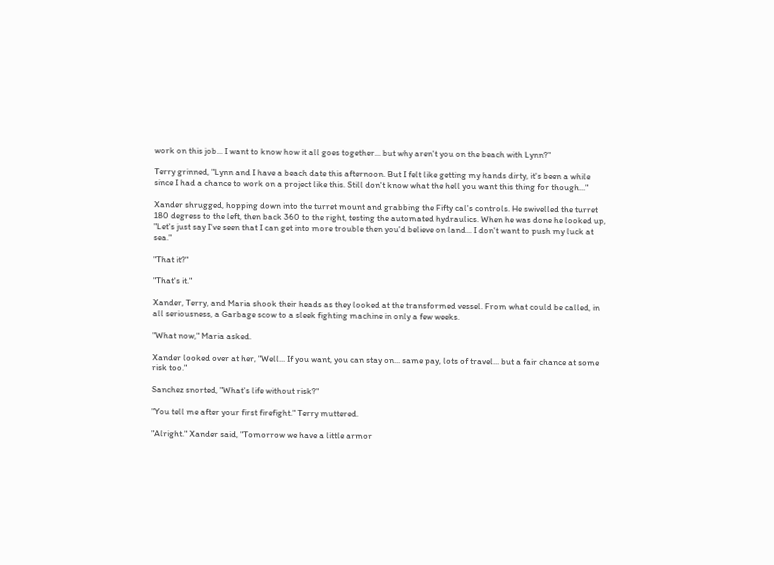work on this job... I want to know how it all goes together... but why aren't you on the beach with Lynn?"

Terry grinned, "Lynn and I have a beach date this afternoon. But I felt like getting my hands dirty, it's been a while since I had a chance to work on a project like this. Still don't know what the hell you want this thing for though..."

Xander shrugged, hopping down into the turret mount and grabbing the Fifty cal's controls. He swivelled the turret 180 degress to the left, then back 360 to the right, testing the automated hydraulics. When he was done he looked up, "Let's just say I've seen that I can get into more trouble then you'd believe on land... I don't want to push my luck at sea."

"That it?"

"That's it."

Xander, Terry, and Maria shook their heads as they looked at the transformed vessel. From what could be called, in all seriousness, a Garbage scow to a sleek fighting machine in only a few weeks.

"What now," Maria asked.

Xander looked over at her, "Well... If you want, you can stay on... same pay, lots of travel... but a fair chance at some risk too."

Sanchez snorted, "What's life without risk?"

"You tell me after your first firefight." Terry muttered.

"Alright." Xander said, "Tomorrow we have a little armor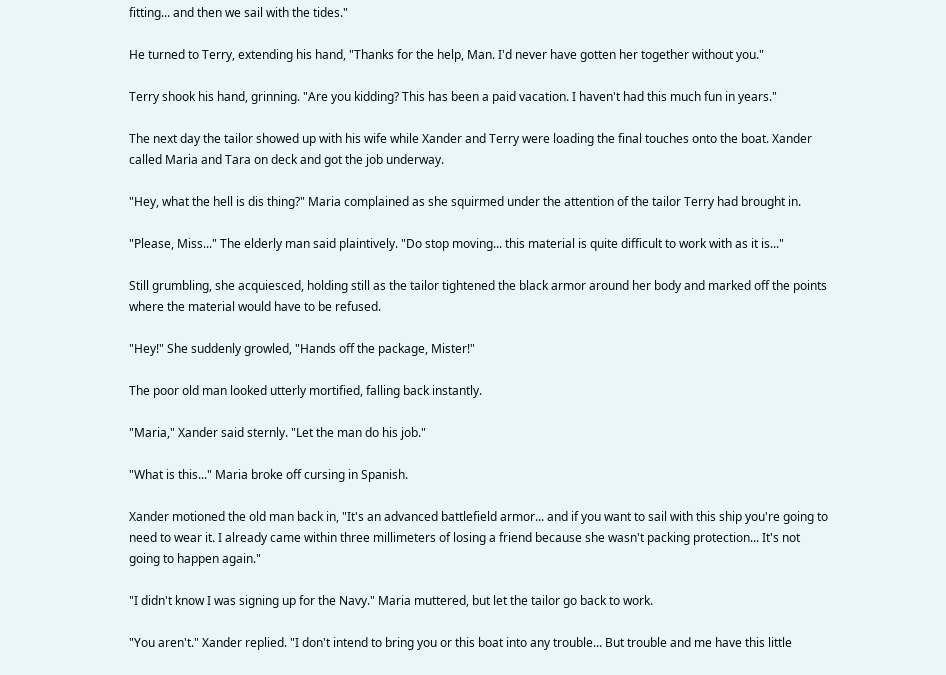fitting... and then we sail with the tides."

He turned to Terry, extending his hand, "Thanks for the help, Man. I'd never have gotten her together without you."

Terry shook his hand, grinning. "Are you kidding? This has been a paid vacation. I haven't had this much fun in years."

The next day the tailor showed up with his wife while Xander and Terry were loading the final touches onto the boat. Xander called Maria and Tara on deck and got the job underway.

"Hey, what the hell is dis thing?" Maria complained as she squirmed under the attention of the tailor Terry had brought in.

"Please, Miss..." The elderly man said plaintively. "Do stop moving... this material is quite difficult to work with as it is..."

Still grumbling, she acquiesced, holding still as the tailor tightened the black armor around her body and marked off the points where the material would have to be refused.

"Hey!" She suddenly growled, "Hands off the package, Mister!"

The poor old man looked utterly mortified, falling back instantly.

"Maria," Xander said sternly. "Let the man do his job."

"What is this..." Maria broke off cursing in Spanish.

Xander motioned the old man back in, "It's an advanced battlefield armor... and if you want to sail with this ship you're going to need to wear it. I already came within three millimeters of losing a friend because she wasn't packing protection... It's not going to happen again."

"I didn't know I was signing up for the Navy." Maria muttered, but let the tailor go back to work.

"You aren't." Xander replied. "I don't intend to bring you or this boat into any trouble... But trouble and me have this little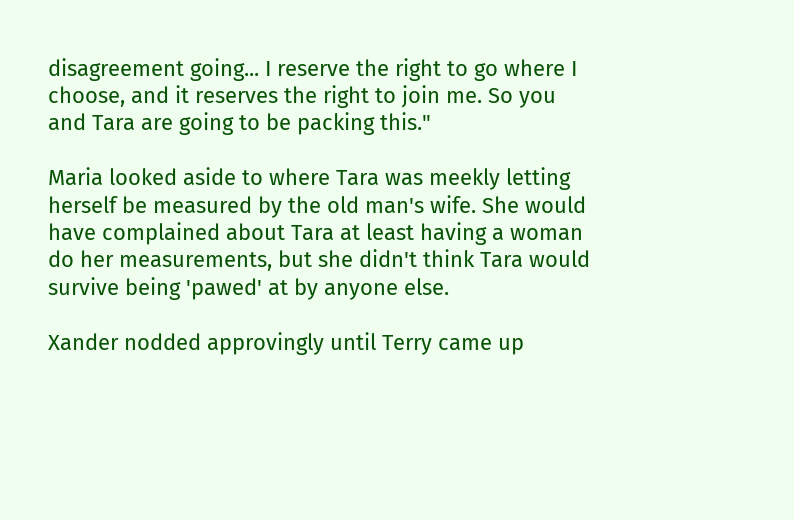disagreement going... I reserve the right to go where I choose, and it reserves the right to join me. So you and Tara are going to be packing this."

Maria looked aside to where Tara was meekly letting herself be measured by the old man's wife. She would have complained about Tara at least having a woman do her measurements, but she didn't think Tara would survive being 'pawed' at by anyone else.

Xander nodded approvingly until Terry came up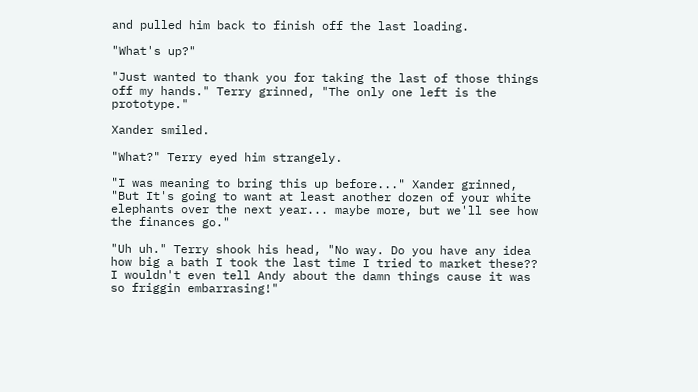and pulled him back to finish off the last loading.

"What's up?"

"Just wanted to thank you for taking the last of those things off my hands." Terry grinned, "The only one left is the prototype."

Xander smiled.

"What?" Terry eyed him strangely.

"I was meaning to bring this up before..." Xander grinned, "But It's going to want at least another dozen of your white elephants over the next year... maybe more, but we'll see how the finances go."

"Uh uh." Terry shook his head, "No way. Do you have any idea how big a bath I took the last time I tried to market these?? I wouldn't even tell Andy about the damn things cause it was so friggin embarrasing!"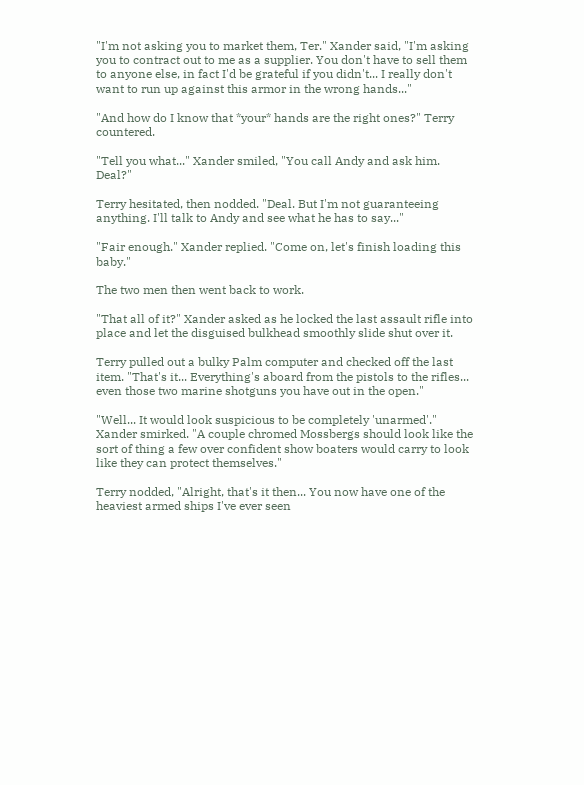"I'm not asking you to market them, Ter." Xander said, "I'm asking you to contract out to me as a supplier. You don't have to sell them to anyone else, in fact I'd be grateful if you didn't... I really don't want to run up against this armor in the wrong hands..."

"And how do I know that *your* hands are the right ones?" Terry countered.

"Tell you what..." Xander smiled, "You call Andy and ask him. Deal?"

Terry hesitated, then nodded. "Deal. But I'm not guaranteeing anything. I'll talk to Andy and see what he has to say..."

"Fair enough." Xander replied. "Come on, let's finish loading this baby."

The two men then went back to work.

"That all of it?" Xander asked as he locked the last assault rifle into place and let the disguised bulkhead smoothly slide shut over it.

Terry pulled out a bulky Palm computer and checked off the last item. "That's it... Everything's aboard from the pistols to the rifles... even those two marine shotguns you have out in the open."

"Well... It would look suspicious to be completely 'unarmed'." Xander smirked. "A couple chromed Mossbergs should look like the sort of thing a few over confident show boaters would carry to look like they can protect themselves."

Terry nodded, "Alright, that's it then... You now have one of the heaviest armed ships I've ever seen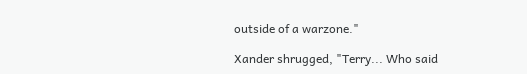outside of a warzone."

Xander shrugged, "Terry... Who said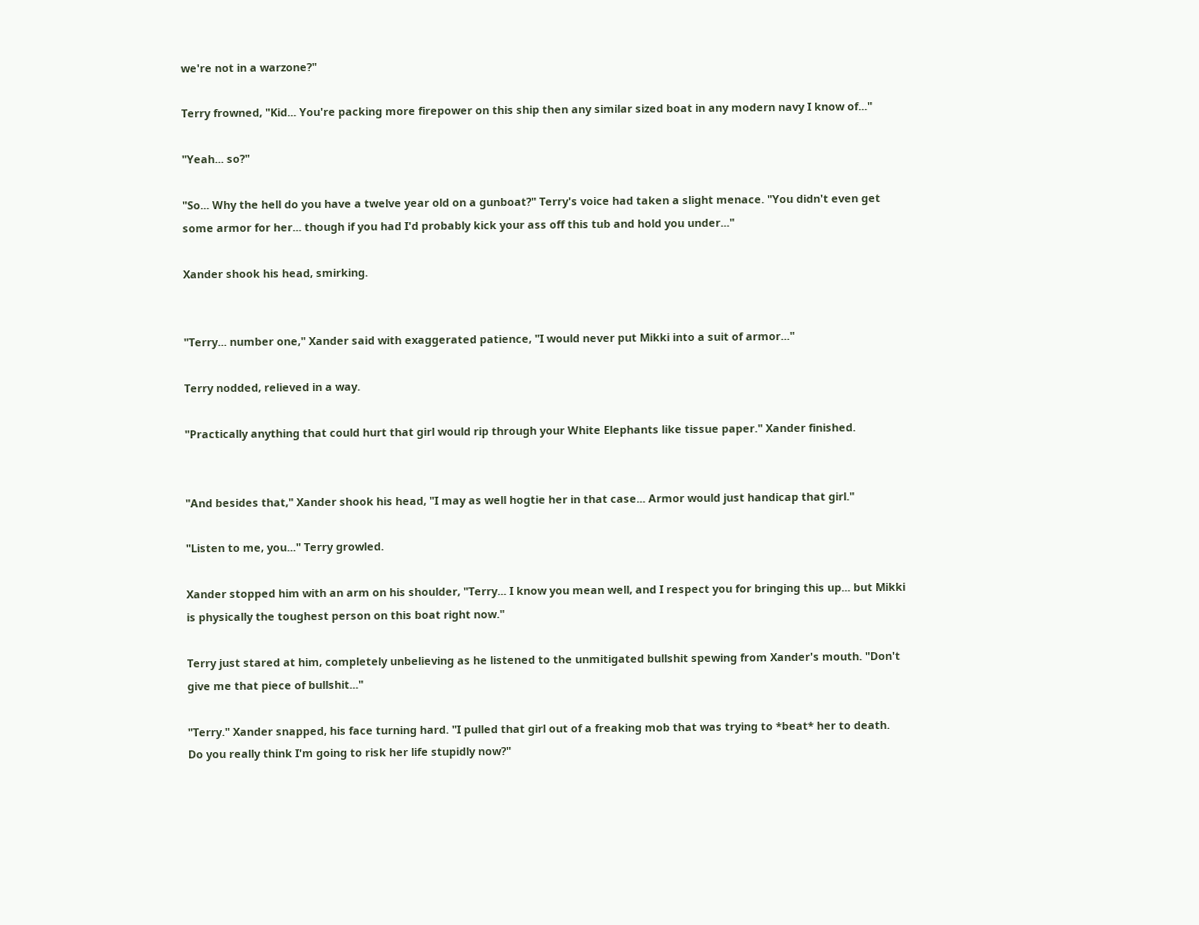we're not in a warzone?"

Terry frowned, "Kid... You're packing more firepower on this ship then any similar sized boat in any modern navy I know of..."

"Yeah... so?"

"So... Why the hell do you have a twelve year old on a gunboat?" Terry's voice had taken a slight menace. "You didn't even get some armor for her... though if you had I'd probably kick your ass off this tub and hold you under..."

Xander shook his head, smirking.


"Terry... number one," Xander said with exaggerated patience, "I would never put Mikki into a suit of armor..."

Terry nodded, relieved in a way.

"Practically anything that could hurt that girl would rip through your White Elephants like tissue paper." Xander finished.


"And besides that," Xander shook his head, "I may as well hogtie her in that case... Armor would just handicap that girl."

"Listen to me, you..." Terry growled.

Xander stopped him with an arm on his shoulder, "Terry... I know you mean well, and I respect you for bringing this up... but Mikki is physically the toughest person on this boat right now."

Terry just stared at him, completely unbelieving as he listened to the unmitigated bullshit spewing from Xander's mouth. "Don't give me that piece of bullshit..."

"Terry." Xander snapped, his face turning hard. "I pulled that girl out of a freaking mob that was trying to *beat* her to death. Do you really think I'm going to risk her life stupidly now?"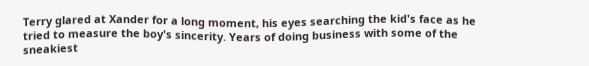Terry glared at Xander for a long moment, his eyes searching the kid's face as he tried to measure the boy's sincerity. Years of doing business with some of the sneakiest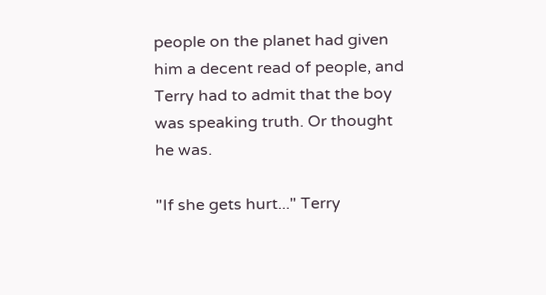people on the planet had given him a decent read of people, and Terry had to admit that the boy was speaking truth. Or thought he was.

"If she gets hurt..." Terry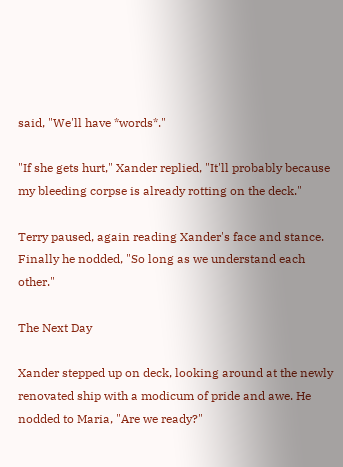said, "We'll have *words*."

"If she gets hurt," Xander replied, "It'll probably because my bleeding corpse is already rotting on the deck."

Terry paused, again reading Xander's face and stance. Finally he nodded, "So long as we understand each other."

The Next Day

Xander stepped up on deck, looking around at the newly renovated ship with a modicum of pride and awe. He nodded to Maria, "Are we ready?"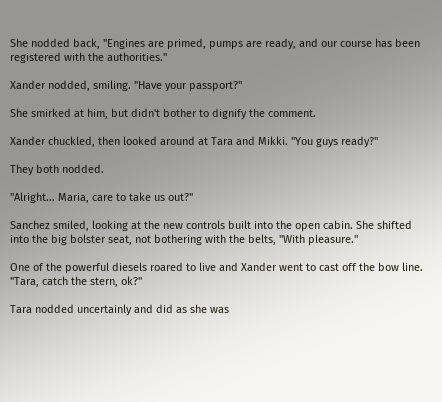She nodded back, "Engines are primed, pumps are ready, and our course has been registered with the authorities."

Xander nodded, smiling. "Have your passport?"

She smirked at him, but didn't bother to dignify the comment.

Xander chuckled, then looked around at Tara and Mikki. "You guys ready?"

They both nodded.

"Alright... Maria, care to take us out?"

Sanchez smiled, looking at the new controls built into the open cabin. She shifted into the big bolster seat, not bothering with the belts, "With pleasure."

One of the powerful diesels roared to live and Xander went to cast off the bow line. "Tara, catch the stern, ok?"

Tara nodded uncertainly and did as she was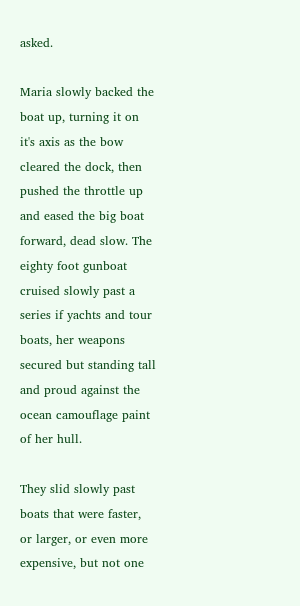asked.

Maria slowly backed the boat up, turning it on it's axis as the bow cleared the dock, then pushed the throttle up and eased the big boat forward, dead slow. The eighty foot gunboat cruised slowly past a series if yachts and tour boats, her weapons secured but standing tall and proud against the ocean camouflage paint of her hull.

They slid slowly past boats that were faster, or larger, or even more expensive, but not one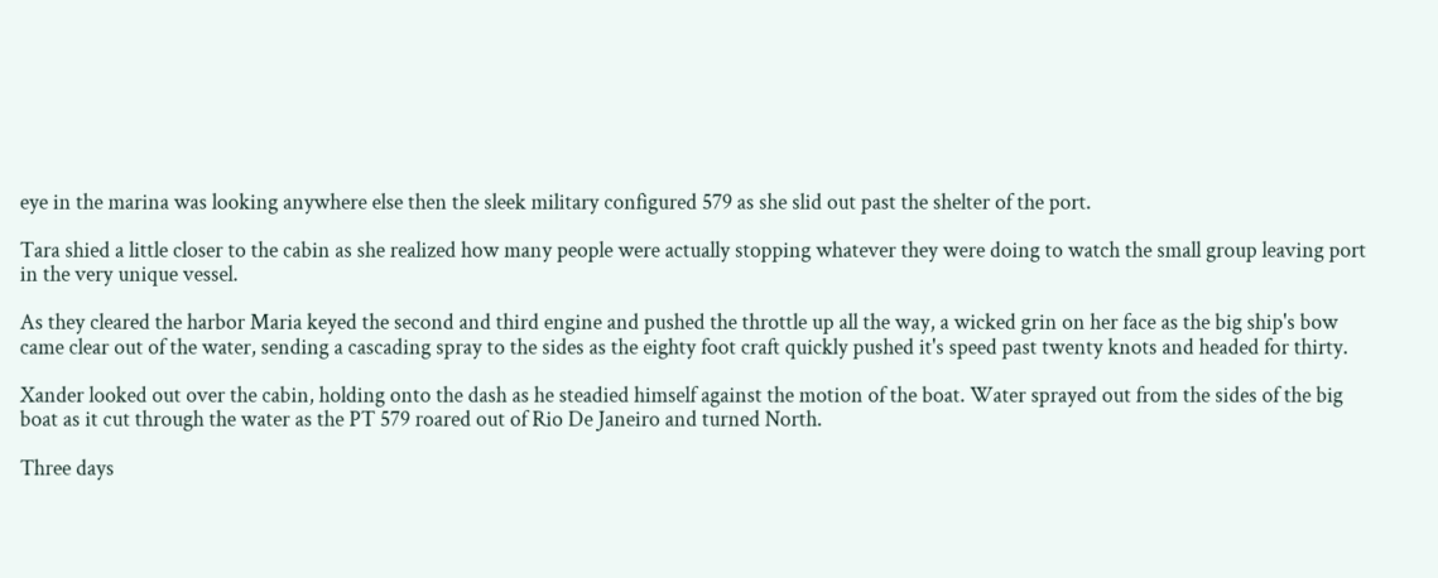eye in the marina was looking anywhere else then the sleek military configured 579 as she slid out past the shelter of the port.

Tara shied a little closer to the cabin as she realized how many people were actually stopping whatever they were doing to watch the small group leaving port in the very unique vessel.

As they cleared the harbor Maria keyed the second and third engine and pushed the throttle up all the way, a wicked grin on her face as the big ship's bow came clear out of the water, sending a cascading spray to the sides as the eighty foot craft quickly pushed it's speed past twenty knots and headed for thirty.

Xander looked out over the cabin, holding onto the dash as he steadied himself against the motion of the boat. Water sprayed out from the sides of the big boat as it cut through the water as the PT 579 roared out of Rio De Janeiro and turned North.

Three days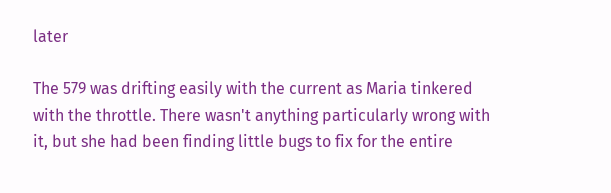later

The 579 was drifting easily with the current as Maria tinkered with the throttle. There wasn't anything particularly wrong with it, but she had been finding little bugs to fix for the entire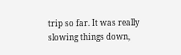trip so far. It was really slowing things down,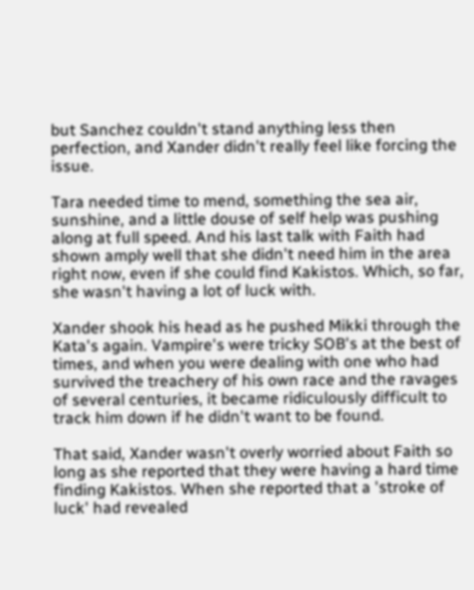but Sanchez couldn't stand anything less then perfection, and Xander didn't really feel like forcing the issue.

Tara needed time to mend, something the sea air, sunshine, and a little douse of self help was pushing along at full speed. And his last talk with Faith had shown amply well that she didn't need him in the area right now, even if she could find Kakistos. Which, so far, she wasn't having a lot of luck with.

Xander shook his head as he pushed Mikki through the Kata's again. Vampire's were tricky SOB's at the best of times, and when you were dealing with one who had survived the treachery of his own race and the ravages of several centuries, it became ridiculously difficult to track him down if he didn't want to be found.

That said, Xander wasn't overly worried about Faith so long as she reported that they were having a hard time finding Kakistos. When she reported that a 'stroke of luck' had revealed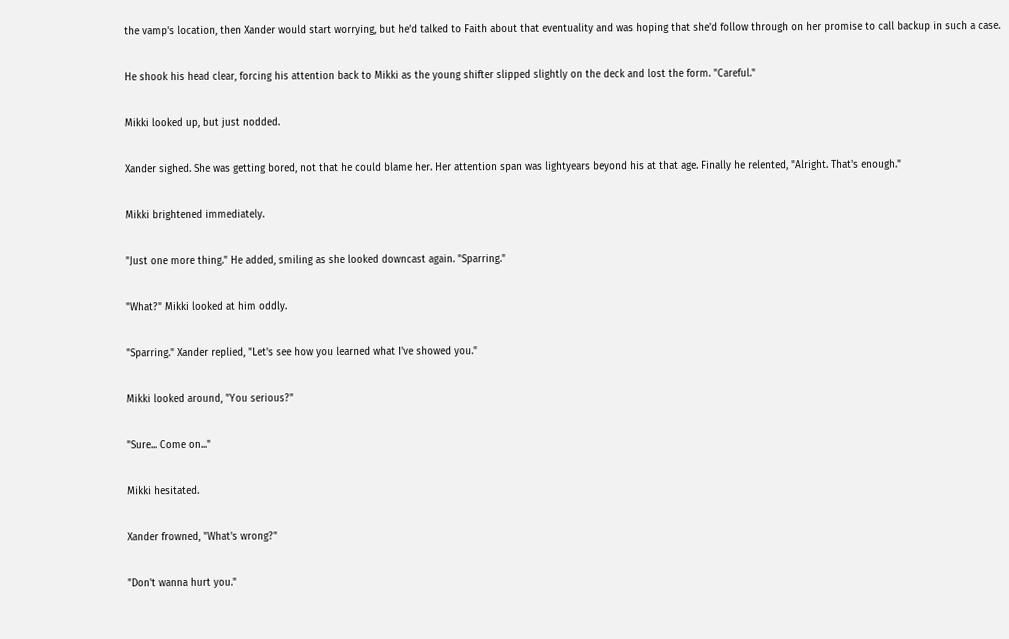the vamp's location, then Xander would start worrying, but he'd talked to Faith about that eventuality and was hoping that she'd follow through on her promise to call backup in such a case.

He shook his head clear, forcing his attention back to Mikki as the young shifter slipped slightly on the deck and lost the form. "Careful."

Mikki looked up, but just nodded.

Xander sighed. She was getting bored, not that he could blame her. Her attention span was lightyears beyond his at that age. Finally he relented, "Alright. That's enough."

Mikki brightened immediately.

"Just one more thing." He added, smiling as she looked downcast again. "Sparring."

"What?" Mikki looked at him oddly.

"Sparring." Xander replied, "Let's see how you learned what I've showed you."

Mikki looked around, "You serious?"

"Sure... Come on..."

Mikki hesitated.

Xander frowned, "What's wrong?"

"Don't wanna hurt you."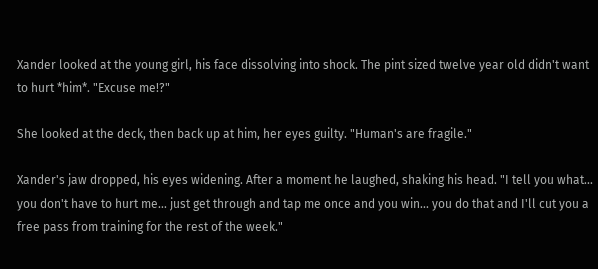Xander looked at the young girl, his face dissolving into shock. The pint sized twelve year old didn't want to hurt *him*. "Excuse me!?"

She looked at the deck, then back up at him, her eyes guilty. "Human's are fragile."

Xander's jaw dropped, his eyes widening. After a moment he laughed, shaking his head. "I tell you what... you don't have to hurt me... just get through and tap me once and you win... you do that and I'll cut you a free pass from training for the rest of the week."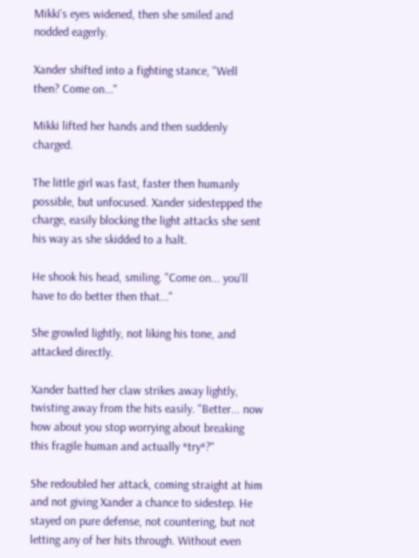Mikki's eyes widened, then she smiled and nodded eagerly.

Xander shifted into a fighting stance, "Well then? Come on..."

Mikki lifted her hands and then suddenly charged.

The little girl was fast, faster then humanly possible, but unfocused. Xander sidestepped the charge, easily blocking the light attacks she sent his way as she skidded to a halt.

He shook his head, smiling. "Come on... you'll have to do better then that..."

She growled lightly, not liking his tone, and attacked directly.

Xander batted her claw strikes away lightly, twisting away from the hits easily. "Better... now how about you stop worrying about breaking this fragile human and actually *try*?"

She redoubled her attack, coming straight at him and not giving Xander a chance to sidestep. He stayed on pure defense, not countering, but not letting any of her hits through. Without even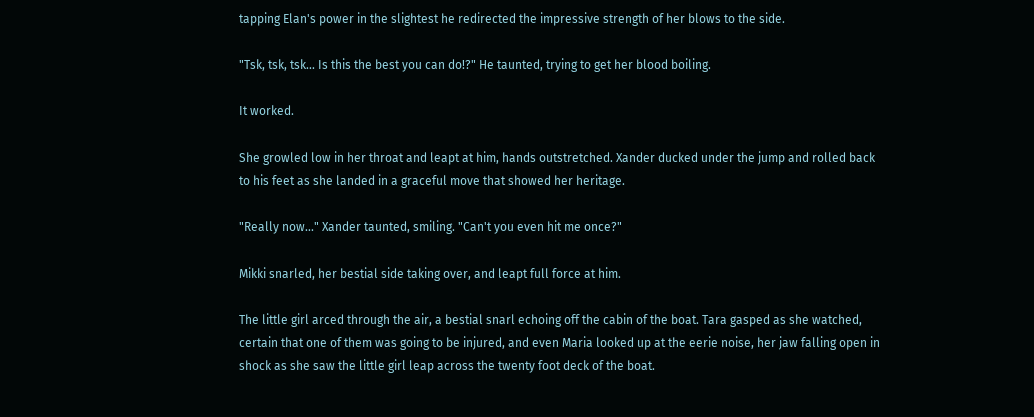tapping Elan's power in the slightest he redirected the impressive strength of her blows to the side.

"Tsk, tsk, tsk... Is this the best you can do!?" He taunted, trying to get her blood boiling.

It worked.

She growled low in her throat and leapt at him, hands outstretched. Xander ducked under the jump and rolled back to his feet as she landed in a graceful move that showed her heritage.

"Really now..." Xander taunted, smiling. "Can't you even hit me once?"

Mikki snarled, her bestial side taking over, and leapt full force at him.

The little girl arced through the air, a bestial snarl echoing off the cabin of the boat. Tara gasped as she watched, certain that one of them was going to be injured, and even Maria looked up at the eerie noise, her jaw falling open in shock as she saw the little girl leap across the twenty foot deck of the boat.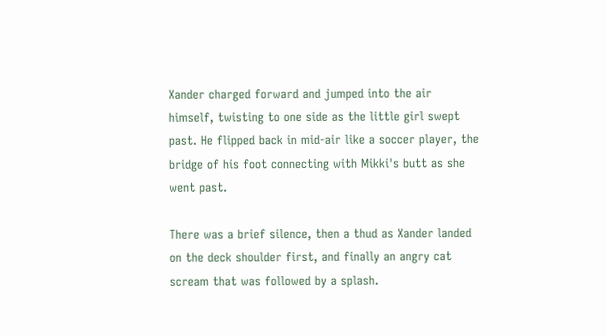Xander charged forward and jumped into the air himself, twisting to one side as the little girl swept past. He flipped back in mid-air like a soccer player, the bridge of his foot connecting with Mikki's butt as she went past.

There was a brief silence, then a thud as Xander landed on the deck shoulder first, and finally an angry cat scream that was followed by a splash.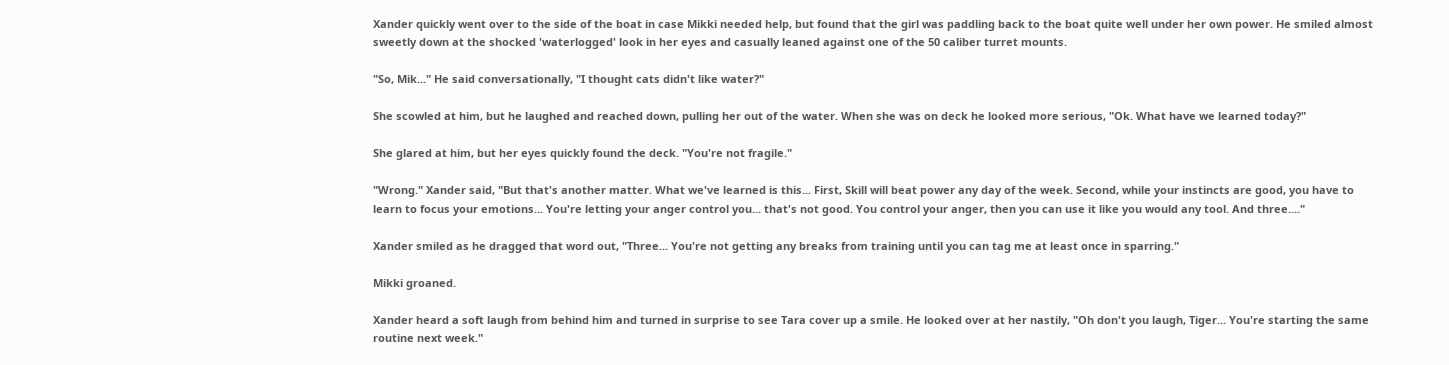Xander quickly went over to the side of the boat in case Mikki needed help, but found that the girl was paddling back to the boat quite well under her own power. He smiled almost sweetly down at the shocked 'waterlogged' look in her eyes and casually leaned against one of the 50 caliber turret mounts.

"So, Mik..." He said conversationally, "I thought cats didn't like water?"

She scowled at him, but he laughed and reached down, pulling her out of the water. When she was on deck he looked more serious, "Ok. What have we learned today?"

She glared at him, but her eyes quickly found the deck. "You're not fragile."

"Wrong." Xander said, "But that's another matter. What we've learned is this... First, Skill will beat power any day of the week. Second, while your instincts are good, you have to learn to focus your emotions... You're letting your anger control you... that's not good. You control your anger, then you can use it like you would any tool. And three...."

Xander smiled as he dragged that word out, "Three... You're not getting any breaks from training until you can tag me at least once in sparring."

Mikki groaned.

Xander heard a soft laugh from behind him and turned in surprise to see Tara cover up a smile. He looked over at her nastily, "Oh don't you laugh, Tiger... You're starting the same routine next week."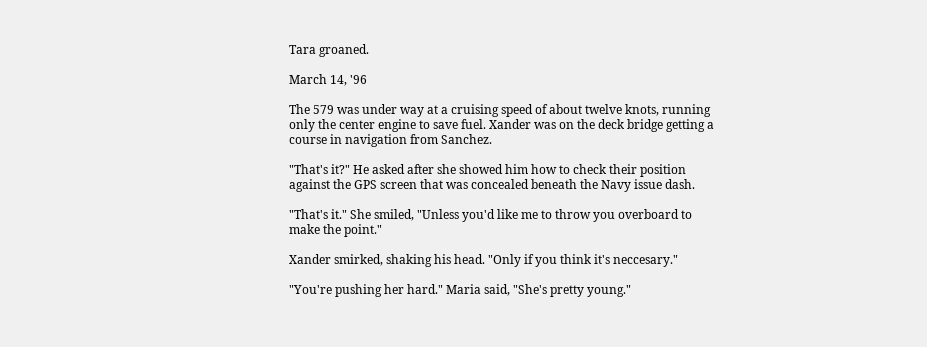Tara groaned.

March 14, '96

The 579 was under way at a cruising speed of about twelve knots, running only the center engine to save fuel. Xander was on the deck bridge getting a course in navigation from Sanchez.

"That's it?" He asked after she showed him how to check their position against the GPS screen that was concealed beneath the Navy issue dash.

"That's it." She smiled, "Unless you'd like me to throw you overboard to make the point."

Xander smirked, shaking his head. "Only if you think it's neccesary."

"You're pushing her hard." Maria said, "She's pretty young."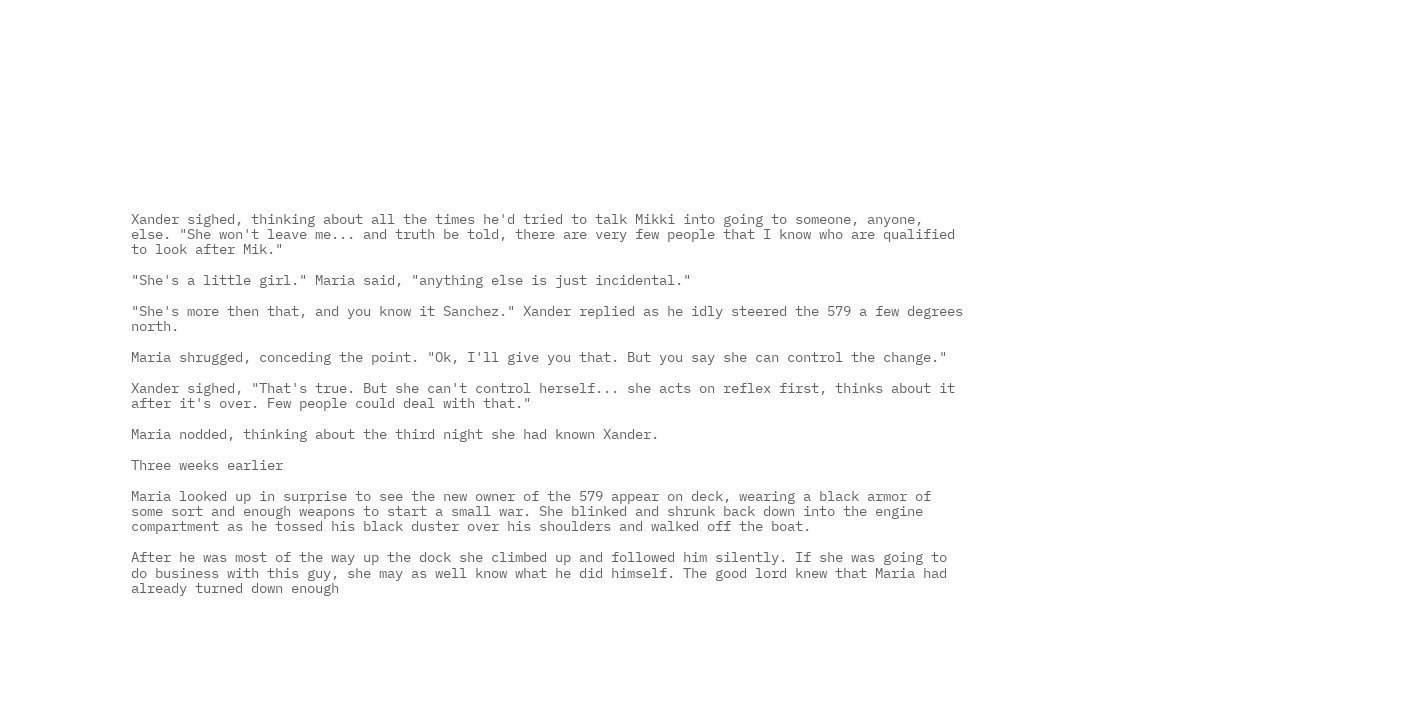Xander sighed, thinking about all the times he'd tried to talk Mikki into going to someone, anyone, else. "She won't leave me... and truth be told, there are very few people that I know who are qualified to look after Mik."

"She's a little girl." Maria said, "anything else is just incidental."

"She's more then that, and you know it Sanchez." Xander replied as he idly steered the 579 a few degrees north.

Maria shrugged, conceding the point. "Ok, I'll give you that. But you say she can control the change."

Xander sighed, "That's true. But she can't control herself... she acts on reflex first, thinks about it after it's over. Few people could deal with that."

Maria nodded, thinking about the third night she had known Xander.

Three weeks earlier

Maria looked up in surprise to see the new owner of the 579 appear on deck, wearing a black armor of some sort and enough weapons to start a small war. She blinked and shrunk back down into the engine compartment as he tossed his black duster over his shoulders and walked off the boat.

After he was most of the way up the dock she climbed up and followed him silently. If she was going to do business with this guy, she may as well know what he did himself. The good lord knew that Maria had already turned down enough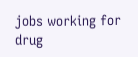jobs working for drug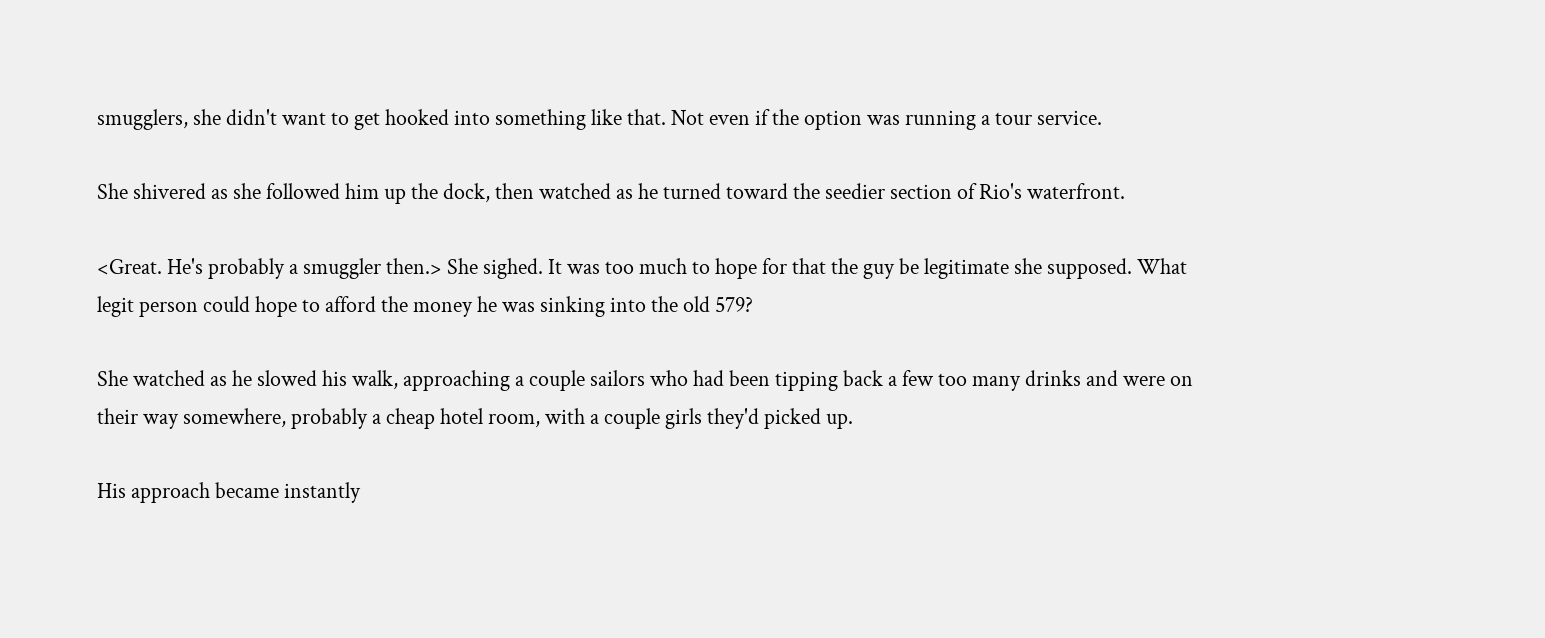smugglers, she didn't want to get hooked into something like that. Not even if the option was running a tour service.

She shivered as she followed him up the dock, then watched as he turned toward the seedier section of Rio's waterfront.

<Great. He's probably a smuggler then.> She sighed. It was too much to hope for that the guy be legitimate she supposed. What legit person could hope to afford the money he was sinking into the old 579?

She watched as he slowed his walk, approaching a couple sailors who had been tipping back a few too many drinks and were on their way somewhere, probably a cheap hotel room, with a couple girls they'd picked up.

His approach became instantly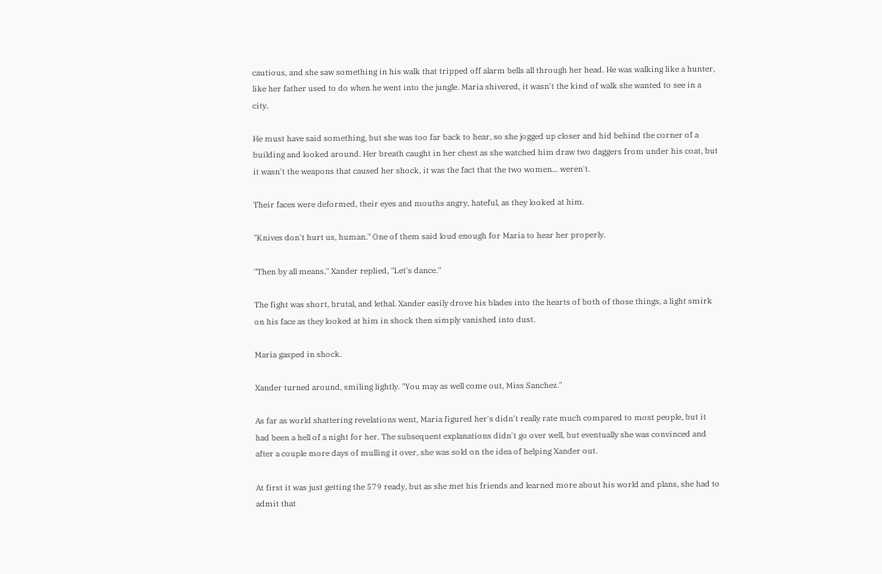cautious, and she saw something in his walk that tripped off alarm bells all through her head. He was walking like a hunter, like her father used to do when he went into the jungle. Maria shivered, it wasn't the kind of walk she wanted to see in a city.

He must have said something, but she was too far back to hear, so she jogged up closer and hid behind the corner of a building and looked around. Her breath caught in her chest as she watched him draw two daggers from under his coat, but it wasn't the weapons that caused her shock, it was the fact that the two women... weren't.

Their faces were deformed, their eyes and mouths angry, hateful, as they looked at him.

"Knives don't hurt us, human." One of them said loud enough for Maria to hear her properly.

"Then by all means," Xander replied, "Let's dance."

The fight was short, brutal, and lethal. Xander easily drove his blades into the hearts of both of those things, a light smirk on his face as they looked at him in shock then simply vanished into dust.

Maria gasped in shock.

Xander turned around, smiling lightly. "You may as well come out, Miss Sanchez."

As far as world shattering revelations went, Maria figured her's didn't really rate much compared to most people, but it had been a hell of a night for her. The subsequent explanations didn't go over well, but eventually she was convinced and after a couple more days of mulling it over, she was sold on the idea of helping Xander out.

At first it was just getting the 579 ready, but as she met his friends and learned more about his world and plans, she had to admit that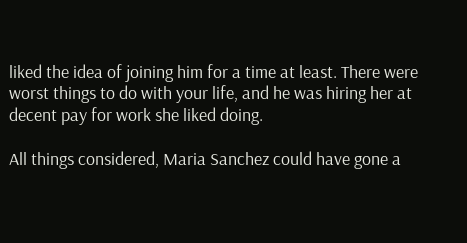liked the idea of joining him for a time at least. There were worst things to do with your life, and he was hiring her at decent pay for work she liked doing.

All things considered, Maria Sanchez could have gone a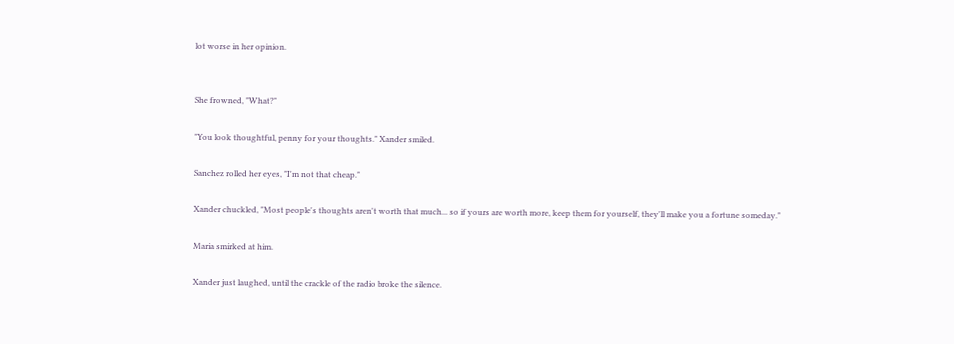lot worse in her opinion.


She frowned, "What?"

"You look thoughtful, penny for your thoughts." Xander smiled.

Sanchez rolled her eyes, "I'm not that cheap."

Xander chuckled, "Most people's thoughts aren't worth that much... so if yours are worth more, keep them for yourself, they'll make you a fortune someday."

Maria smirked at him.

Xander just laughed, until the crackle of the radio broke the silence.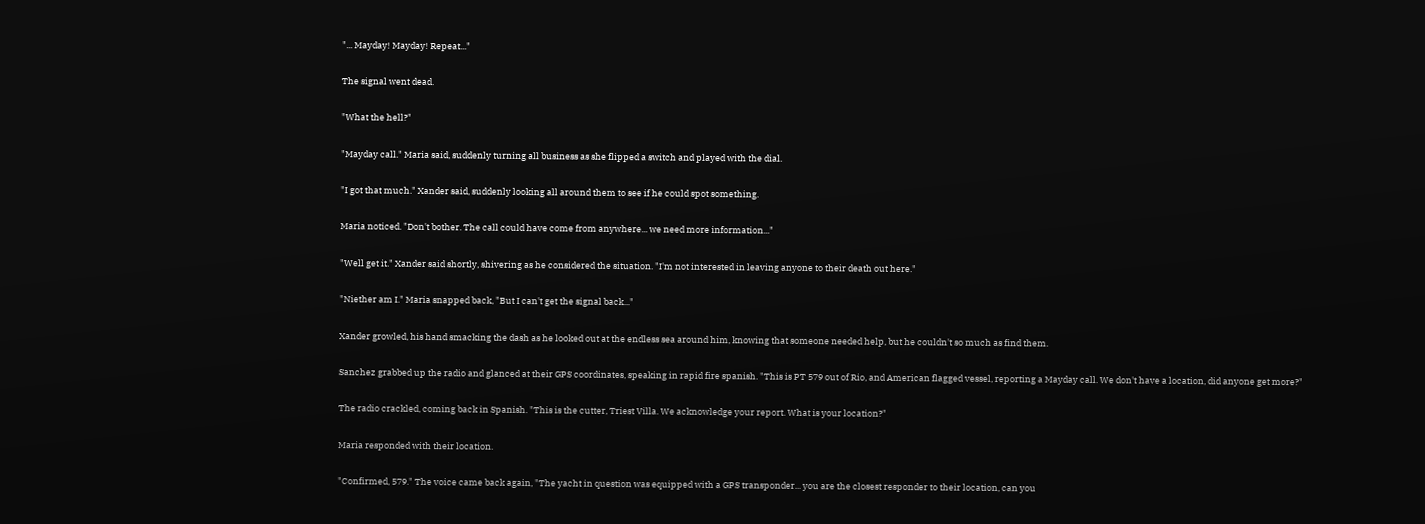"... Mayday! Mayday! Repeat..."

The signal went dead.

"What the hell?"

"Mayday call." Maria said, suddenly turning all business as she flipped a switch and played with the dial.

"I got that much." Xander said, suddenly looking all around them to see if he could spot something.

Maria noticed. "Don't bother. The call could have come from anywhere... we need more information..."

"Well get it." Xander said shortly, shivering as he considered the situation. "I'm not interested in leaving anyone to their death out here."

"Niether am I." Maria snapped back, "But I can't get the signal back..."

Xander growled, his hand smacking the dash as he looked out at the endless sea around him, knowing that someone needed help, but he couldn't so much as find them.

Sanchez grabbed up the radio and glanced at their GPS coordinates, speaking in rapid fire spanish. "This is PT 579 out of Rio, and American flagged vessel, reporting a Mayday call. We don't have a location, did anyone get more?"

The radio crackled, coming back in Spanish. "This is the cutter, Triest Villa. We acknowledge your report. What is your location?"

Maria responded with their location.

"Confirmed, 579." The voice came back again, "The yacht in question was equipped with a GPS transponder... you are the closest responder to their location, can you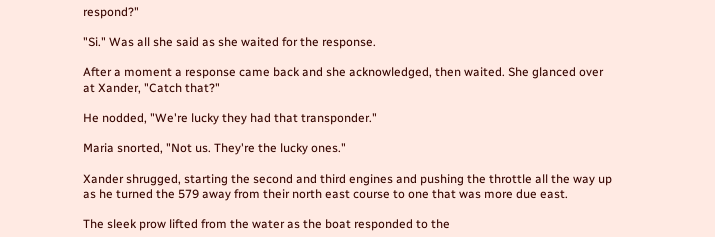respond?"

"Si." Was all she said as she waited for the response.

After a moment a response came back and she acknowledged, then waited. She glanced over at Xander, "Catch that?"

He nodded, "We're lucky they had that transponder."

Maria snorted, "Not us. They're the lucky ones."

Xander shrugged, starting the second and third engines and pushing the throttle all the way up as he turned the 579 away from their north east course to one that was more due east.

The sleek prow lifted from the water as the boat responded to the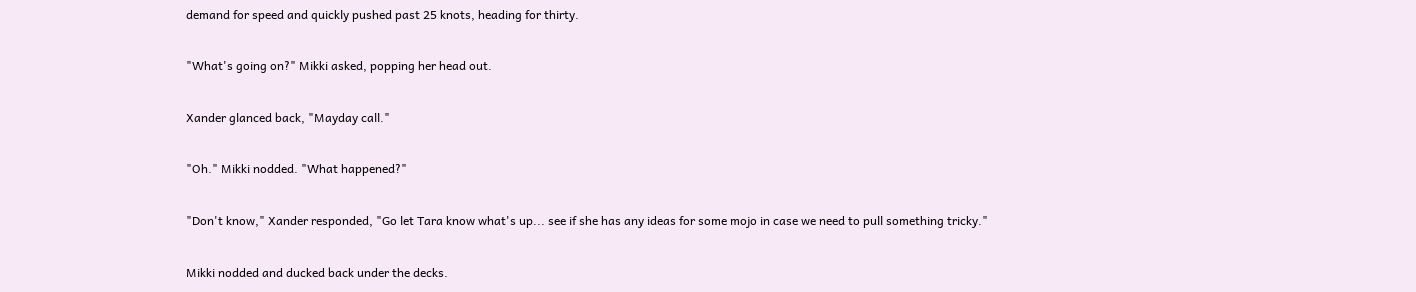demand for speed and quickly pushed past 25 knots, heading for thirty.

"What's going on?" Mikki asked, popping her head out.

Xander glanced back, "Mayday call."

"Oh." Mikki nodded. "What happened?"

"Don't know," Xander responded, "Go let Tara know what's up... see if she has any ideas for some mojo in case we need to pull something tricky."

Mikki nodded and ducked back under the decks.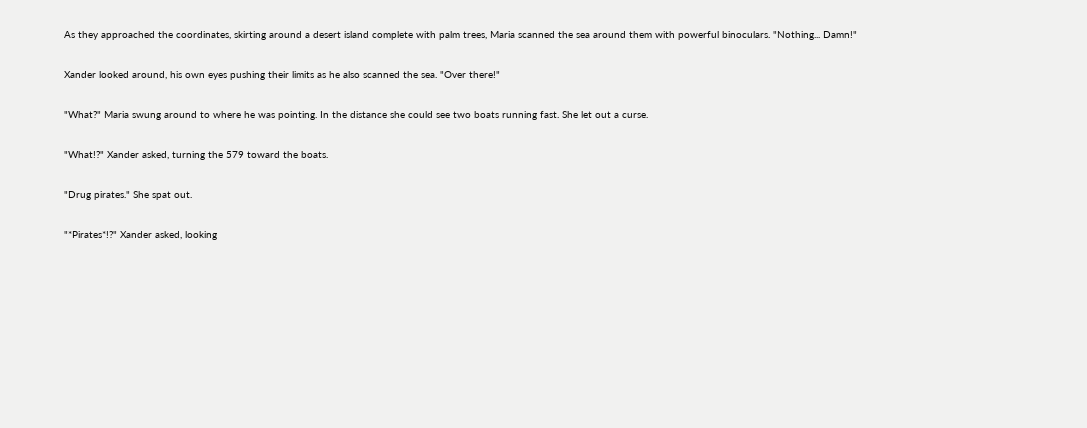As they approached the coordinates, skirting around a desert island complete with palm trees, Maria scanned the sea around them with powerful binoculars. "Nothing... Damn!"

Xander looked around, his own eyes pushing their limits as he also scanned the sea. "Over there!"

"What?" Maria swung around to where he was pointing. In the distance she could see two boats running fast. She let out a curse.

"What!?" Xander asked, turning the 579 toward the boats.

"Drug pirates." She spat out.

"*Pirates*!?" Xander asked, looking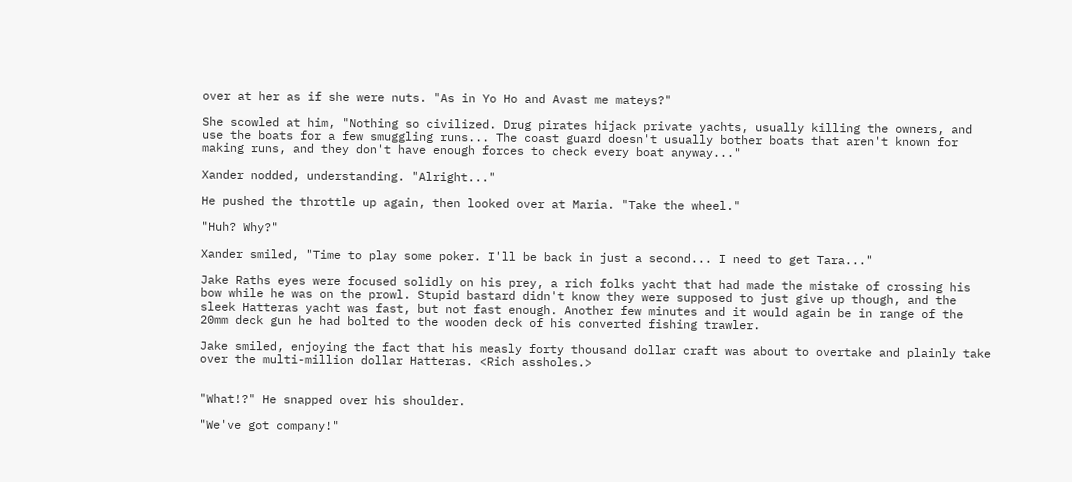over at her as if she were nuts. "As in Yo Ho and Avast me mateys?"

She scowled at him, "Nothing so civilized. Drug pirates hijack private yachts, usually killing the owners, and use the boats for a few smuggling runs... The coast guard doesn't usually bother boats that aren't known for making runs, and they don't have enough forces to check every boat anyway..."

Xander nodded, understanding. "Alright..."

He pushed the throttle up again, then looked over at Maria. "Take the wheel."

"Huh? Why?"

Xander smiled, "Time to play some poker. I'll be back in just a second... I need to get Tara..."

Jake Raths eyes were focused solidly on his prey, a rich folks yacht that had made the mistake of crossing his bow while he was on the prowl. Stupid bastard didn't know they were supposed to just give up though, and the sleek Hatteras yacht was fast, but not fast enough. Another few minutes and it would again be in range of the 20mm deck gun he had bolted to the wooden deck of his converted fishing trawler.

Jake smiled, enjoying the fact that his measly forty thousand dollar craft was about to overtake and plainly take over the multi-million dollar Hatteras. <Rich assholes.>


"What!?" He snapped over his shoulder.

"We've got company!"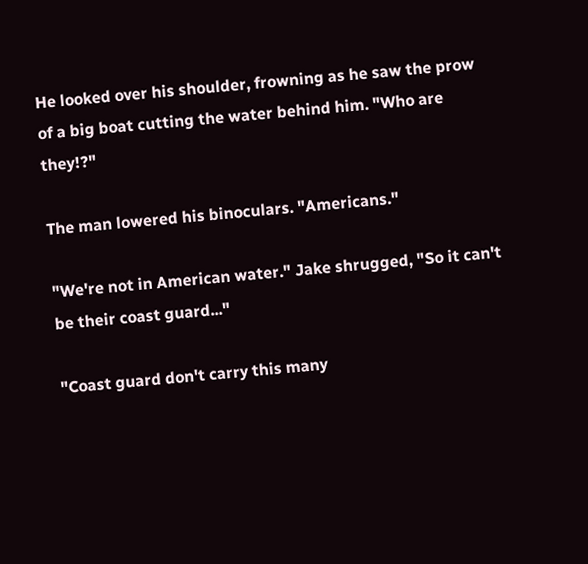He looked over his shoulder, frowning as he saw the prow of a big boat cutting the water behind him. "Who are they!?"

The man lowered his binoculars. "Americans."

"We're not in American water." Jake shrugged, "So it can't be their coast guard..."

"Coast guard don't carry this many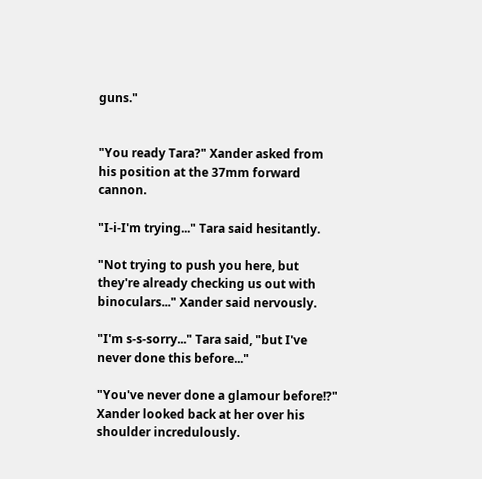guns."


"You ready Tara?" Xander asked from his position at the 37mm forward cannon.

"I-i-I'm trying..." Tara said hesitantly.

"Not trying to push you here, but they're already checking us out with binoculars..." Xander said nervously.

"I'm s-s-sorry..." Tara said, "but I've never done this before..."

"You've never done a glamour before!?" Xander looked back at her over his shoulder incredulously.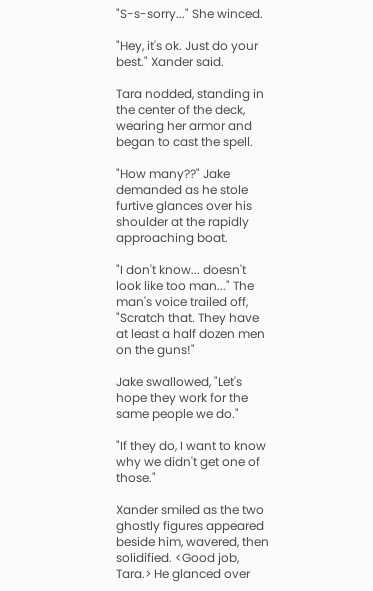"S-s-sorry..." She winced.

"Hey, it's ok. Just do your best." Xander said.

Tara nodded, standing in the center of the deck, wearing her armor and began to cast the spell.

"How many??" Jake demanded as he stole furtive glances over his shoulder at the rapidly approaching boat.

"I don't know... doesn't look like too man..." The man's voice trailed off, "Scratch that. They have at least a half dozen men on the guns!"

Jake swallowed, "Let's hope they work for the same people we do."

"If they do, I want to know why we didn't get one of those."

Xander smiled as the two ghostly figures appeared beside him, wavered, then solidified. <Good job, Tara.> He glanced over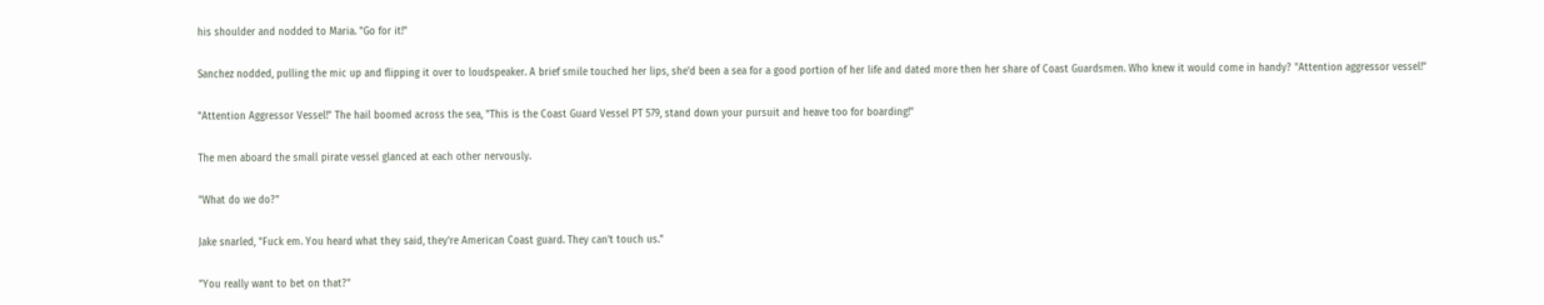his shoulder and nodded to Maria. "Go for it!"

Sanchez nodded, pulling the mic up and flipping it over to loudspeaker. A brief smile touched her lips, she'd been a sea for a good portion of her life and dated more then her share of Coast Guardsmen. Who knew it would come in handy? "Attention aggressor vessel!"

"Attention Aggressor Vessel!" The hail boomed across the sea, "This is the Coast Guard Vessel PT 579, stand down your pursuit and heave too for boarding!"

The men aboard the small pirate vessel glanced at each other nervously.

"What do we do?"

Jake snarled, "Fuck em. You heard what they said, they're American Coast guard. They can't touch us."

"You really want to bet on that?"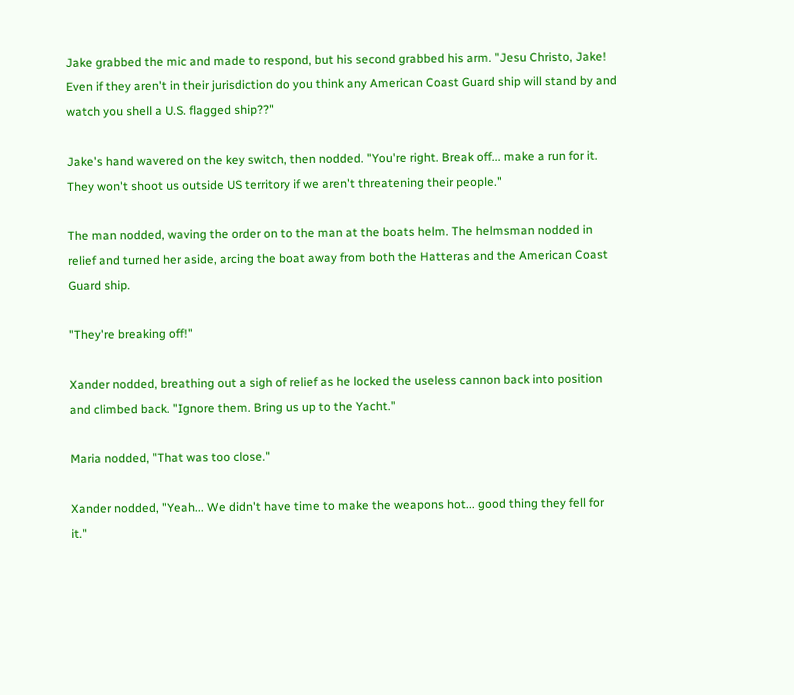Jake grabbed the mic and made to respond, but his second grabbed his arm. "Jesu Christo, Jake! Even if they aren't in their jurisdiction do you think any American Coast Guard ship will stand by and watch you shell a U.S. flagged ship??"

Jake's hand wavered on the key switch, then nodded. "You're right. Break off... make a run for it. They won't shoot us outside US territory if we aren't threatening their people."

The man nodded, waving the order on to the man at the boats helm. The helmsman nodded in relief and turned her aside, arcing the boat away from both the Hatteras and the American Coast Guard ship.

"They're breaking off!"

Xander nodded, breathing out a sigh of relief as he locked the useless cannon back into position and climbed back. "Ignore them. Bring us up to the Yacht."

Maria nodded, "That was too close."

Xander nodded, "Yeah... We didn't have time to make the weapons hot... good thing they fell for it."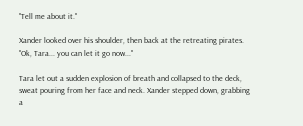"Tell me about it."

Xander looked over his shoulder, then back at the retreating pirates. "Ok, Tara... you can let it go now..."

Tara let out a sudden explosion of breath and collapsed to the deck, sweat pouring from her face and neck. Xander stepped down, grabbing a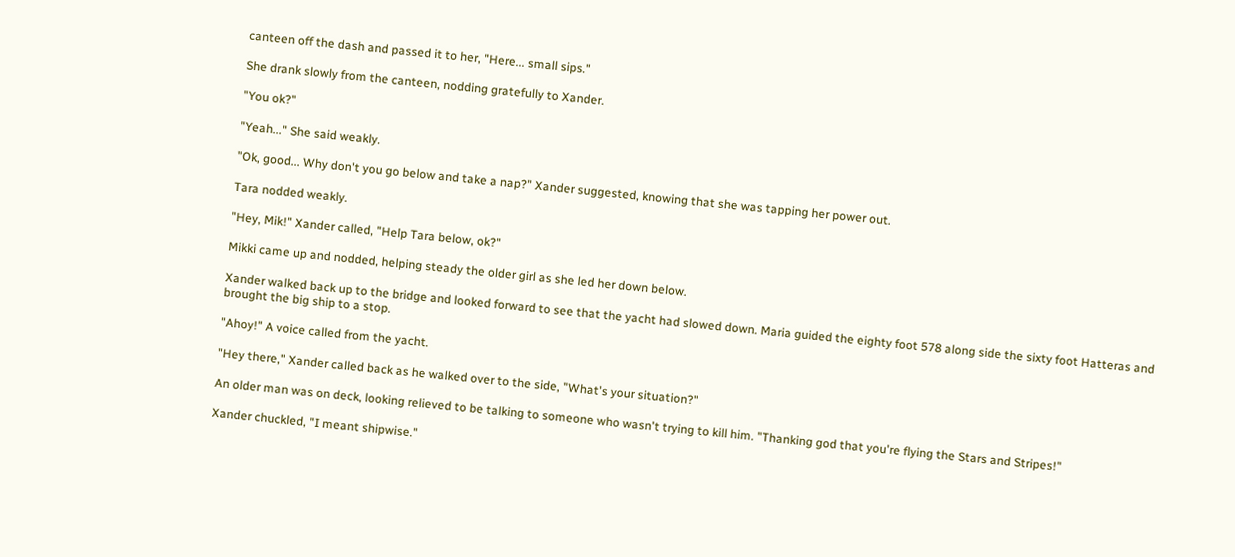canteen off the dash and passed it to her, "Here... small sips."

She drank slowly from the canteen, nodding gratefully to Xander.

"You ok?"

"Yeah..." She said weakly.

"Ok, good... Why don't you go below and take a nap?" Xander suggested, knowing that she was tapping her power out.

Tara nodded weakly.

"Hey, Mik!" Xander called, "Help Tara below, ok?"

Mikki came up and nodded, helping steady the older girl as she led her down below.

Xander walked back up to the bridge and looked forward to see that the yacht had slowed down. Maria guided the eighty foot 578 along side the sixty foot Hatteras and brought the big ship to a stop.

"Ahoy!" A voice called from the yacht.

"Hey there," Xander called back as he walked over to the side, "What's your situation?"

An older man was on deck, looking relieved to be talking to someone who wasn't trying to kill him. "Thanking god that you're flying the Stars and Stripes!"

Xander chuckled, "I meant shipwise."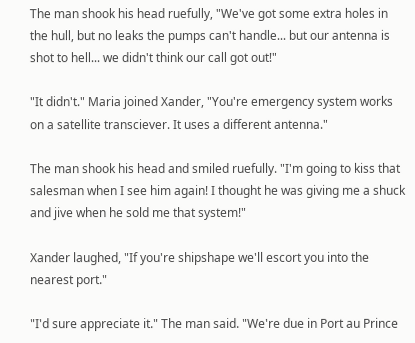The man shook his head ruefully, "We've got some extra holes in the hull, but no leaks the pumps can't handle... but our antenna is shot to hell... we didn't think our call got out!"

"It didn't." Maria joined Xander, "You're emergency system works on a satellite transciever. It uses a different antenna."

The man shook his head and smiled ruefully. "I'm going to kiss that salesman when I see him again! I thought he was giving me a shuck and jive when he sold me that system!"

Xander laughed, "If you're shipshape we'll escort you into the nearest port."

"I'd sure appreciate it." The man said. "We're due in Port au Prince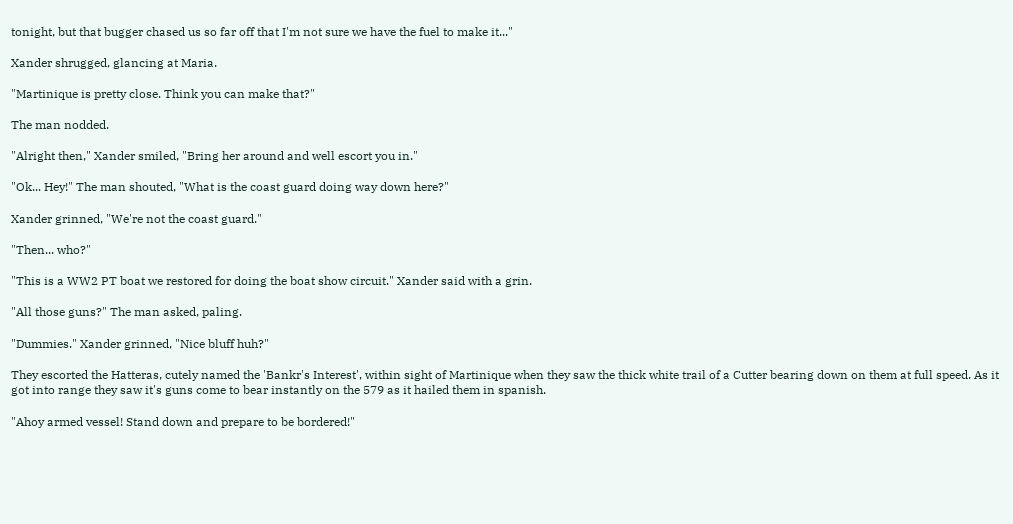tonight, but that bugger chased us so far off that I'm not sure we have the fuel to make it..."

Xander shrugged, glancing at Maria.

"Martinique is pretty close. Think you can make that?"

The man nodded.

"Alright then," Xander smiled, "Bring her around and well escort you in."

"Ok... Hey!" The man shouted, "What is the coast guard doing way down here?"

Xander grinned, "We're not the coast guard."

"Then... who?"

"This is a WW2 PT boat we restored for doing the boat show circuit." Xander said with a grin.

"All those guns?" The man asked, paling.

"Dummies." Xander grinned, "Nice bluff huh?"

They escorted the Hatteras, cutely named the 'Bankr's Interest', within sight of Martinique when they saw the thick white trail of a Cutter bearing down on them at full speed. As it got into range they saw it's guns come to bear instantly on the 579 as it hailed them in spanish.

"Ahoy armed vessel! Stand down and prepare to be bordered!"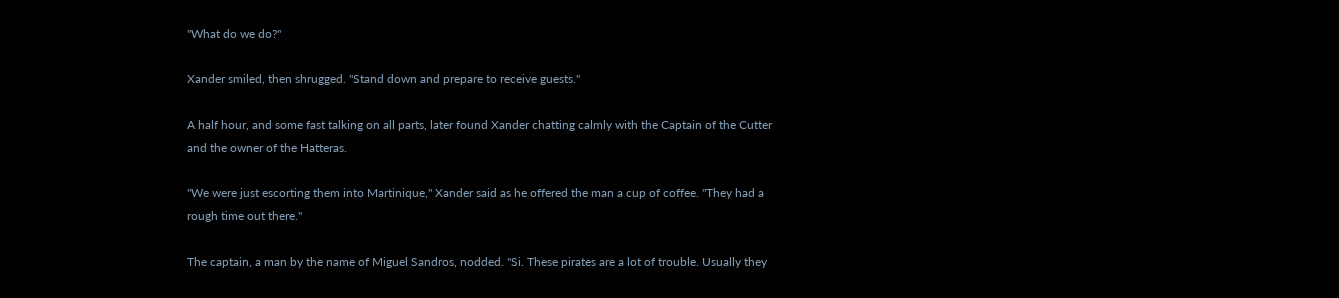"What do we do?"

Xander smiled, then shrugged. "Stand down and prepare to receive guests."

A half hour, and some fast talking on all parts, later found Xander chatting calmly with the Captain of the Cutter and the owner of the Hatteras.

"We were just escorting them into Martinique," Xander said as he offered the man a cup of coffee. "They had a rough time out there."

The captain, a man by the name of Miguel Sandros, nodded. "Si. These pirates are a lot of trouble. Usually they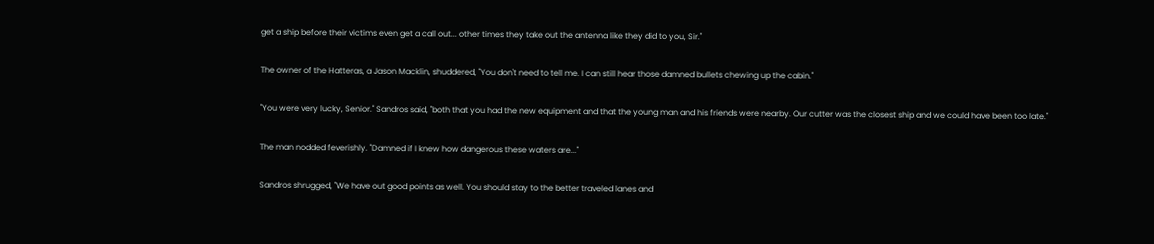get a ship before their victims even get a call out... other times they take out the antenna like they did to you, Sir."

The owner of the Hatteras, a Jason Macklin, shuddered, "You don't need to tell me. I can still hear those damned bullets chewing up the cabin."

"You were very lucky, Senior." Sandros said, "both that you had the new equipment and that the young man and his friends were nearby. Our cutter was the closest ship and we could have been too late."

The man nodded feverishly. "Damned if I knew how dangerous these waters are..."

Sandros shrugged, "We have out good points as well. You should stay to the better traveled lanes and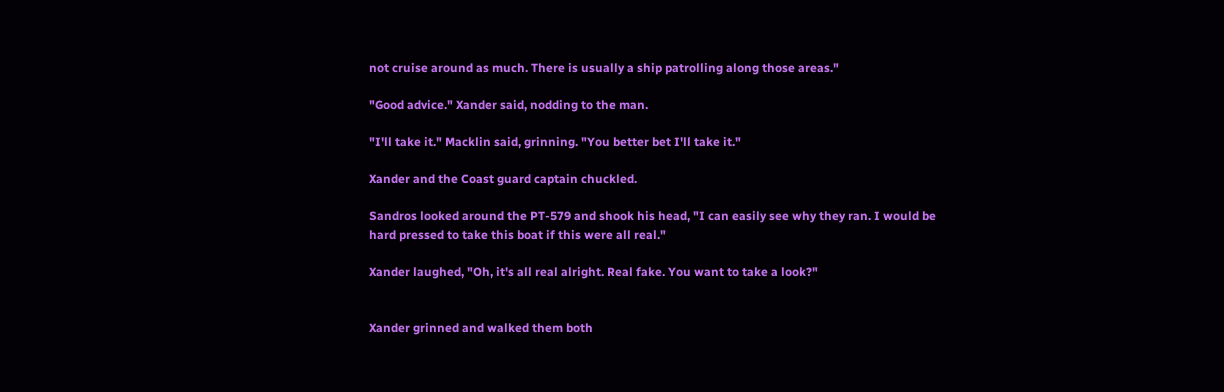not cruise around as much. There is usually a ship patrolling along those areas."

"Good advice." Xander said, nodding to the man.

"I'll take it." Macklin said, grinning. "You better bet I'll take it."

Xander and the Coast guard captain chuckled.

Sandros looked around the PT-579 and shook his head, "I can easily see why they ran. I would be hard pressed to take this boat if this were all real."

Xander laughed, "Oh, it's all real alright. Real fake. You want to take a look?"


Xander grinned and walked them both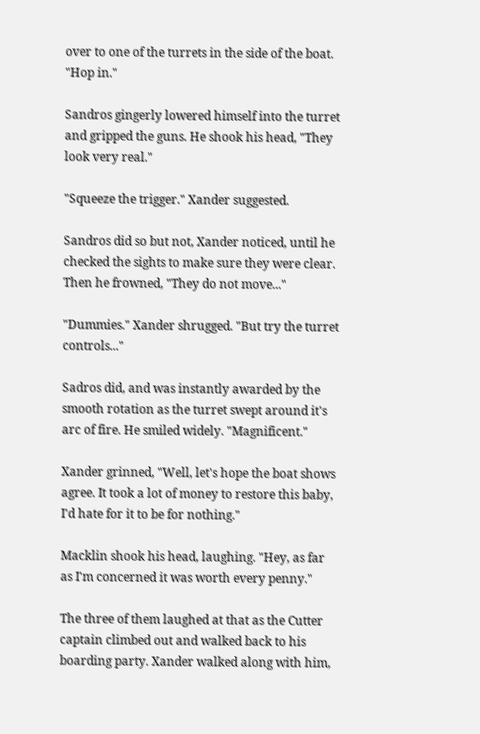over to one of the turrets in the side of the boat. "Hop in."

Sandros gingerly lowered himself into the turret and gripped the guns. He shook his head, "They look very real."

"Squeeze the trigger." Xander suggested.

Sandros did so but not, Xander noticed, until he checked the sights to make sure they were clear. Then he frowned, "They do not move..."

"Dummies." Xander shrugged. "But try the turret controls..."

Sadros did, and was instantly awarded by the smooth rotation as the turret swept around it's arc of fire. He smiled widely. "Magnificent."

Xander grinned, "Well, let's hope the boat shows agree. It took a lot of money to restore this baby, I'd hate for it to be for nothing."

Macklin shook his head, laughing. "Hey, as far as I'm concerned it was worth every penny."

The three of them laughed at that as the Cutter captain climbed out and walked back to his boarding party. Xander walked along with him,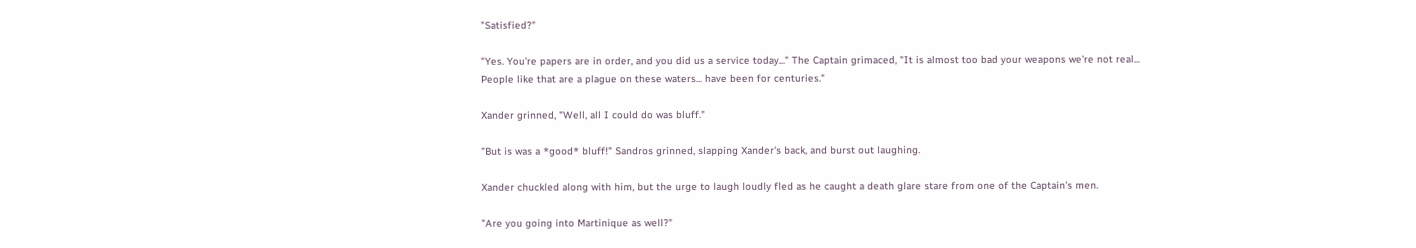"Satisfied?"

"Yes. You're papers are in order, and you did us a service today..." The Captain grimaced, "It is almost too bad your weapons we're not real... People like that are a plague on these waters... have been for centuries."

Xander grinned, "Well, all I could do was bluff."

"But is was a *good* bluff!" Sandros grinned, slapping Xander's back, and burst out laughing.

Xander chuckled along with him, but the urge to laugh loudly fled as he caught a death glare stare from one of the Captain's men.

"Are you going into Martinique as well?"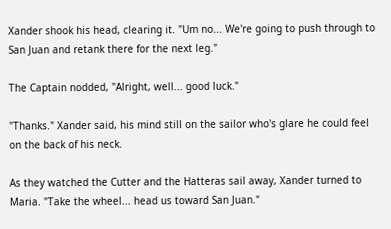Xander shook his head, clearing it. "Um no... We're going to push through to San Juan and retank there for the next leg."

The Captain nodded, "Alright, well... good luck."

"Thanks." Xander said, his mind still on the sailor who's glare he could feel on the back of his neck.

As they watched the Cutter and the Hatteras sail away, Xander turned to Maria. "Take the wheel... head us toward San Juan."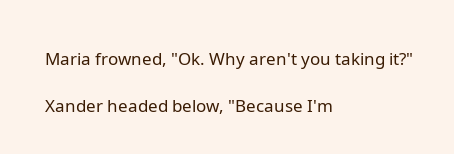Maria frowned, "Ok. Why aren't you taking it?"

Xander headed below, "Because I'm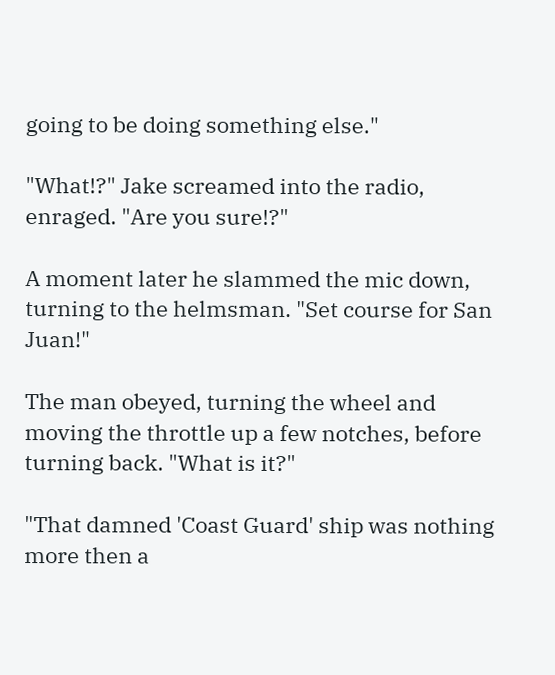going to be doing something else."

"What!?" Jake screamed into the radio, enraged. "Are you sure!?"

A moment later he slammed the mic down, turning to the helmsman. "Set course for San Juan!"

The man obeyed, turning the wheel and moving the throttle up a few notches, before turning back. "What is it?"

"That damned 'Coast Guard' ship was nothing more then a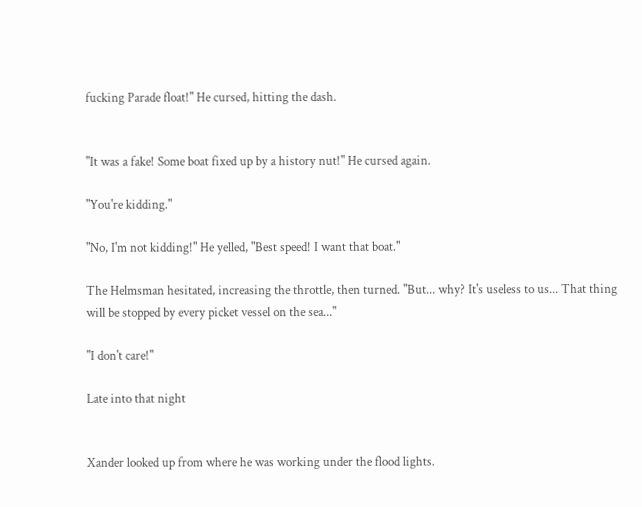fucking Parade float!" He cursed, hitting the dash.


"It was a fake! Some boat fixed up by a history nut!" He cursed again.

"You're kidding."

"No, I'm not kidding!" He yelled, "Best speed! I want that boat."

The Helmsman hesitated, increasing the throttle, then turned. "But... why? It's useless to us... That thing will be stopped by every picket vessel on the sea..."

"I don't care!"

Late into that night


Xander looked up from where he was working under the flood lights.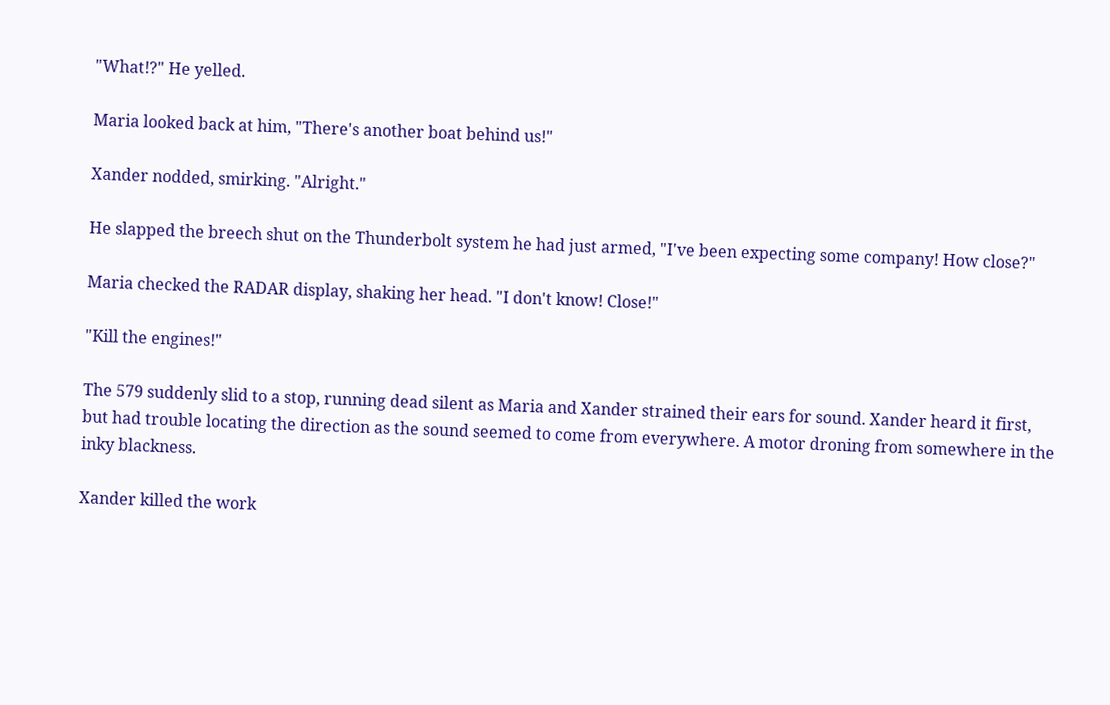"What!?" He yelled.

Maria looked back at him, "There's another boat behind us!"

Xander nodded, smirking. "Alright."

He slapped the breech shut on the Thunderbolt system he had just armed, "I've been expecting some company! How close?"

Maria checked the RADAR display, shaking her head. "I don't know! Close!"

"Kill the engines!"

The 579 suddenly slid to a stop, running dead silent as Maria and Xander strained their ears for sound. Xander heard it first, but had trouble locating the direction as the sound seemed to come from everywhere. A motor droning from somewhere in the inky blackness.

Xander killed the work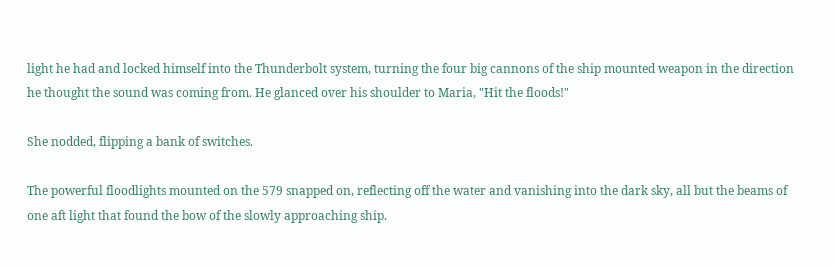light he had and locked himself into the Thunderbolt system, turning the four big cannons of the ship mounted weapon in the direction he thought the sound was coming from. He glanced over his shoulder to Maria, "Hit the floods!"

She nodded, flipping a bank of switches.

The powerful floodlights mounted on the 579 snapped on, reflecting off the water and vanishing into the dark sky, all but the beams of one aft light that found the bow of the slowly approaching ship.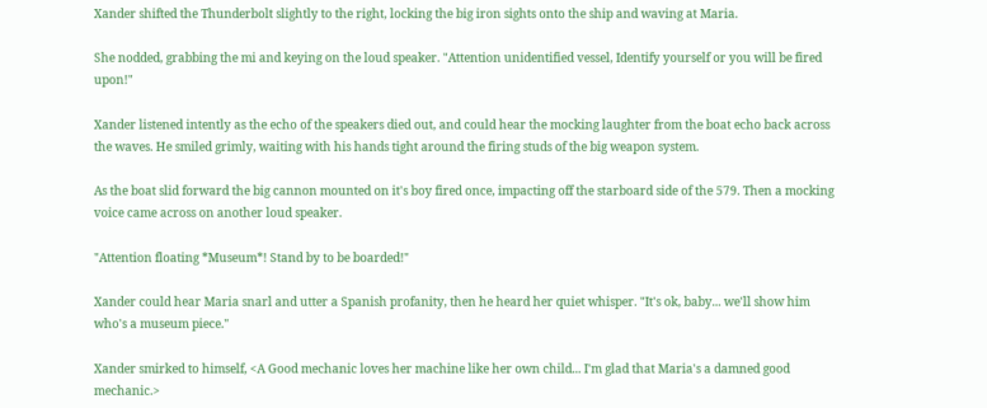Xander shifted the Thunderbolt slightly to the right, locking the big iron sights onto the ship and waving at Maria.

She nodded, grabbing the mi and keying on the loud speaker. "Attention unidentified vessel, Identify yourself or you will be fired upon!"

Xander listened intently as the echo of the speakers died out, and could hear the mocking laughter from the boat echo back across the waves. He smiled grimly, waiting with his hands tight around the firing studs of the big weapon system.

As the boat slid forward the big cannon mounted on it's boy fired once, impacting off the starboard side of the 579. Then a mocking voice came across on another loud speaker.

"Attention floating *Museum*! Stand by to be boarded!"

Xander could hear Maria snarl and utter a Spanish profanity, then he heard her quiet whisper. "It's ok, baby... we'll show him who's a museum piece."

Xander smirked to himself, <A Good mechanic loves her machine like her own child... I'm glad that Maria's a damned good mechanic.>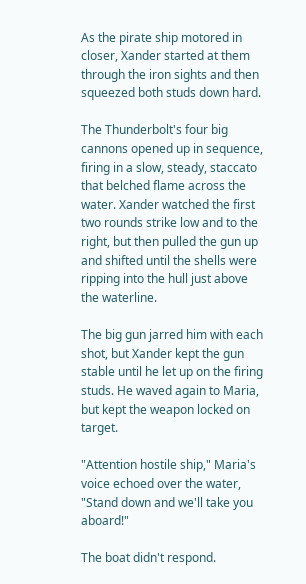As the pirate ship motored in closer, Xander started at them through the iron sights and then squeezed both studs down hard.

The Thunderbolt's four big cannons opened up in sequence, firing in a slow, steady, staccato that belched flame across the water. Xander watched the first two rounds strike low and to the right, but then pulled the gun up and shifted until the shells were ripping into the hull just above the waterline.

The big gun jarred him with each shot, but Xander kept the gun stable until he let up on the firing studs. He waved again to Maria, but kept the weapon locked on target.

"Attention hostile ship," Maria's voice echoed over the water, "Stand down and we'll take you aboard!"

The boat didn't respond.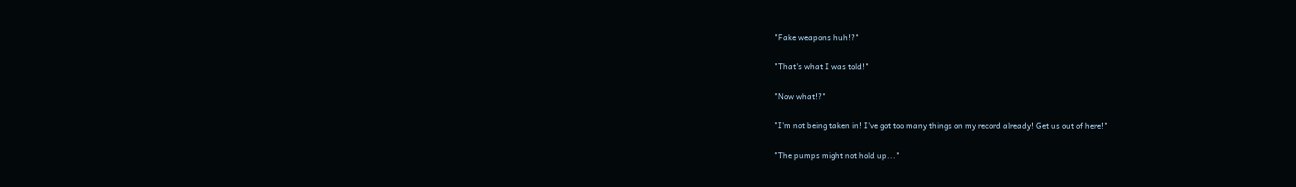"Fake weapons huh!?"

"That's what I was told!"

"Now what!?"

"I'm not being taken in! I've got too many things on my record already! Get us out of here!"

"The pumps might not hold up..."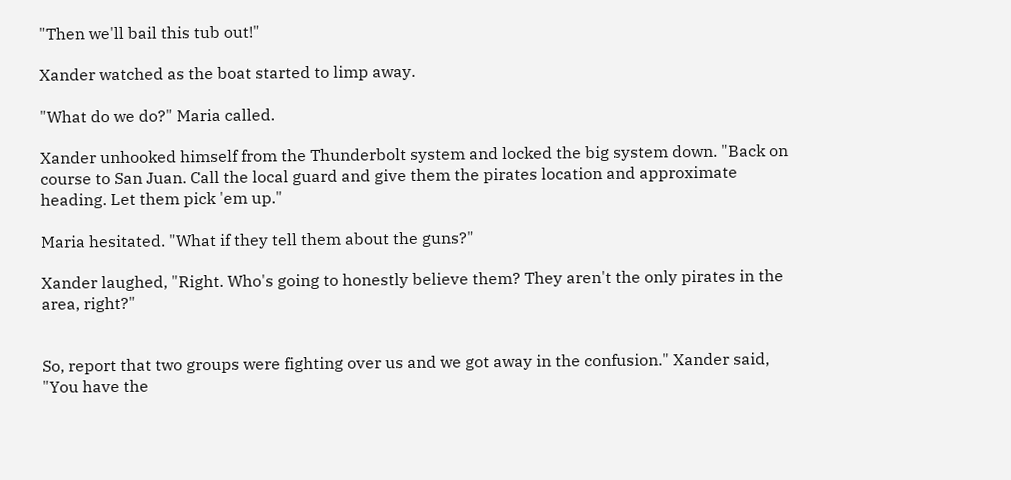"Then we'll bail this tub out!"

Xander watched as the boat started to limp away.

"What do we do?" Maria called.

Xander unhooked himself from the Thunderbolt system and locked the big system down. "Back on course to San Juan. Call the local guard and give them the pirates location and approximate heading. Let them pick 'em up."

Maria hesitated. "What if they tell them about the guns?"

Xander laughed, "Right. Who's going to honestly believe them? They aren't the only pirates in the area, right?"


So, report that two groups were fighting over us and we got away in the confusion." Xander said, "You have the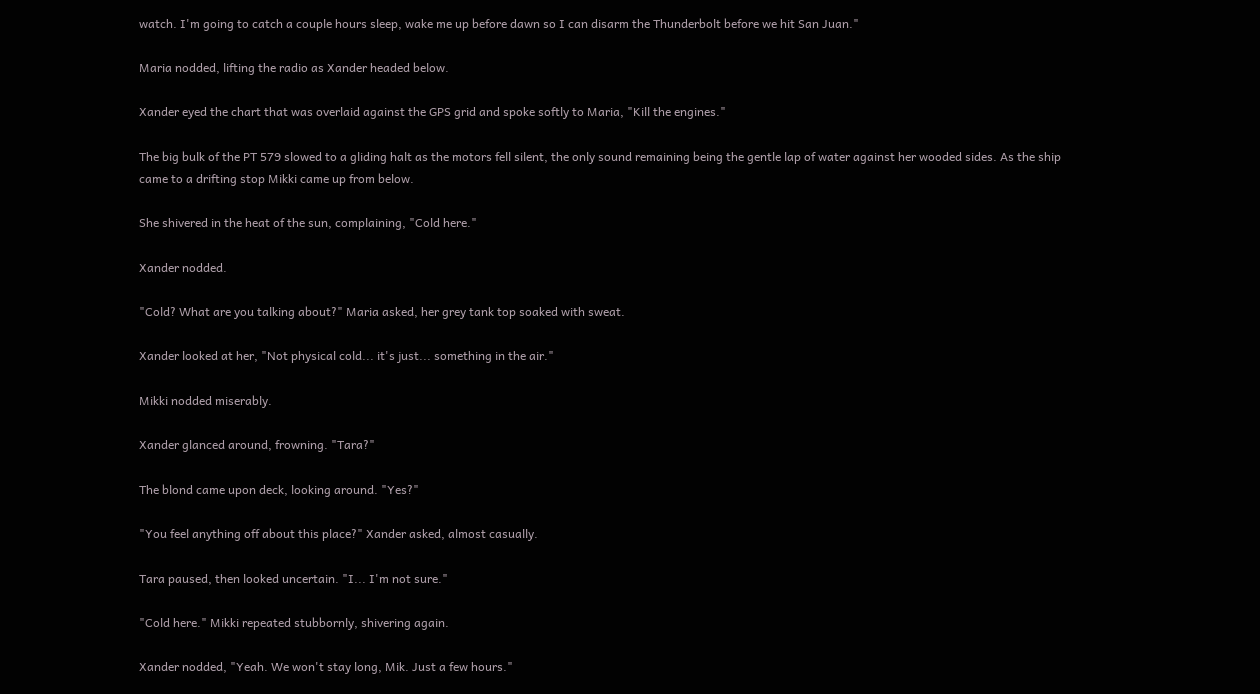watch. I'm going to catch a couple hours sleep, wake me up before dawn so I can disarm the Thunderbolt before we hit San Juan."

Maria nodded, lifting the radio as Xander headed below.

Xander eyed the chart that was overlaid against the GPS grid and spoke softly to Maria, "Kill the engines."

The big bulk of the PT 579 slowed to a gliding halt as the motors fell silent, the only sound remaining being the gentle lap of water against her wooded sides. As the ship came to a drifting stop Mikki came up from below.

She shivered in the heat of the sun, complaining, "Cold here."

Xander nodded.

"Cold? What are you talking about?" Maria asked, her grey tank top soaked with sweat.

Xander looked at her, "Not physical cold... it's just... something in the air."

Mikki nodded miserably.

Xander glanced around, frowning. "Tara?"

The blond came upon deck, looking around. "Yes?"

"You feel anything off about this place?" Xander asked, almost casually.

Tara paused, then looked uncertain. "I... I'm not sure."

"Cold here." Mikki repeated stubbornly, shivering again.

Xander nodded, "Yeah. We won't stay long, Mik. Just a few hours."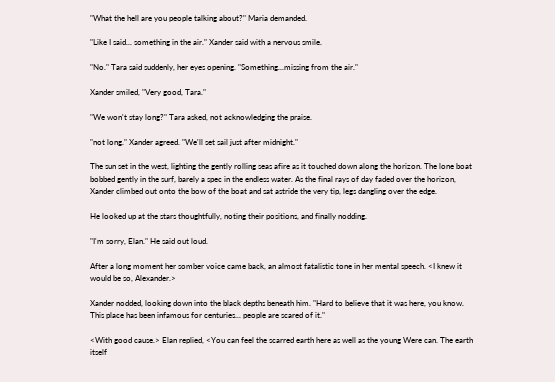"What the hell are you people talking about?" Maria demanded.

"Like I said... something in the air." Xander said with a nervous smile.

"No." Tara said suddenly, her eyes opening. "Something...missing from the air."

Xander smiled, "Very good, Tara."

"We won't stay long?" Tara asked, not acknowledging the praise.

"not long." Xander agreed. "We'll set sail just after midnight."

The sun set in the west, lighting the gently rolling seas afire as it touched down along the horizon. The lone boat bobbed gently in the surf, barely a spec in the endless water. As the final rays of day faded over the horizon, Xander climbed out onto the bow of the boat and sat astride the very tip, legs dangling over the edge.

He looked up at the stars thoughtfully, noting their positions, and finally nodding.

"I'm sorry, Elan." He said out loud.

After a long moment her somber voice came back, an almost fatalistic tone in her mental speech. <I knew it would be so, Alexander.>

Xander nodded, looking down into the black depths beneath him. "Hard to believe that it was here, you know. This place has been infamous for centuries... people are scared of it."

<With good cause.> Elan replied, <You can feel the scarred earth here as well as the young Were can. The earth itself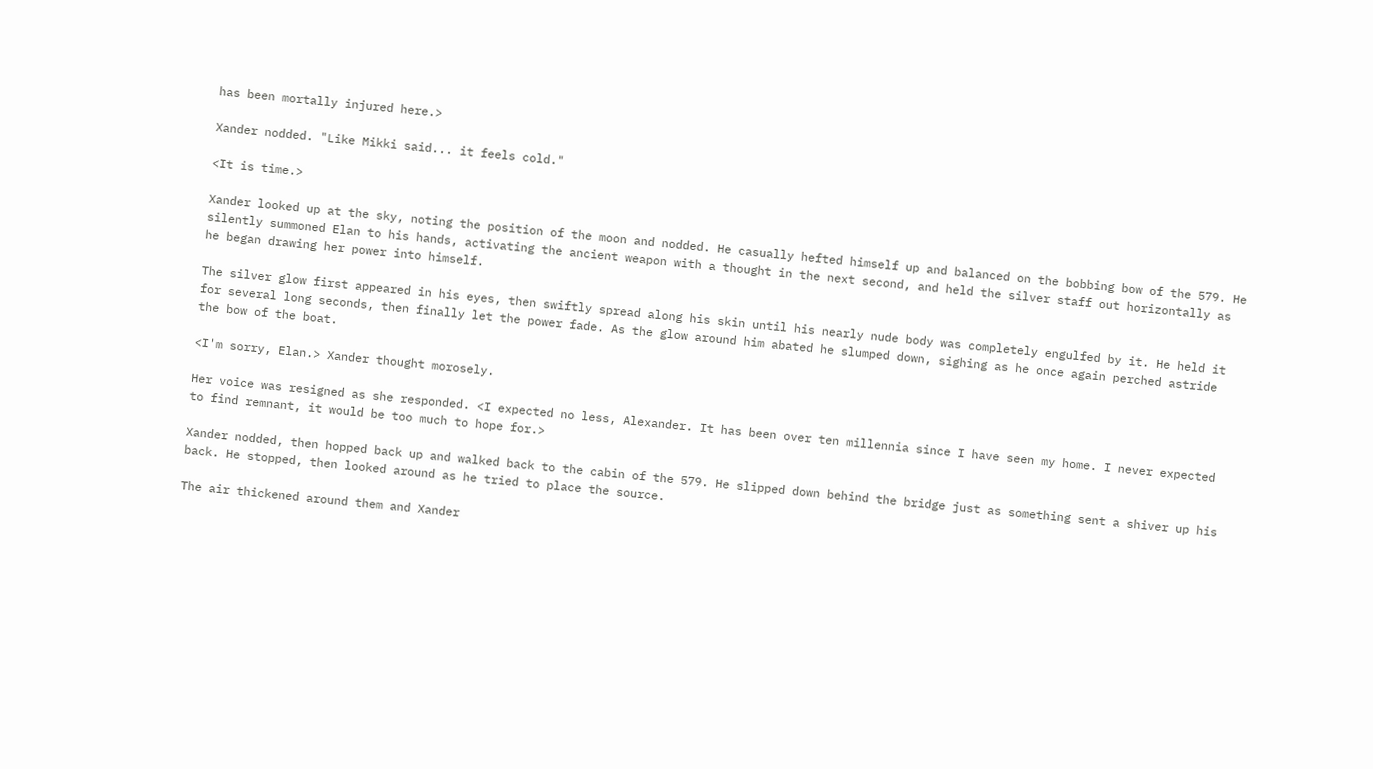has been mortally injured here.>

Xander nodded. "Like Mikki said... it feels cold."

<It is time.>

Xander looked up at the sky, noting the position of the moon and nodded. He casually hefted himself up and balanced on the bobbing bow of the 579. He silently summoned Elan to his hands, activating the ancient weapon with a thought in the next second, and held the silver staff out horizontally as he began drawing her power into himself.

The silver glow first appeared in his eyes, then swiftly spread along his skin until his nearly nude body was completely engulfed by it. He held it for several long seconds, then finally let the power fade. As the glow around him abated he slumped down, sighing as he once again perched astride the bow of the boat.

<I'm sorry, Elan.> Xander thought morosely.

Her voice was resigned as she responded. <I expected no less, Alexander. It has been over ten millennia since I have seen my home. I never expected to find remnant, it would be too much to hope for.>

Xander nodded, then hopped back up and walked back to the cabin of the 579. He slipped down behind the bridge just as something sent a shiver up his back. He stopped, then looked around as he tried to place the source.

The air thickened around them and Xander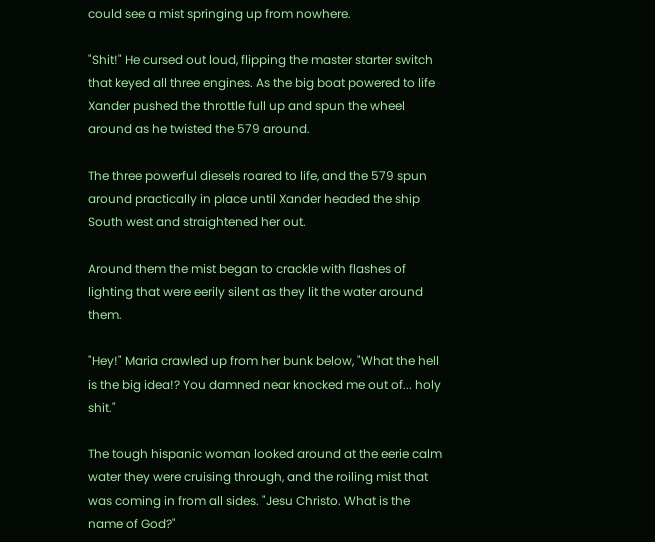could see a mist springing up from nowhere.

"Shit!" He cursed out loud, flipping the master starter switch that keyed all three engines. As the big boat powered to life Xander pushed the throttle full up and spun the wheel around as he twisted the 579 around.

The three powerful diesels roared to life, and the 579 spun around practically in place until Xander headed the ship South west and straightened her out.

Around them the mist began to crackle with flashes of lighting that were eerily silent as they lit the water around them.

"Hey!" Maria crawled up from her bunk below, "What the hell is the big idea!? You damned near knocked me out of... holy shit."

The tough hispanic woman looked around at the eerie calm water they were cruising through, and the roiling mist that was coming in from all sides. "Jesu Christo. What is the name of God?"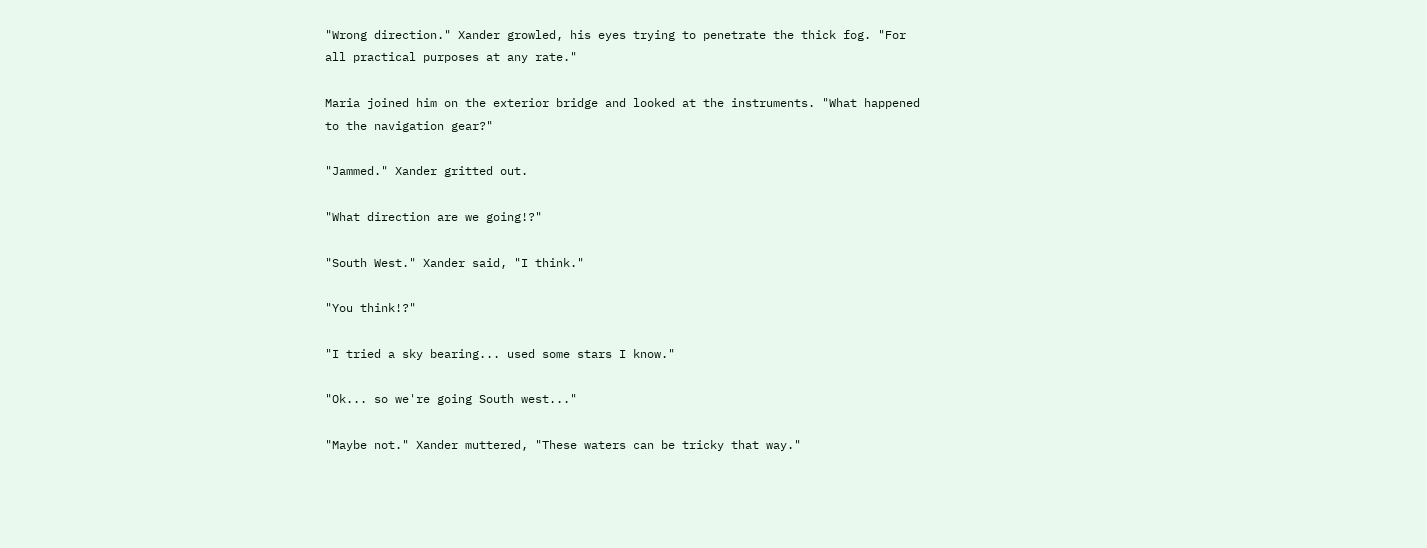"Wrong direction." Xander growled, his eyes trying to penetrate the thick fog. "For all practical purposes at any rate."

Maria joined him on the exterior bridge and looked at the instruments. "What happened to the navigation gear?"

"Jammed." Xander gritted out.

"What direction are we going!?"

"South West." Xander said, "I think."

"You think!?"

"I tried a sky bearing... used some stars I know."

"Ok... so we're going South west..."

"Maybe not." Xander muttered, "These waters can be tricky that way."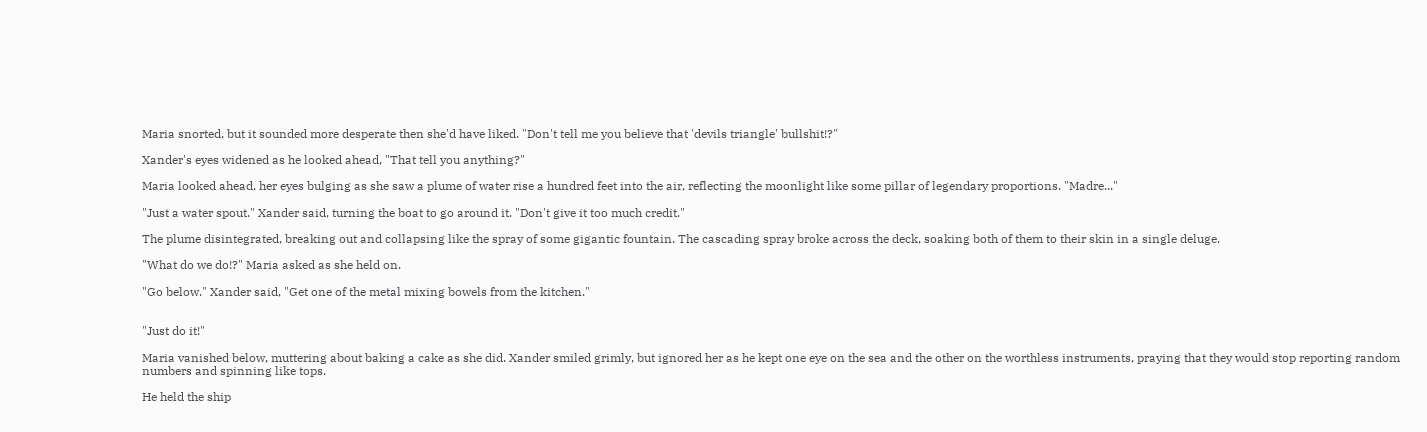Maria snorted, but it sounded more desperate then she'd have liked. "Don't tell me you believe that 'devils triangle' bullshit!?"

Xander's eyes widened as he looked ahead, "That tell you anything?"

Maria looked ahead, her eyes bulging as she saw a plume of water rise a hundred feet into the air, reflecting the moonlight like some pillar of legendary proportions. "Madre..."

"Just a water spout." Xander said, turning the boat to go around it. "Don't give it too much credit."

The plume disintegrated, breaking out and collapsing like the spray of some gigantic fountain. The cascading spray broke across the deck, soaking both of them to their skin in a single deluge.

"What do we do!?" Maria asked as she held on.

"Go below." Xander said, "Get one of the metal mixing bowels from the kitchen."


"Just do it!"

Maria vanished below, muttering about baking a cake as she did. Xander smiled grimly, but ignored her as he kept one eye on the sea and the other on the worthless instruments, praying that they would stop reporting random numbers and spinning like tops.

He held the ship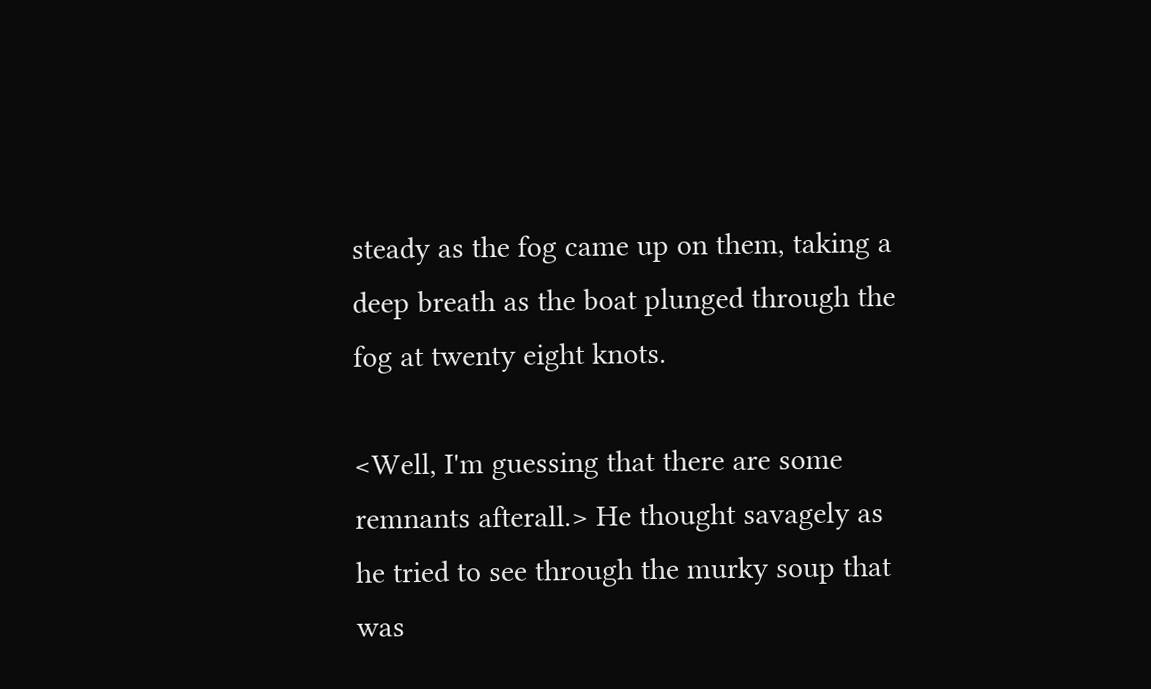steady as the fog came up on them, taking a deep breath as the boat plunged through the fog at twenty eight knots.

<Well, I'm guessing that there are some remnants afterall.> He thought savagely as he tried to see through the murky soup that was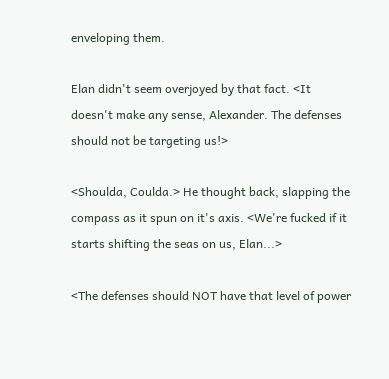enveloping them.

Elan didn't seem overjoyed by that fact. <It doesn't make any sense, Alexander. The defenses should not be targeting us!>

<Shoulda, Coulda.> He thought back, slapping the compass as it spun on it's axis. <We're fucked if it starts shifting the seas on us, Elan...>

<The defenses should NOT have that level of power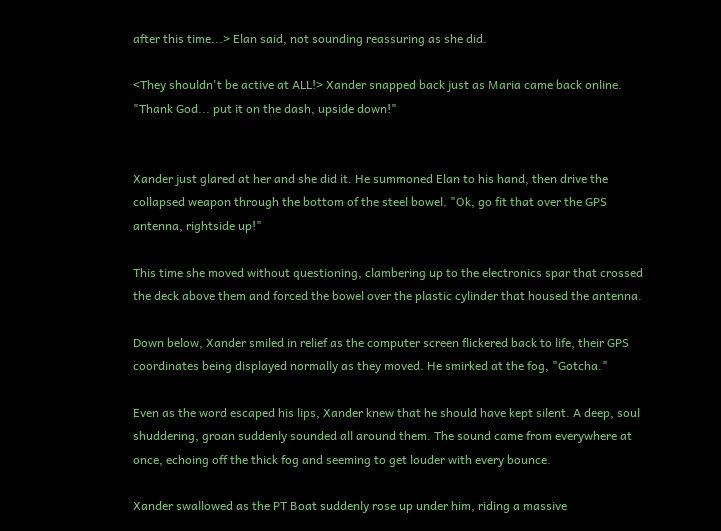after this time...> Elan said, not sounding reassuring as she did.

<They shouldn't be active at ALL!> Xander snapped back just as Maria came back online. "Thank God... put it on the dash, upside down!"


Xander just glared at her and she did it. He summoned Elan to his hand, then drive the collapsed weapon through the bottom of the steel bowel. "Ok, go fit that over the GPS antenna, rightside up!"

This time she moved without questioning, clambering up to the electronics spar that crossed the deck above them and forced the bowel over the plastic cylinder that housed the antenna.

Down below, Xander smiled in relief as the computer screen flickered back to life, their GPS coordinates being displayed normally as they moved. He smirked at the fog, "Gotcha."

Even as the word escaped his lips, Xander knew that he should have kept silent. A deep, soul shuddering, groan suddenly sounded all around them. The sound came from everywhere at once, echoing off the thick fog and seeming to get louder with every bounce.

Xander swallowed as the PT Boat suddenly rose up under him, riding a massive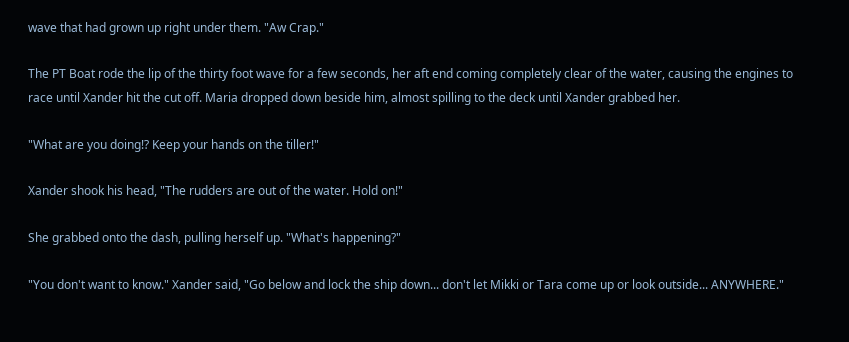wave that had grown up right under them. "Aw Crap."

The PT Boat rode the lip of the thirty foot wave for a few seconds, her aft end coming completely clear of the water, causing the engines to race until Xander hit the cut off. Maria dropped down beside him, almost spilling to the deck until Xander grabbed her.

"What are you doing!? Keep your hands on the tiller!"

Xander shook his head, "The rudders are out of the water. Hold on!"

She grabbed onto the dash, pulling herself up. "What's happening?"

"You don't want to know." Xander said, "Go below and lock the ship down... don't let Mikki or Tara come up or look outside... ANYWHERE."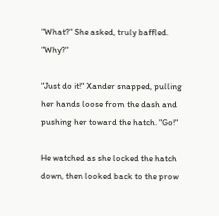"What?" She asked, truly baffled. "Why?"

"Just do it!" Xander snapped, pulling her hands loose from the dash and pushing her toward the hatch. "Go!"

He watched as she locked the hatch down, then looked back to the prow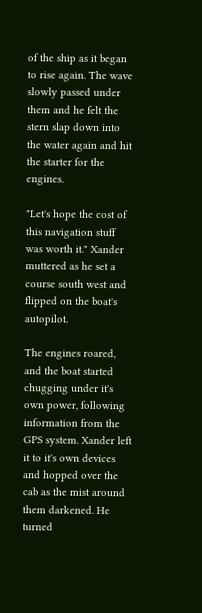of the ship as it began to rise again. The wave slowly passed under them and he felt the stern slap down into the water again and hit the starter for the engines.

"Let's hope the cost of this navigation stuff was worth it." Xander muttered as he set a course south west and flipped on the boat's autopilot.

The engines roared, and the boat started chugging under it's own power, following information from the GPS system. Xander left it to it's own devices and hopped over the cab as the mist around them darkened. He turned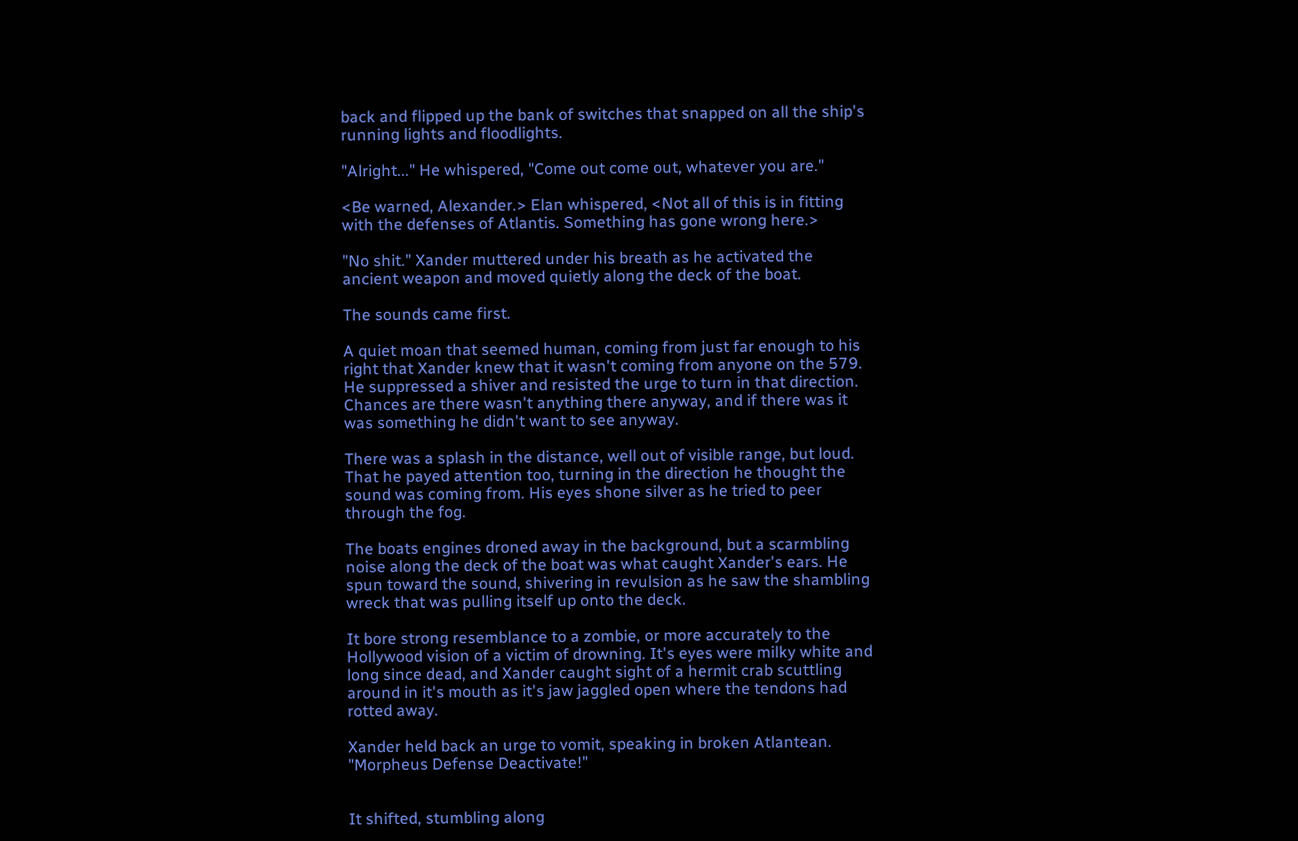back and flipped up the bank of switches that snapped on all the ship's running lights and floodlights.

"Alright..." He whispered, "Come out come out, whatever you are."

<Be warned, Alexander.> Elan whispered, <Not all of this is in fitting with the defenses of Atlantis. Something has gone wrong here.>

"No shit." Xander muttered under his breath as he activated the ancient weapon and moved quietly along the deck of the boat.

The sounds came first.

A quiet moan that seemed human, coming from just far enough to his right that Xander knew that it wasn't coming from anyone on the 579. He suppressed a shiver and resisted the urge to turn in that direction. Chances are there wasn't anything there anyway, and if there was it was something he didn't want to see anyway.

There was a splash in the distance, well out of visible range, but loud. That he payed attention too, turning in the direction he thought the sound was coming from. His eyes shone silver as he tried to peer through the fog.

The boats engines droned away in the background, but a scarmbling noise along the deck of the boat was what caught Xander's ears. He spun toward the sound, shivering in revulsion as he saw the shambling wreck that was pulling itself up onto the deck.

It bore strong resemblance to a zombie, or more accurately to the Hollywood vision of a victim of drowning. It's eyes were milky white and long since dead, and Xander caught sight of a hermit crab scuttling around in it's mouth as it's jaw jaggled open where the tendons had rotted away.

Xander held back an urge to vomit, speaking in broken Atlantean. "Morpheus Defense Deactivate!"


It shifted, stumbling along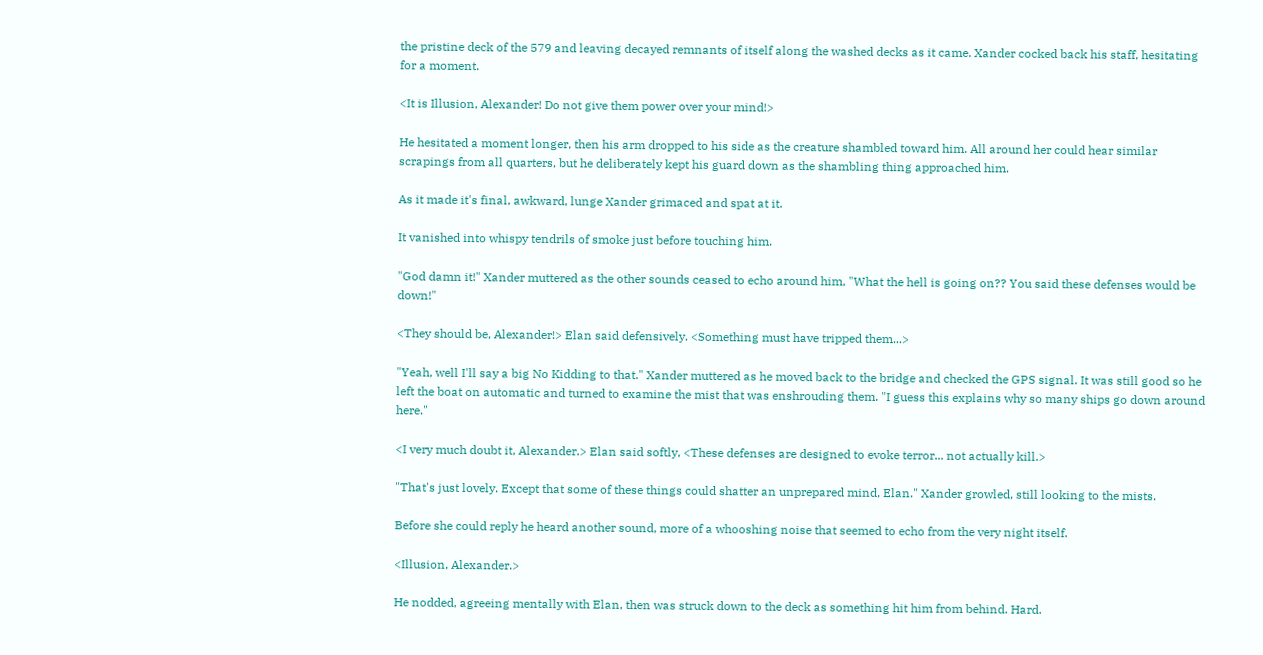the pristine deck of the 579 and leaving decayed remnants of itself along the washed decks as it came. Xander cocked back his staff, hesitating for a moment.

<It is Illusion, Alexander! Do not give them power over your mind!>

He hesitated a moment longer, then his arm dropped to his side as the creature shambled toward him. All around her could hear similar scrapings from all quarters, but he deliberately kept his guard down as the shambling thing approached him.

As it made it's final, awkward, lunge Xander grimaced and spat at it.

It vanished into whispy tendrils of smoke just before touching him.

"God damn it!" Xander muttered as the other sounds ceased to echo around him, "What the hell is going on?? You said these defenses would be down!"

<They should be, Alexander!> Elan said defensively. <Something must have tripped them...>

"Yeah, well I'll say a big No Kidding to that." Xander muttered as he moved back to the bridge and checked the GPS signal. It was still good so he left the boat on automatic and turned to examine the mist that was enshrouding them. "I guess this explains why so many ships go down around here."

<I very much doubt it, Alexander.> Elan said softly, <These defenses are designed to evoke terror... not actually kill.>

"That's just lovely. Except that some of these things could shatter an unprepared mind, Elan." Xander growled, still looking to the mists.

Before she could reply he heard another sound, more of a whooshing noise that seemed to echo from the very night itself.

<Illusion, Alexander.>

He nodded, agreeing mentally with Elan, then was struck down to the deck as something hit him from behind. Hard.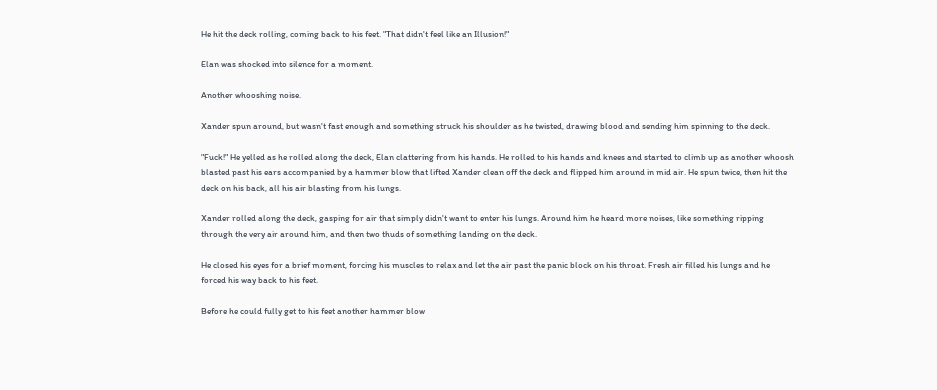He hit the deck rolling, coming back to his feet. "That didn't feel like an Illusion!"

Elan was shocked into silence for a moment.

Another whooshing noise.

Xander spun around, but wasn't fast enough and something struck his shoulder as he twisted, drawing blood and sending him spinning to the deck.

"Fuck!" He yelled as he rolled along the deck, Elan clattering from his hands. He rolled to his hands and knees and started to climb up as another whoosh blasted past his ears accompanied by a hammer blow that lifted Xander clean off the deck and flipped him around in mid air. He spun twice, then hit the deck on his back, all his air blasting from his lungs.

Xander rolled along the deck, gasping for air that simply didn't want to enter his lungs. Around him he heard more noises, like something ripping through the very air around him, and then two thuds of something landing on the deck.

He closed his eyes for a brief moment, forcing his muscles to relax and let the air past the panic block on his throat. Fresh air filled his lungs and he forced his way back to his feet.

Before he could fully get to his feet another hammer blow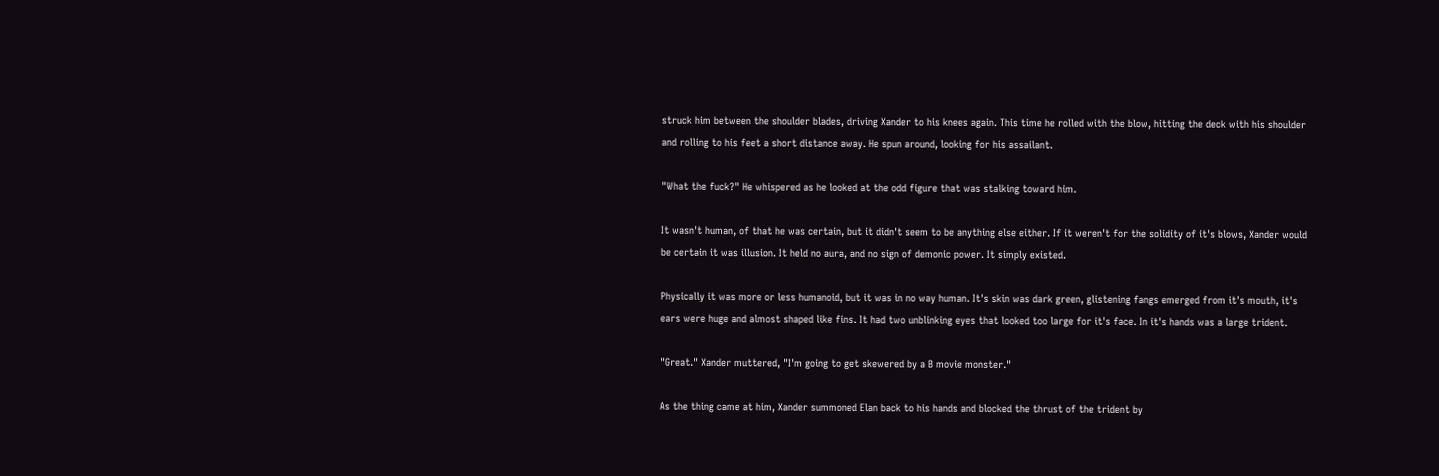struck him between the shoulder blades, driving Xander to his knees again. This time he rolled with the blow, hitting the deck with his shoulder and rolling to his feet a short distance away. He spun around, looking for his assailant.

"What the fuck?" He whispered as he looked at the odd figure that was stalking toward him.

It wasn't human, of that he was certain, but it didn't seem to be anything else either. If it weren't for the solidity of it's blows, Xander would be certain it was illusion. It held no aura, and no sign of demonic power. It simply existed.

Physically it was more or less humanoid, but it was in no way human. It's skin was dark green, glistening fangs emerged from it's mouth, it's ears were huge and almost shaped like fins. It had two unblinking eyes that looked too large for it's face. In it's hands was a large trident.

"Great." Xander muttered, "I'm going to get skewered by a B movie monster."

As the thing came at him, Xander summoned Elan back to his hands and blocked the thrust of the trident by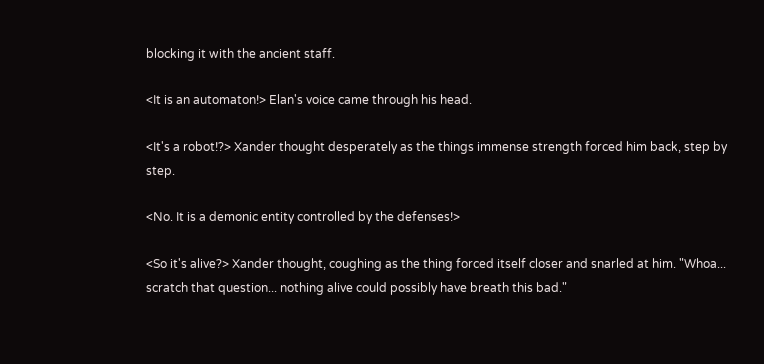blocking it with the ancient staff.

<It is an automaton!> Elan's voice came through his head.

<It's a robot!?> Xander thought desperately as the things immense strength forced him back, step by step.

<No. It is a demonic entity controlled by the defenses!>

<So it's alive?> Xander thought, coughing as the thing forced itself closer and snarled at him. "Whoa... scratch that question... nothing alive could possibly have breath this bad."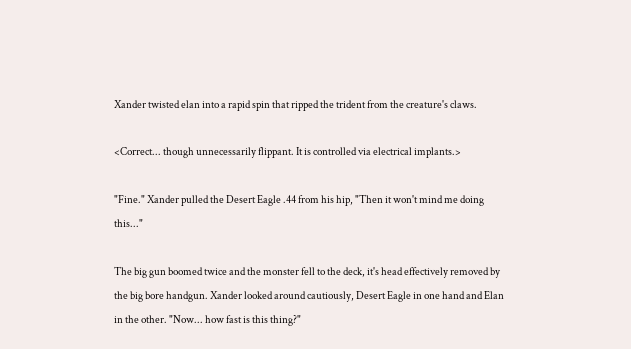Xander twisted elan into a rapid spin that ripped the trident from the creature's claws.

<Correct... though unnecessarily flippant. It is controlled via electrical implants.>

"Fine." Xander pulled the Desert Eagle .44 from his hip, "Then it won't mind me doing this..."

The big gun boomed twice and the monster fell to the deck, it's head effectively removed by the big bore handgun. Xander looked around cautiously, Desert Eagle in one hand and Elan in the other. "Now... how fast is this thing?"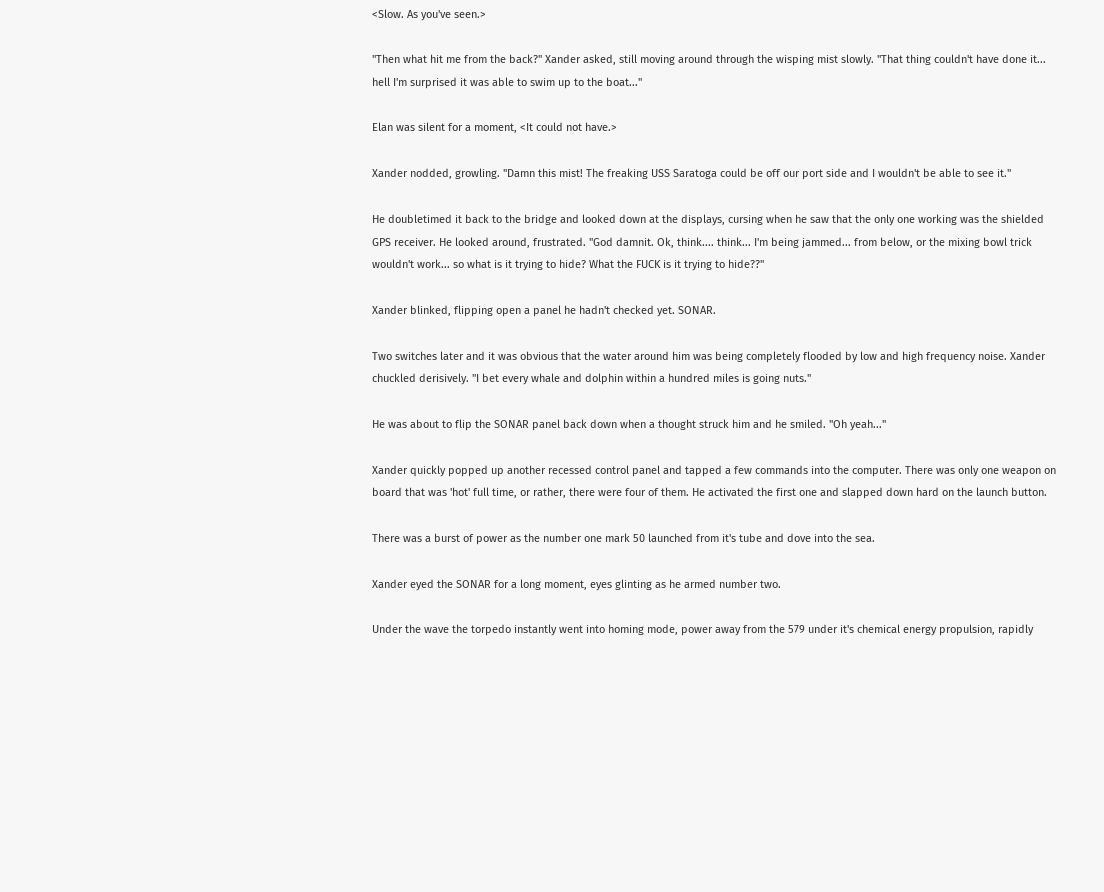<Slow. As you've seen.>

"Then what hit me from the back?" Xander asked, still moving around through the wisping mist slowly. "That thing couldn't have done it... hell I'm surprised it was able to swim up to the boat..."

Elan was silent for a moment, <It could not have.>

Xander nodded, growling. "Damn this mist! The freaking USS Saratoga could be off our port side and I wouldn't be able to see it."

He doubletimed it back to the bridge and looked down at the displays, cursing when he saw that the only one working was the shielded GPS receiver. He looked around, frustrated. "God damnit. Ok, think.... think... I'm being jammed... from below, or the mixing bowl trick wouldn't work... so what is it trying to hide? What the FUCK is it trying to hide??"

Xander blinked, flipping open a panel he hadn't checked yet. SONAR.

Two switches later and it was obvious that the water around him was being completely flooded by low and high frequency noise. Xander chuckled derisively. "I bet every whale and dolphin within a hundred miles is going nuts."

He was about to flip the SONAR panel back down when a thought struck him and he smiled. "Oh yeah..."

Xander quickly popped up another recessed control panel and tapped a few commands into the computer. There was only one weapon on board that was 'hot' full time, or rather, there were four of them. He activated the first one and slapped down hard on the launch button.

There was a burst of power as the number one mark 50 launched from it's tube and dove into the sea.

Xander eyed the SONAR for a long moment, eyes glinting as he armed number two.

Under the wave the torpedo instantly went into homing mode, power away from the 579 under it's chemical energy propulsion, rapidly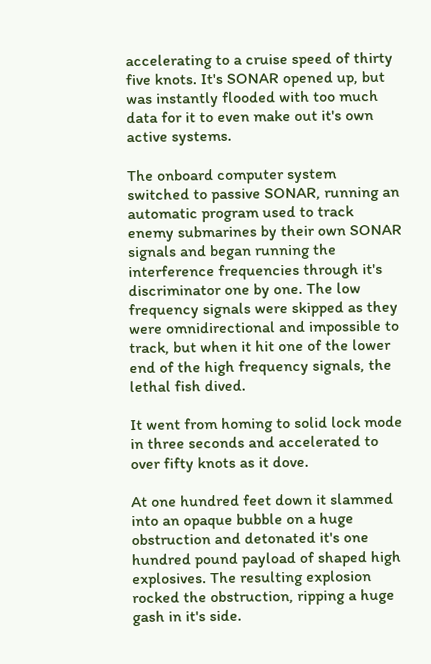accelerating to a cruise speed of thirty five knots. It's SONAR opened up, but was instantly flooded with too much data for it to even make out it's own active systems.

The onboard computer system switched to passive SONAR, running an automatic program used to track enemy submarines by their own SONAR signals and began running the interference frequencies through it's discriminator one by one. The low frequency signals were skipped as they were omnidirectional and impossible to track, but when it hit one of the lower end of the high frequency signals, the lethal fish dived.

It went from homing to solid lock mode in three seconds and accelerated to over fifty knots as it dove.

At one hundred feet down it slammed into an opaque bubble on a huge obstruction and detonated it's one hundred pound payload of shaped high explosives. The resulting explosion rocked the obstruction, ripping a huge gash in it's side.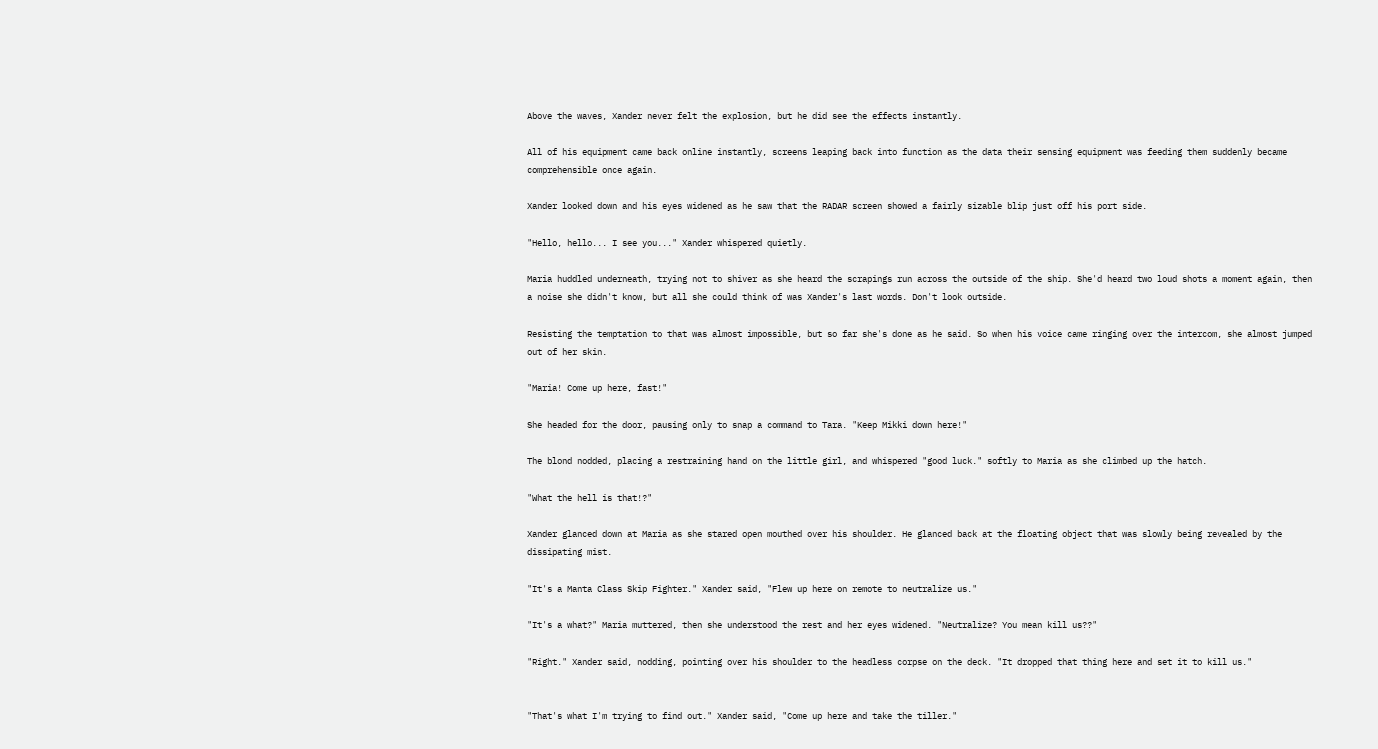Above the waves, Xander never felt the explosion, but he did see the effects instantly.

All of his equipment came back online instantly, screens leaping back into function as the data their sensing equipment was feeding them suddenly became comprehensible once again.

Xander looked down and his eyes widened as he saw that the RADAR screen showed a fairly sizable blip just off his port side.

"Hello, hello... I see you..." Xander whispered quietly.

Maria huddled underneath, trying not to shiver as she heard the scrapings run across the outside of the ship. She'd heard two loud shots a moment again, then a noise she didn't know, but all she could think of was Xander's last words. Don't look outside.

Resisting the temptation to that was almost impossible, but so far she's done as he said. So when his voice came ringing over the intercom, she almost jumped out of her skin.

"Maria! Come up here, fast!"

She headed for the door, pausing only to snap a command to Tara. "Keep Mikki down here!"

The blond nodded, placing a restraining hand on the little girl, and whispered "good luck." softly to Maria as she climbed up the hatch.

"What the hell is that!?"

Xander glanced down at Maria as she stared open mouthed over his shoulder. He glanced back at the floating object that was slowly being revealed by the dissipating mist.

"It's a Manta Class Skip Fighter." Xander said, "Flew up here on remote to neutralize us."

"It's a what?" Maria muttered, then she understood the rest and her eyes widened. "Neutralize? You mean kill us??"

"Right." Xander said, nodding, pointing over his shoulder to the headless corpse on the deck. "It dropped that thing here and set it to kill us."


"That's what I'm trying to find out." Xander said, "Come up here and take the tiller."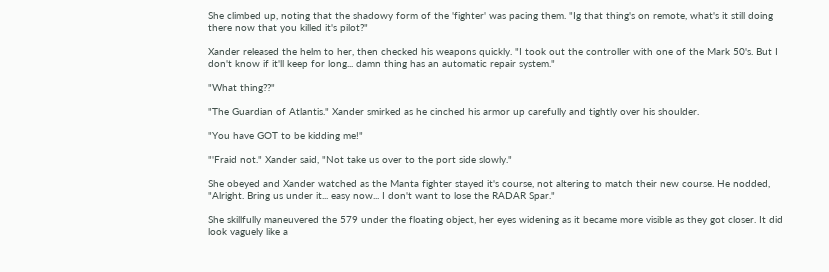She climbed up, noting that the shadowy form of the 'fighter' was pacing them. "Ig that thing's on remote, what's it still doing there now that you killed it's pilot?"

Xander released the helm to her, then checked his weapons quickly. "I took out the controller with one of the Mark 50's. But I don't know if it'll keep for long... damn thing has an automatic repair system."

"What thing??"

"The Guardian of Atlantis." Xander smirked as he cinched his armor up carefully and tightly over his shoulder.

"You have GOT to be kidding me!"

"'Fraid not." Xander said, "Not take us over to the port side slowly."

She obeyed and Xander watched as the Manta fighter stayed it's course, not altering to match their new course. He nodded, "Alright. Bring us under it... easy now... I don't want to lose the RADAR Spar."

She skillfully maneuvered the 579 under the floating object, her eyes widening as it became more visible as they got closer. It did look vaguely like a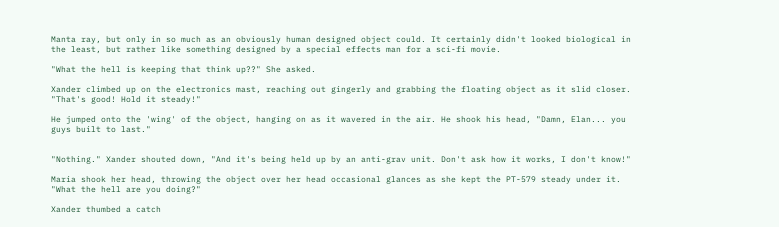Manta ray, but only in so much as an obviously human designed object could. It certainly didn't looked biological in the least, but rather like something designed by a special effects man for a sci-fi movie.

"What the hell is keeping that think up??" She asked.

Xander climbed up on the electronics mast, reaching out gingerly and grabbing the floating object as it slid closer. "That's good! Hold it steady!"

He jumped onto the 'wing' of the object, hanging on as it wavered in the air. He shook his head, "Damn, Elan... you guys built to last."


"Nothing." Xander shouted down, "And it's being held up by an anti-grav unit. Don't ask how it works, I don't know!"

Maria shook her head, throwing the object over her head occasional glances as she kept the PT-579 steady under it. "What the hell are you doing?"

Xander thumbed a catch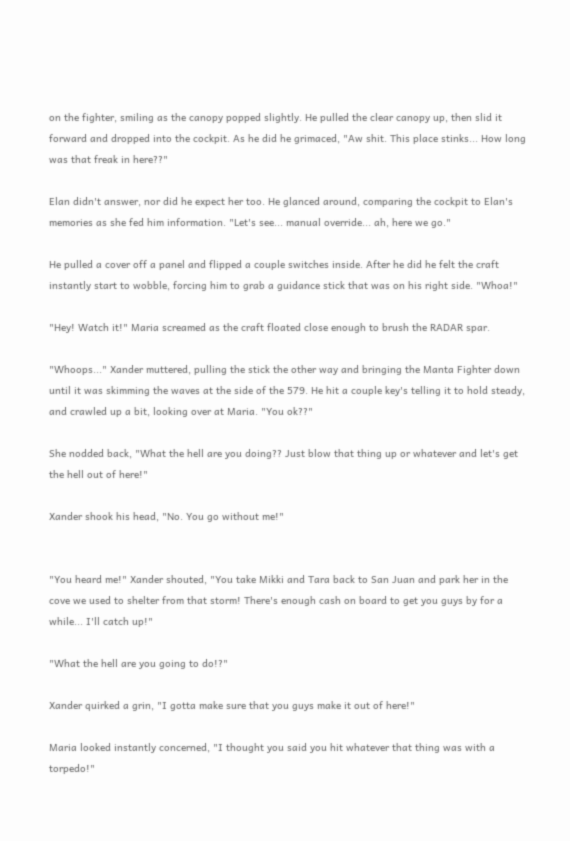on the fighter, smiling as the canopy popped slightly. He pulled the clear canopy up, then slid it forward and dropped into the cockpit. As he did he grimaced, "Aw shit. This place stinks... How long was that freak in here??"

Elan didn't answer, nor did he expect her too. He glanced around, comparing the cockpit to Elan's memories as she fed him information. "Let's see... manual override... ah, here we go."

He pulled a cover off a panel and flipped a couple switches inside. After he did he felt the craft instantly start to wobble, forcing him to grab a guidance stick that was on his right side. "Whoa!"

"Hey! Watch it!" Maria screamed as the craft floated close enough to brush the RADAR spar.

"Whoops..." Xander muttered, pulling the stick the other way and bringing the Manta Fighter down until it was skimming the waves at the side of the 579. He hit a couple key's telling it to hold steady, and crawled up a bit, looking over at Maria. "You ok??"

She nodded back, "What the hell are you doing?? Just blow that thing up or whatever and let's get the hell out of here!"

Xander shook his head, "No. You go without me!"


"You heard me!" Xander shouted, "You take Mikki and Tara back to San Juan and park her in the cove we used to shelter from that storm! There's enough cash on board to get you guys by for a while... I'll catch up!"

"What the hell are you going to do!?"

Xander quirked a grin, "I gotta make sure that you guys make it out of here!"

Maria looked instantly concerned, "I thought you said you hit whatever that thing was with a torpedo!"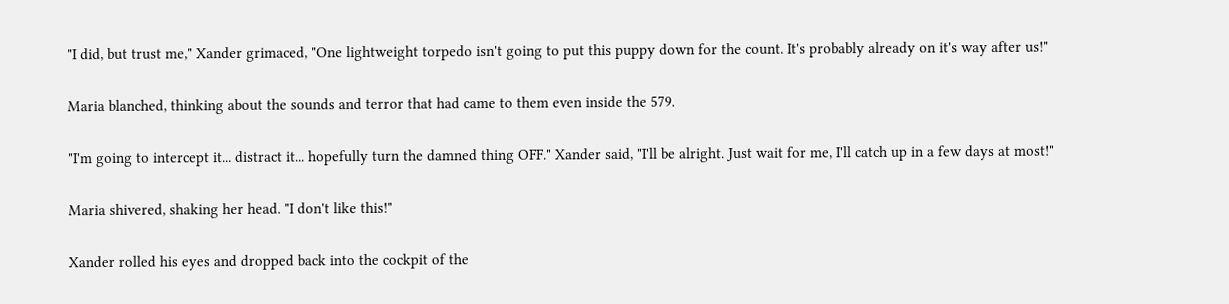"I did, but trust me," Xander grimaced, "One lightweight torpedo isn't going to put this puppy down for the count. It's probably already on it's way after us!"

Maria blanched, thinking about the sounds and terror that had came to them even inside the 579.

"I'm going to intercept it... distract it... hopefully turn the damned thing OFF." Xander said, "I'll be alright. Just wait for me, I'll catch up in a few days at most!"

Maria shivered, shaking her head. "I don't like this!"

Xander rolled his eyes and dropped back into the cockpit of the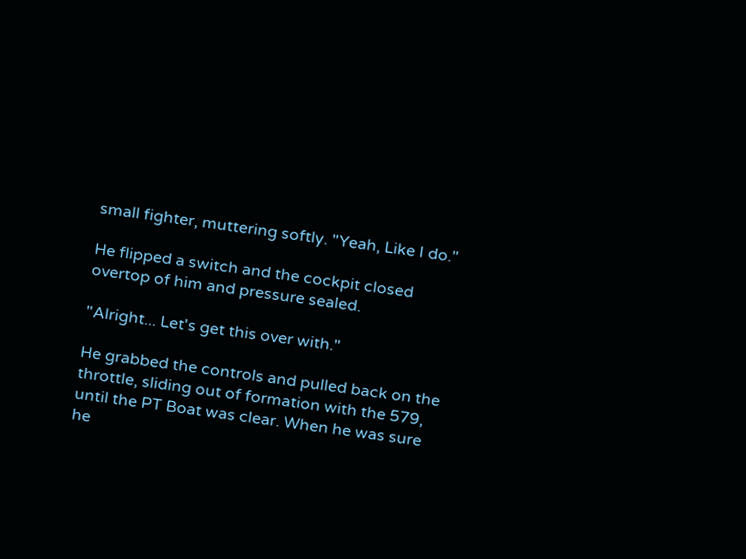small fighter, muttering softly. "Yeah, Like I do."

He flipped a switch and the cockpit closed overtop of him and pressure sealed.

"Alright... Let's get this over with."

He grabbed the controls and pulled back on the throttle, sliding out of formation with the 579, until the PT Boat was clear. When he was sure he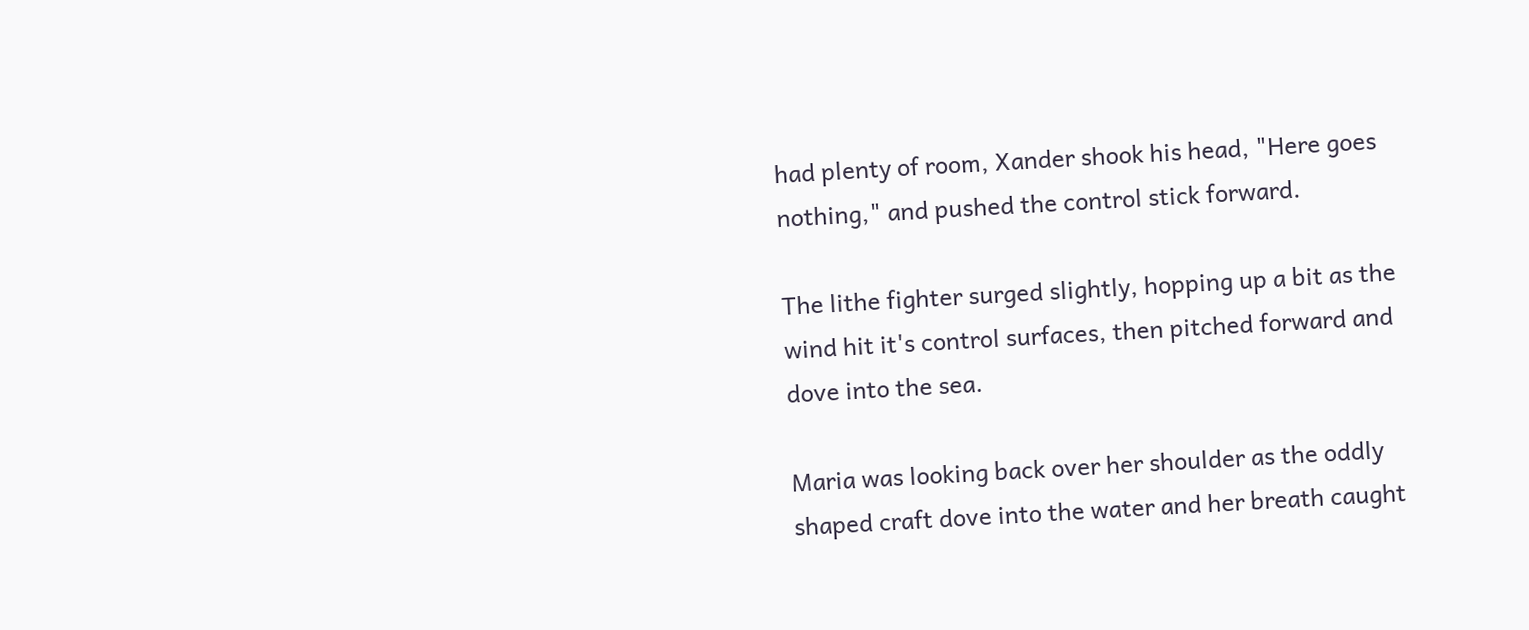had plenty of room, Xander shook his head, "Here goes nothing," and pushed the control stick forward.

The lithe fighter surged slightly, hopping up a bit as the wind hit it's control surfaces, then pitched forward and dove into the sea.

Maria was looking back over her shoulder as the oddly shaped craft dove into the water and her breath caught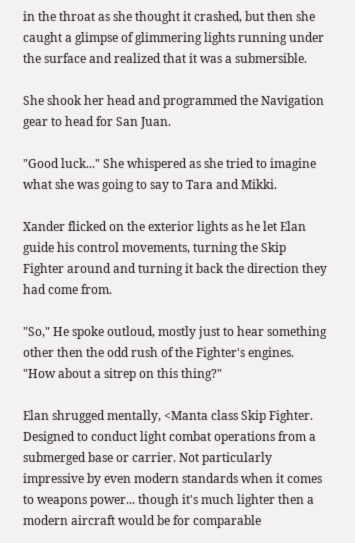in the throat as she thought it crashed, but then she caught a glimpse of glimmering lights running under the surface and realized that it was a submersible.

She shook her head and programmed the Navigation gear to head for San Juan.

"Good luck..." She whispered as she tried to imagine what she was going to say to Tara and Mikki.

Xander flicked on the exterior lights as he let Elan guide his control movements, turning the Skip Fighter around and turning it back the direction they had come from.

"So," He spoke outloud, mostly just to hear something other then the odd rush of the Fighter's engines. "How about a sitrep on this thing?"

Elan shrugged mentally, <Manta class Skip Fighter. Designed to conduct light combat operations from a submerged base or carrier. Not particularly impressive by even modern standards when it comes to weapons power... though it's much lighter then a modern aircraft would be for comparable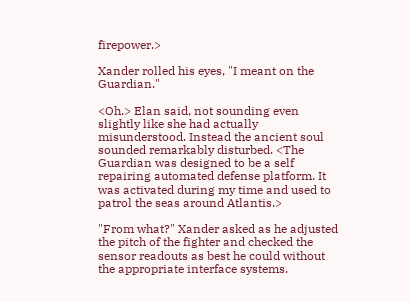firepower.>

Xander rolled his eyes, "I meant on the Guardian."

<Oh.> Elan said, not sounding even slightly like she had actually misunderstood. Instead the ancient soul sounded remarkably disturbed. <The Guardian was designed to be a self repairing automated defense platform. It was activated during my time and used to patrol the seas around Atlantis.>

"From what?" Xander asked as he adjusted the pitch of the fighter and checked the sensor readouts as best he could without the appropriate interface systems.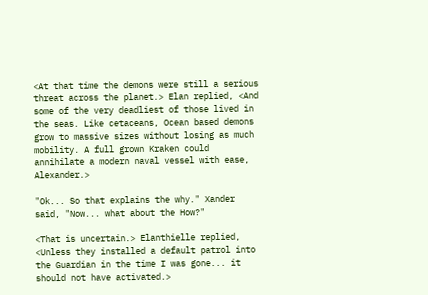<At that time the demons were still a serious threat across the planet.> Elan replied, <And some of the very deadliest of those lived in the seas. Like cetaceans, Ocean based demons grow to massive sizes without losing as much mobility. A full grown Kraken could annihilate a modern naval vessel with ease, Alexander.>

"Ok... So that explains the why." Xander said, "Now... what about the How?"

<That is uncertain.> Elanthielle replied, <Unless they installed a default patrol into the Guardian in the time I was gone... it should not have activated.>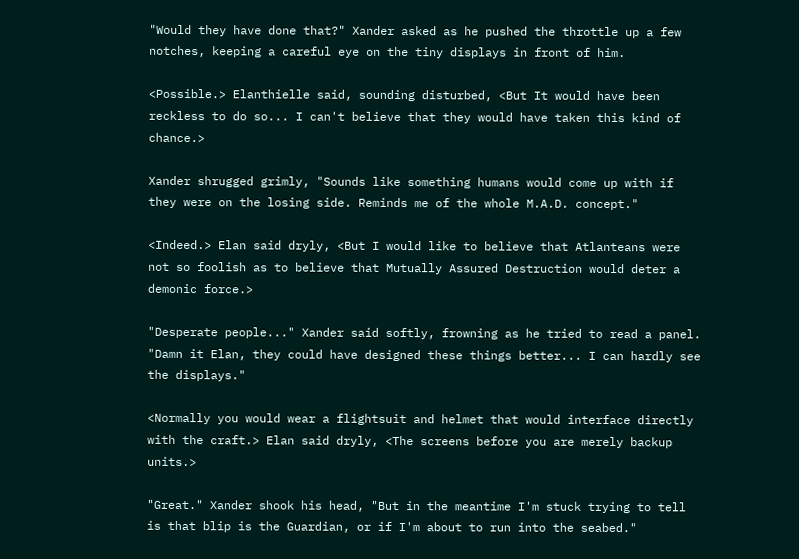"Would they have done that?" Xander asked as he pushed the throttle up a few notches, keeping a careful eye on the tiny displays in front of him.

<Possible.> Elanthielle said, sounding disturbed, <But It would have been reckless to do so... I can't believe that they would have taken this kind of chance.>

Xander shrugged grimly, "Sounds like something humans would come up with if they were on the losing side. Reminds me of the whole M.A.D. concept."

<Indeed.> Elan said dryly, <But I would like to believe that Atlanteans were not so foolish as to believe that Mutually Assured Destruction would deter a demonic force.>

"Desperate people..." Xander said softly, frowning as he tried to read a panel. "Damn it Elan, they could have designed these things better... I can hardly see the displays."

<Normally you would wear a flightsuit and helmet that would interface directly with the craft.> Elan said dryly, <The screens before you are merely backup units.>

"Great." Xander shook his head, "But in the meantime I'm stuck trying to tell is that blip is the Guardian, or if I'm about to run into the seabed."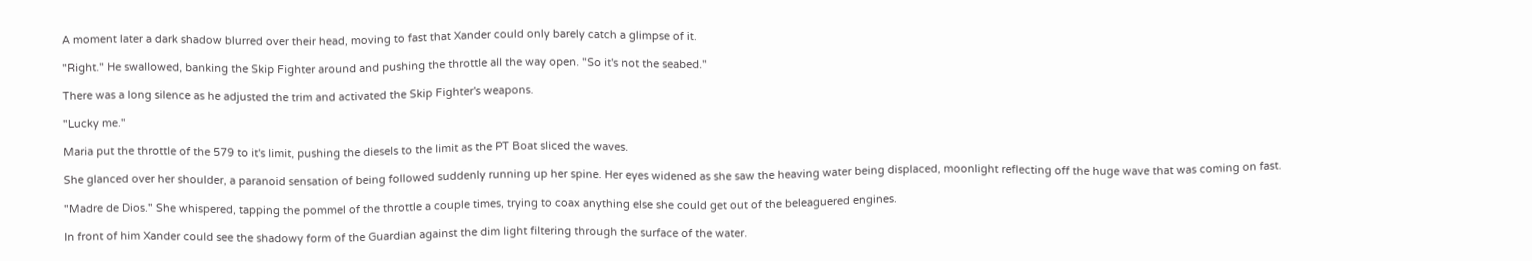A moment later a dark shadow blurred over their head, moving to fast that Xander could only barely catch a glimpse of it.

"Right." He swallowed, banking the Skip Fighter around and pushing the throttle all the way open. "So it's not the seabed."

There was a long silence as he adjusted the trim and activated the Skip Fighter's weapons.

"Lucky me."

Maria put the throttle of the 579 to it's limit, pushing the diesels to the limit as the PT Boat sliced the waves.

She glanced over her shoulder, a paranoid sensation of being followed suddenly running up her spine. Her eyes widened as she saw the heaving water being displaced, moonlight reflecting off the huge wave that was coming on fast.

"Madre de Dios." She whispered, tapping the pommel of the throttle a couple times, trying to coax anything else she could get out of the beleaguered engines.

In front of him Xander could see the shadowy form of the Guardian against the dim light filtering through the surface of the water.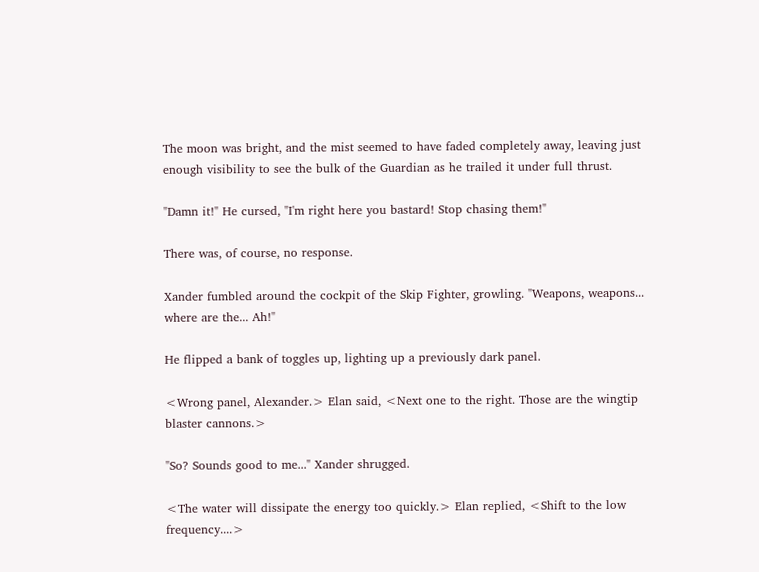The moon was bright, and the mist seemed to have faded completely away, leaving just enough visibility to see the bulk of the Guardian as he trailed it under full thrust.

"Damn it!" He cursed, "I'm right here you bastard! Stop chasing them!"

There was, of course, no response.

Xander fumbled around the cockpit of the Skip Fighter, growling. "Weapons, weapons... where are the... Ah!"

He flipped a bank of toggles up, lighting up a previously dark panel.

<Wrong panel, Alexander.> Elan said, <Next one to the right. Those are the wingtip blaster cannons.>

"So? Sounds good to me..." Xander shrugged.

<The water will dissipate the energy too quickly.> Elan replied, <Shift to the low frequency....>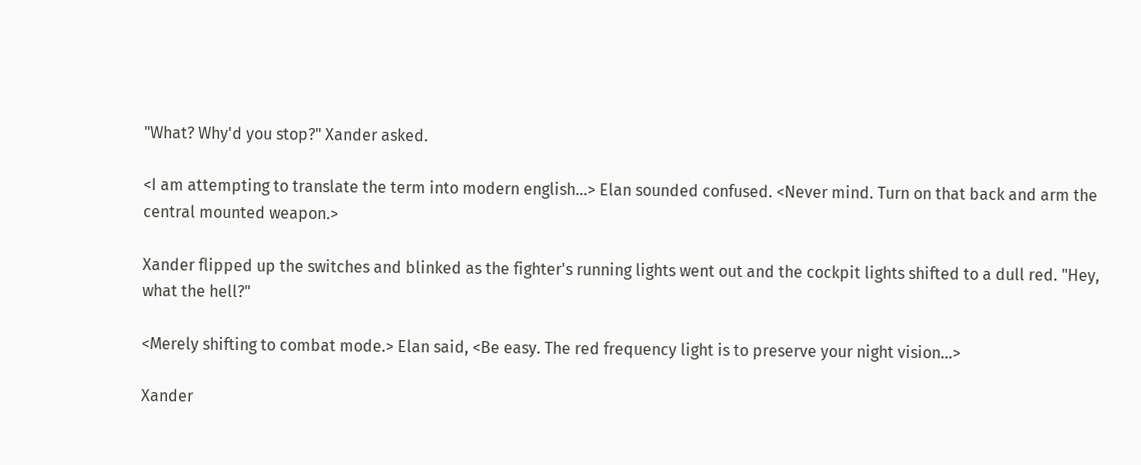"What? Why'd you stop?" Xander asked.

<I am attempting to translate the term into modern english...> Elan sounded confused. <Never mind. Turn on that back and arm the central mounted weapon.>

Xander flipped up the switches and blinked as the fighter's running lights went out and the cockpit lights shifted to a dull red. "Hey, what the hell?"

<Merely shifting to combat mode.> Elan said, <Be easy. The red frequency light is to preserve your night vision...>

Xander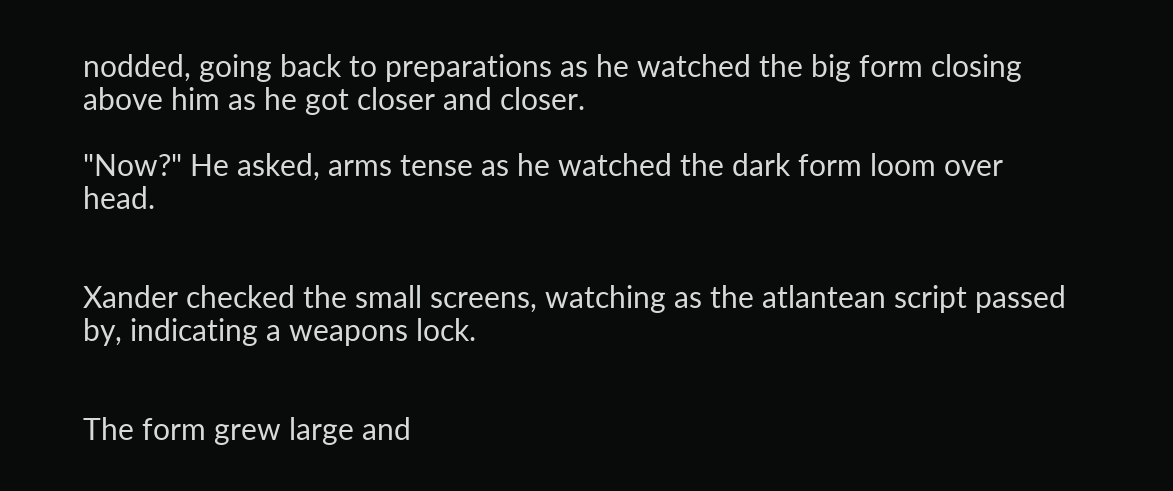nodded, going back to preparations as he watched the big form closing above him as he got closer and closer.

"Now?" He asked, arms tense as he watched the dark form loom over head.


Xander checked the small screens, watching as the atlantean script passed by, indicating a weapons lock.


The form grew large and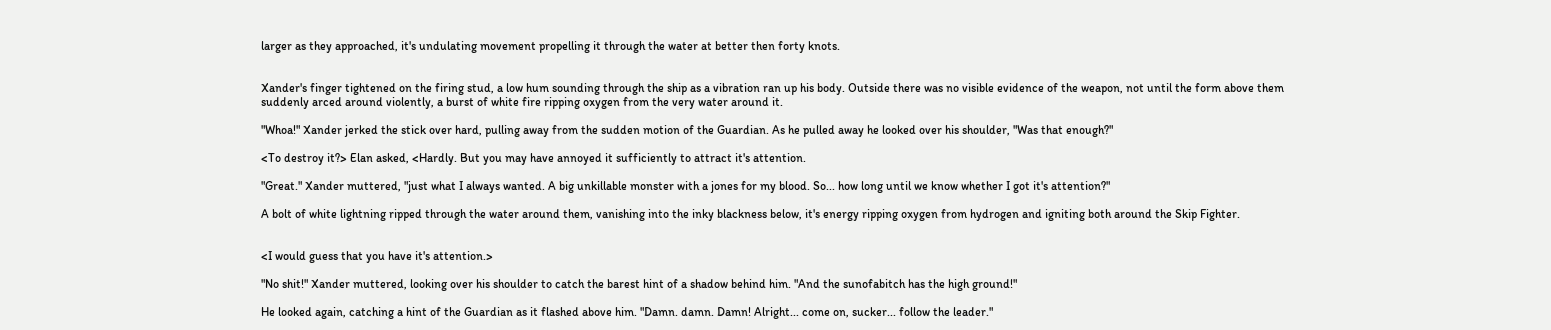larger as they approached, it's undulating movement propelling it through the water at better then forty knots.


Xander's finger tightened on the firing stud, a low hum sounding through the ship as a vibration ran up his body. Outside there was no visible evidence of the weapon, not until the form above them suddenly arced around violently, a burst of white fire ripping oxygen from the very water around it.

"Whoa!" Xander jerked the stick over hard, pulling away from the sudden motion of the Guardian. As he pulled away he looked over his shoulder, "Was that enough?"

<To destroy it?> Elan asked, <Hardly. But you may have annoyed it sufficiently to attract it's attention.

"Great." Xander muttered, "just what I always wanted. A big unkillable monster with a jones for my blood. So... how long until we know whether I got it's attention?"

A bolt of white lightning ripped through the water around them, vanishing into the inky blackness below, it's energy ripping oxygen from hydrogen and igniting both around the Skip Fighter.


<I would guess that you have it's attention.>

"No shit!" Xander muttered, looking over his shoulder to catch the barest hint of a shadow behind him. "And the sunofabitch has the high ground!"

He looked again, catching a hint of the Guardian as it flashed above him. "Damn. damn. Damn! Alright... come on, sucker... follow the leader."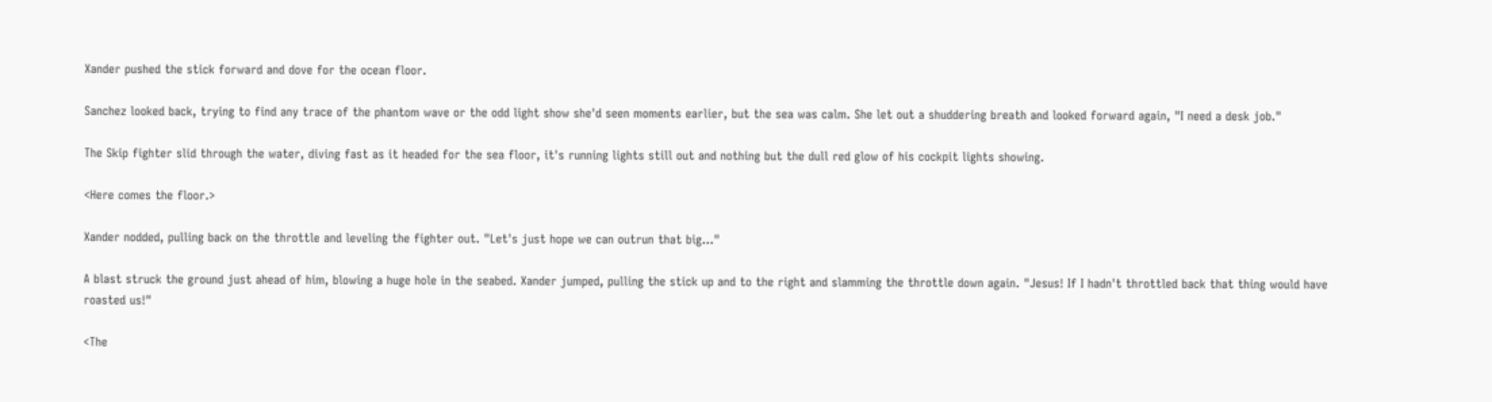Xander pushed the stick forward and dove for the ocean floor.

Sanchez looked back, trying to find any trace of the phantom wave or the odd light show she'd seen moments earlier, but the sea was calm. She let out a shuddering breath and looked forward again, "I need a desk job."

The Skip fighter slid through the water, diving fast as it headed for the sea floor, it's running lights still out and nothing but the dull red glow of his cockpit lights showing.

<Here comes the floor.>

Xander nodded, pulling back on the throttle and leveling the fighter out. "Let's just hope we can outrun that big..."

A blast struck the ground just ahead of him, blowing a huge hole in the seabed. Xander jumped, pulling the stick up and to the right and slamming the throttle down again. "Jesus! If I hadn't throttled back that thing would have roasted us!"

<The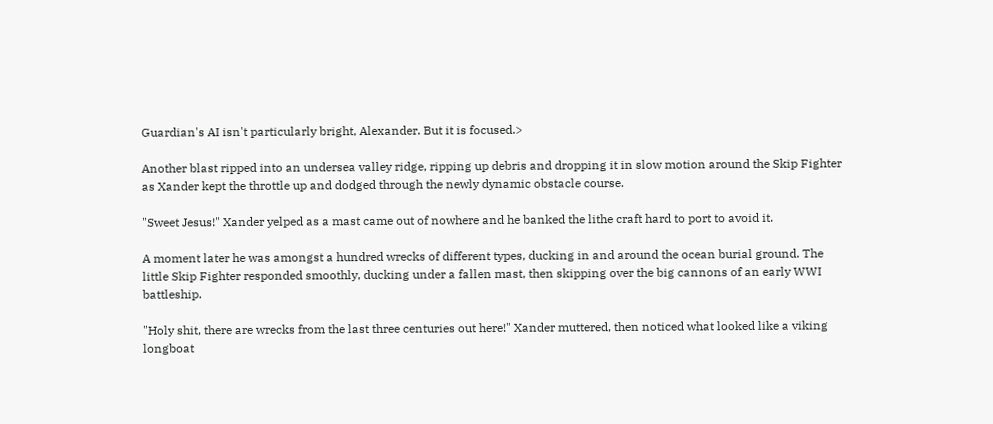Guardian's AI isn't particularly bright, Alexander. But it is focused.>

Another blast ripped into an undersea valley ridge, ripping up debris and dropping it in slow motion around the Skip Fighter as Xander kept the throttle up and dodged through the newly dynamic obstacle course.

"Sweet Jesus!" Xander yelped as a mast came out of nowhere and he banked the lithe craft hard to port to avoid it.

A moment later he was amongst a hundred wrecks of different types, ducking in and around the ocean burial ground. The little Skip Fighter responded smoothly, ducking under a fallen mast, then skipping over the big cannons of an early WWI battleship.

"Holy shit, there are wrecks from the last three centuries out here!" Xander muttered, then noticed what looked like a viking longboat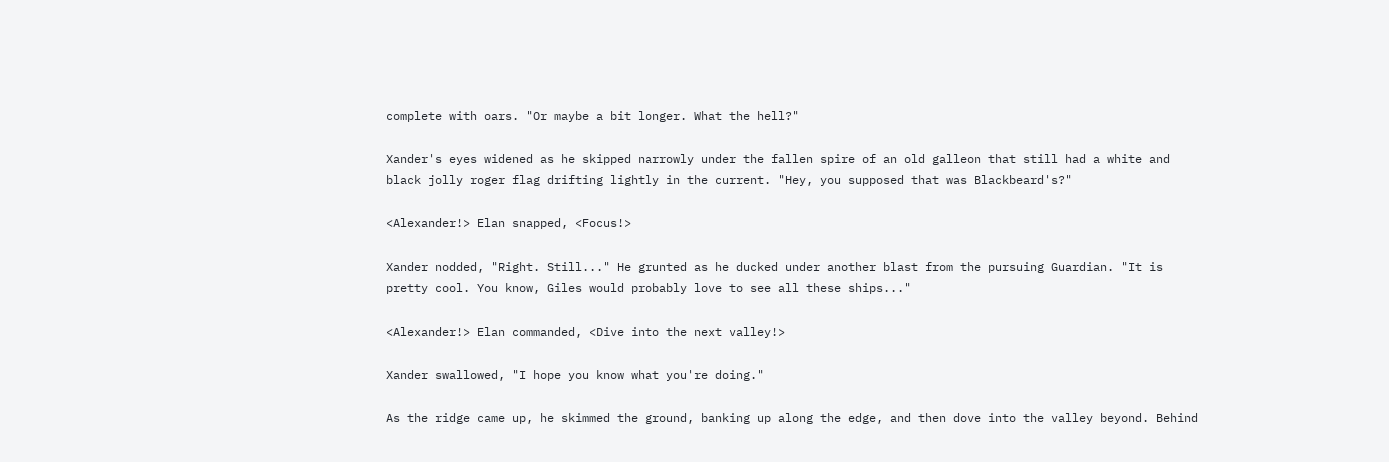complete with oars. "Or maybe a bit longer. What the hell?"

Xander's eyes widened as he skipped narrowly under the fallen spire of an old galleon that still had a white and black jolly roger flag drifting lightly in the current. "Hey, you supposed that was Blackbeard's?"

<Alexander!> Elan snapped, <Focus!>

Xander nodded, "Right. Still..." He grunted as he ducked under another blast from the pursuing Guardian. "It is pretty cool. You know, Giles would probably love to see all these ships..."

<Alexander!> Elan commanded, <Dive into the next valley!>

Xander swallowed, "I hope you know what you're doing."

As the ridge came up, he skimmed the ground, banking up along the edge, and then dove into the valley beyond. Behind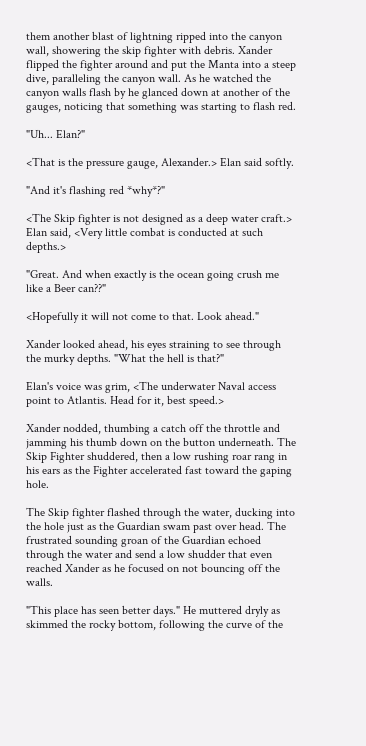them another blast of lightning ripped into the canyon wall, showering the skip fighter with debris. Xander flipped the fighter around and put the Manta into a steep dive, paralleling the canyon wall. As he watched the canyon walls flash by he glanced down at another of the gauges, noticing that something was starting to flash red.

"Uh... Elan?"

<That is the pressure gauge, Alexander.> Elan said softly.

"And it's flashing red *why*?"

<The Skip fighter is not designed as a deep water craft.> Elan said, <Very little combat is conducted at such depths.>

"Great. And when exactly is the ocean going crush me like a Beer can??"

<Hopefully it will not come to that. Look ahead."

Xander looked ahead, his eyes straining to see through the murky depths. "What the hell is that?"

Elan's voice was grim, <The underwater Naval access point to Atlantis. Head for it, best speed.>

Xander nodded, thumbing a catch off the throttle and jamming his thumb down on the button underneath. The Skip Fighter shuddered, then a low rushing roar rang in his ears as the Fighter accelerated fast toward the gaping hole.

The Skip fighter flashed through the water, ducking into the hole just as the Guardian swam past over head. The frustrated sounding groan of the Guardian echoed through the water and send a low shudder that even reached Xander as he focused on not bouncing off the walls.

"This place has seen better days." He muttered dryly as skimmed the rocky bottom, following the curve of the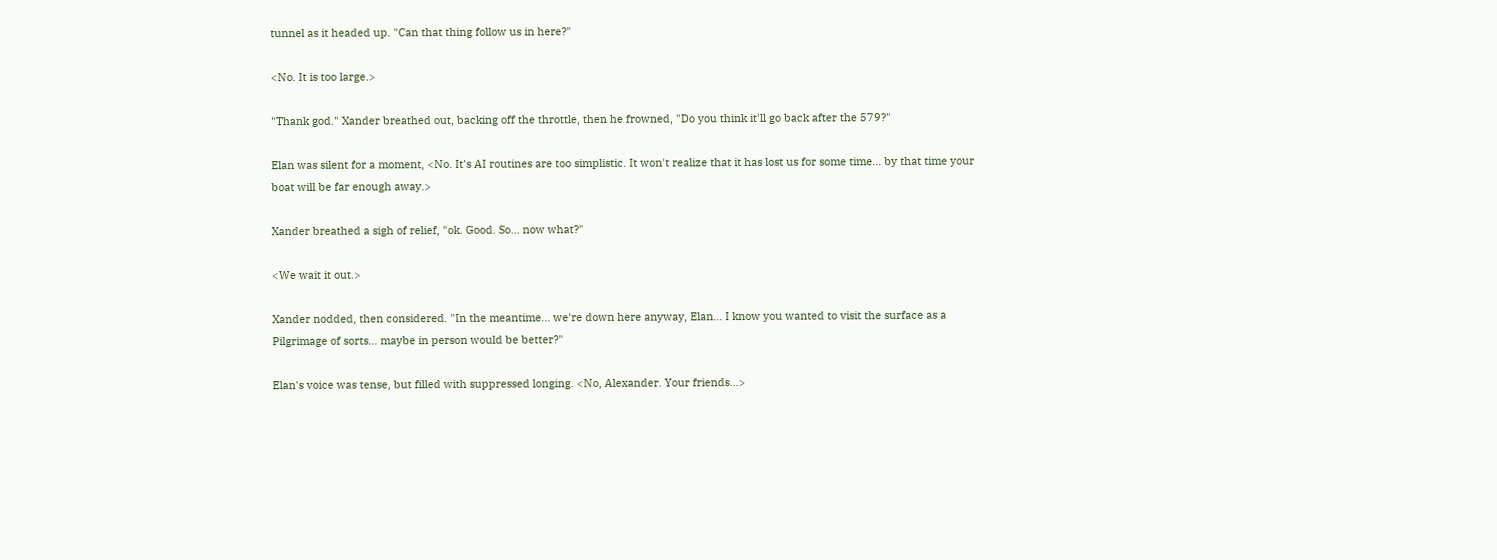tunnel as it headed up. "Can that thing follow us in here?"

<No. It is too large.>

"Thank god." Xander breathed out, backing off the throttle, then he frowned, "Do you think it'll go back after the 579?"

Elan was silent for a moment, <No. It's AI routines are too simplistic. It won't realize that it has lost us for some time... by that time your boat will be far enough away.>

Xander breathed a sigh of relief, "ok. Good. So... now what?"

<We wait it out.>

Xander nodded, then considered. "In the meantime... we're down here anyway, Elan... I know you wanted to visit the surface as a Pilgrimage of sorts... maybe in person would be better?"

Elan's voice was tense, but filled with suppressed longing. <No, Alexander. Your friends...>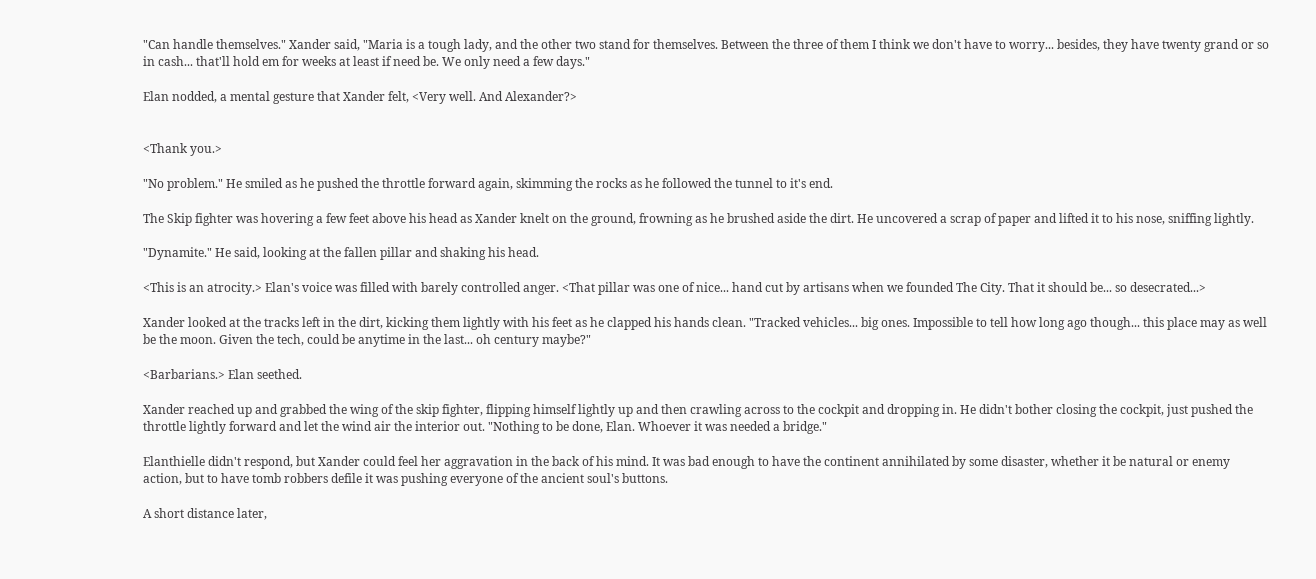"Can handle themselves." Xander said, "Maria is a tough lady, and the other two stand for themselves. Between the three of them I think we don't have to worry... besides, they have twenty grand or so in cash... that'll hold em for weeks at least if need be. We only need a few days."

Elan nodded, a mental gesture that Xander felt, <Very well. And Alexander?>


<Thank you.>

"No problem." He smiled as he pushed the throttle forward again, skimming the rocks as he followed the tunnel to it's end.

The Skip fighter was hovering a few feet above his head as Xander knelt on the ground, frowning as he brushed aside the dirt. He uncovered a scrap of paper and lifted it to his nose, sniffing lightly.

"Dynamite." He said, looking at the fallen pillar and shaking his head.

<This is an atrocity.> Elan's voice was filled with barely controlled anger. <That pillar was one of nice... hand cut by artisans when we founded The City. That it should be... so desecrated...>

Xander looked at the tracks left in the dirt, kicking them lightly with his feet as he clapped his hands clean. "Tracked vehicles... big ones. Impossible to tell how long ago though... this place may as well be the moon. Given the tech, could be anytime in the last... oh century maybe?"

<Barbarians.> Elan seethed.

Xander reached up and grabbed the wing of the skip fighter, flipping himself lightly up and then crawling across to the cockpit and dropping in. He didn't bother closing the cockpit, just pushed the throttle lightly forward and let the wind air the interior out. "Nothing to be done, Elan. Whoever it was needed a bridge."

Elanthielle didn't respond, but Xander could feel her aggravation in the back of his mind. It was bad enough to have the continent annihilated by some disaster, whether it be natural or enemy action, but to have tomb robbers defile it was pushing everyone of the ancient soul's buttons.

A short distance later,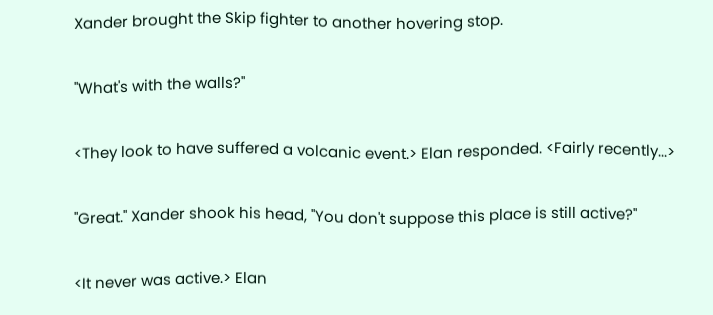Xander brought the Skip fighter to another hovering stop.

"What's with the walls?"

<They look to have suffered a volcanic event.> Elan responded. <Fairly recently...>

"Great." Xander shook his head, "You don't suppose this place is still active?"

<It never was active.> Elan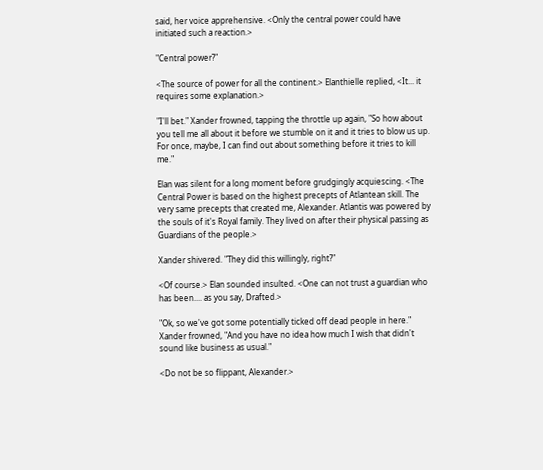said, her voice apprehensive. <Only the central power could have initiated such a reaction.>

"Central power?"

<The source of power for all the continent.> Elanthielle replied, <It... it requires some explanation.>

"I'll bet." Xander frowned, tapping the throttle up again, "So how about you tell me all about it before we stumble on it and it tries to blow us up. For once, maybe, I can find out about something before it tries to kill me."

Elan was silent for a long moment before grudgingly acquiescing. <The Central Power is based on the highest precepts of Atlantean skill. The very same precepts that created me, Alexander. Atlantis was powered by the souls of it's Royal family. They lived on after their physical passing as Guardians of the people.>

Xander shivered. "They did this willingly, right?"

<Of course.> Elan sounded insulted. <One can not trust a guardian who has been.... as you say, Drafted.>

"Ok, so we've got some potentially ticked off dead people in here." Xander frowned, "And you have no idea how much I wish that didn't sound like business as usual."

<Do not be so flippant, Alexander.>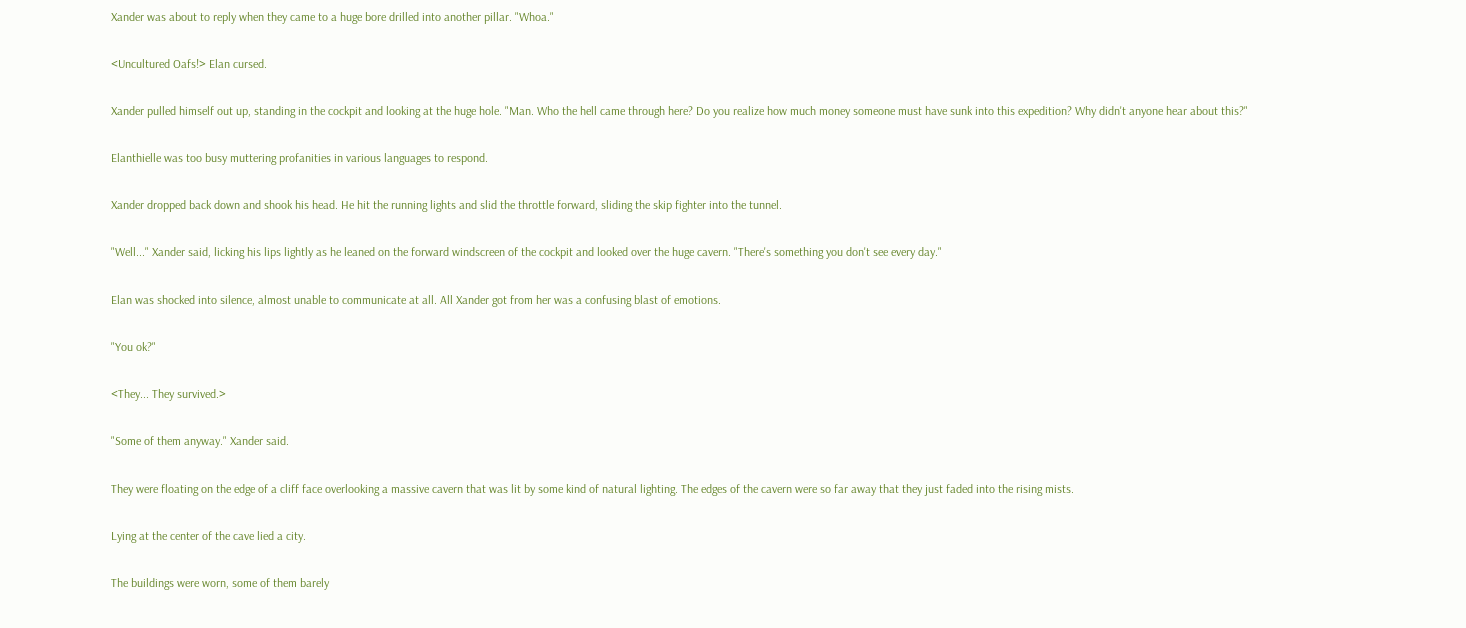Xander was about to reply when they came to a huge bore drilled into another pillar. "Whoa."

<Uncultured Oafs!> Elan cursed.

Xander pulled himself out up, standing in the cockpit and looking at the huge hole. "Man. Who the hell came through here? Do you realize how much money someone must have sunk into this expedition? Why didn't anyone hear about this?"

Elanthielle was too busy muttering profanities in various languages to respond.

Xander dropped back down and shook his head. He hit the running lights and slid the throttle forward, sliding the skip fighter into the tunnel.

"Well..." Xander said, licking his lips lightly as he leaned on the forward windscreen of the cockpit and looked over the huge cavern. "There's something you don't see every day."

Elan was shocked into silence, almost unable to communicate at all. All Xander got from her was a confusing blast of emotions.

"You ok?"

<They... They survived.>

"Some of them anyway." Xander said.

They were floating on the edge of a cliff face overlooking a massive cavern that was lit by some kind of natural lighting. The edges of the cavern were so far away that they just faded into the rising mists.

Lying at the center of the cave lied a city.

The buildings were worn, some of them barely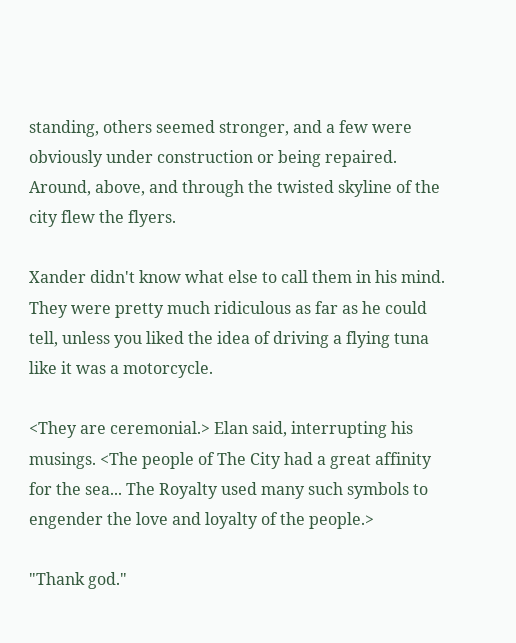standing, others seemed stronger, and a few were obviously under construction or being repaired. Around, above, and through the twisted skyline of the city flew the flyers.

Xander didn't know what else to call them in his mind. They were pretty much ridiculous as far as he could tell, unless you liked the idea of driving a flying tuna like it was a motorcycle.

<They are ceremonial.> Elan said, interrupting his musings. <The people of The City had a great affinity for the sea... The Royalty used many such symbols to engender the love and loyalty of the people.>

"Thank god."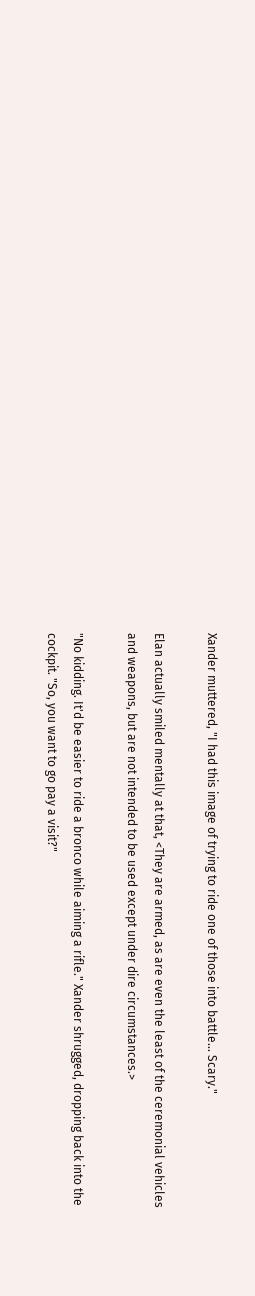Xander muttered, "I had this image of trying to ride one of those into battle... Scary."

Elan actually smiled mentally at that, <They are armed, as are even the least of the ceremonial vehicles and weapons, but are not intended to be used except under dire circumstances.>

"No kidding. It'd be easier to ride a bronco while aiming a rifle." Xander shrugged, dropping back into the cockpit. "So, you want to go pay a visit?"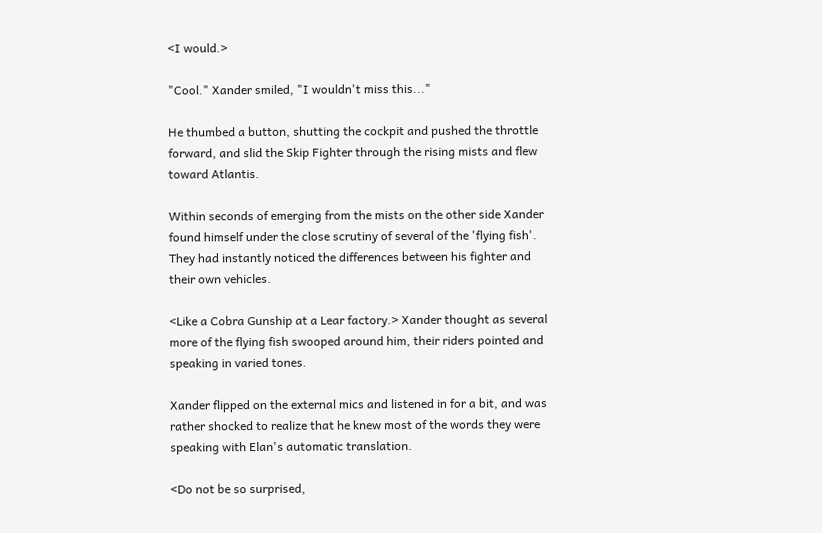<I would.>

"Cool." Xander smiled, "I wouldn't miss this..."

He thumbed a button, shutting the cockpit and pushed the throttle forward, and slid the Skip Fighter through the rising mists and flew toward Atlantis.

Within seconds of emerging from the mists on the other side Xander found himself under the close scrutiny of several of the 'flying fish'. They had instantly noticed the differences between his fighter and their own vehicles.

<Like a Cobra Gunship at a Lear factory.> Xander thought as several more of the flying fish swooped around him, their riders pointed and speaking in varied tones.

Xander flipped on the external mics and listened in for a bit, and was rather shocked to realize that he knew most of the words they were speaking with Elan's automatic translation.

<Do not be so surprised,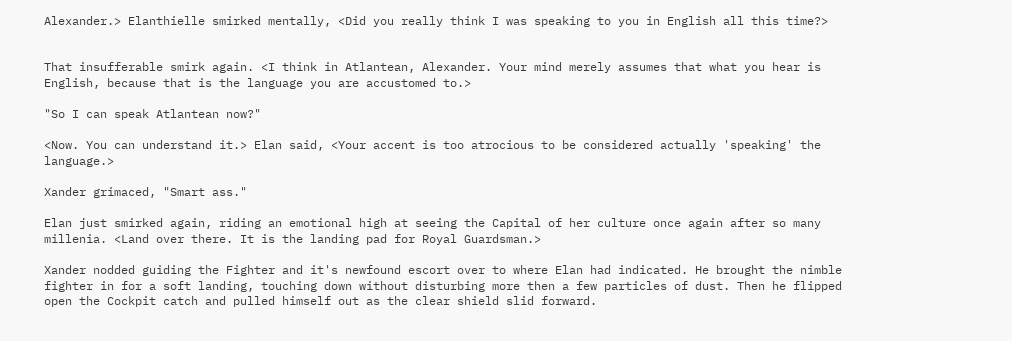Alexander.> Elanthielle smirked mentally, <Did you really think I was speaking to you in English all this time?>


That insufferable smirk again. <I think in Atlantean, Alexander. Your mind merely assumes that what you hear is English, because that is the language you are accustomed to.>

"So I can speak Atlantean now?"

<Now. You can understand it.> Elan said, <Your accent is too atrocious to be considered actually 'speaking' the language.>

Xander grimaced, "Smart ass."

Elan just smirked again, riding an emotional high at seeing the Capital of her culture once again after so many millenia. <Land over there. It is the landing pad for Royal Guardsman.>

Xander nodded guiding the Fighter and it's newfound escort over to where Elan had indicated. He brought the nimble fighter in for a soft landing, touching down without disturbing more then a few particles of dust. Then he flipped open the Cockpit catch and pulled himself out as the clear shield slid forward.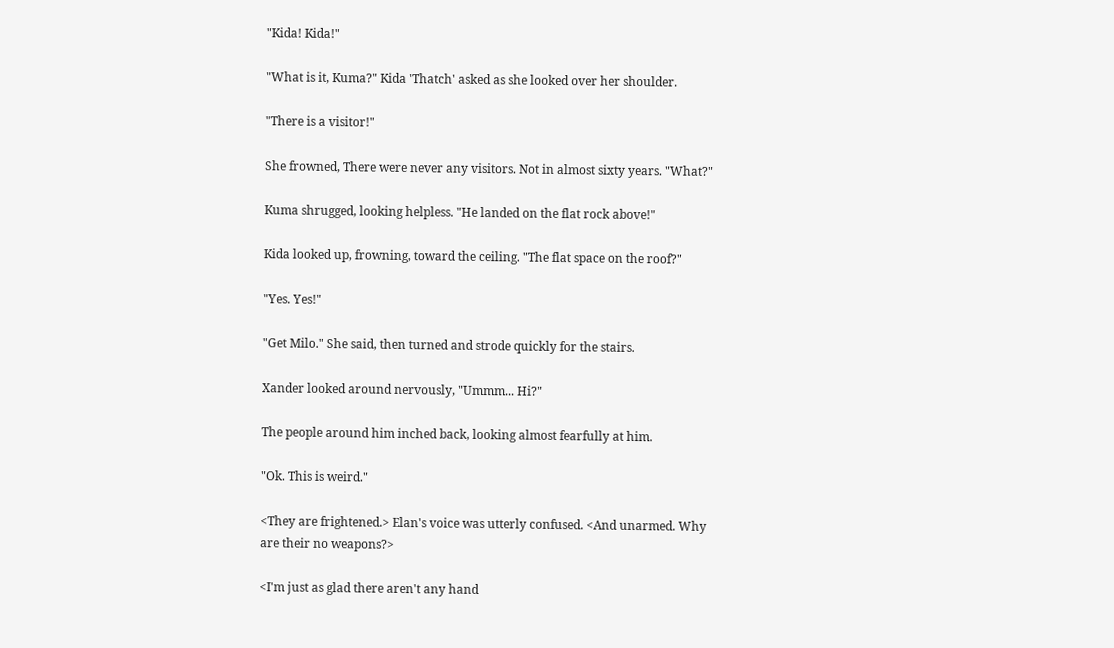"Kida! Kida!"

"What is it, Kuma?" Kida 'Thatch' asked as she looked over her shoulder.

"There is a visitor!"

She frowned, There were never any visitors. Not in almost sixty years. "What?"

Kuma shrugged, looking helpless. "He landed on the flat rock above!"

Kida looked up, frowning, toward the ceiling. "The flat space on the roof?"

"Yes. Yes!"

"Get Milo." She said, then turned and strode quickly for the stairs.

Xander looked around nervously, "Ummm... Hi?"

The people around him inched back, looking almost fearfully at him.

"Ok. This is weird."

<They are frightened.> Elan's voice was utterly confused. <And unarmed. Why are their no weapons?>

<I'm just as glad there aren't any hand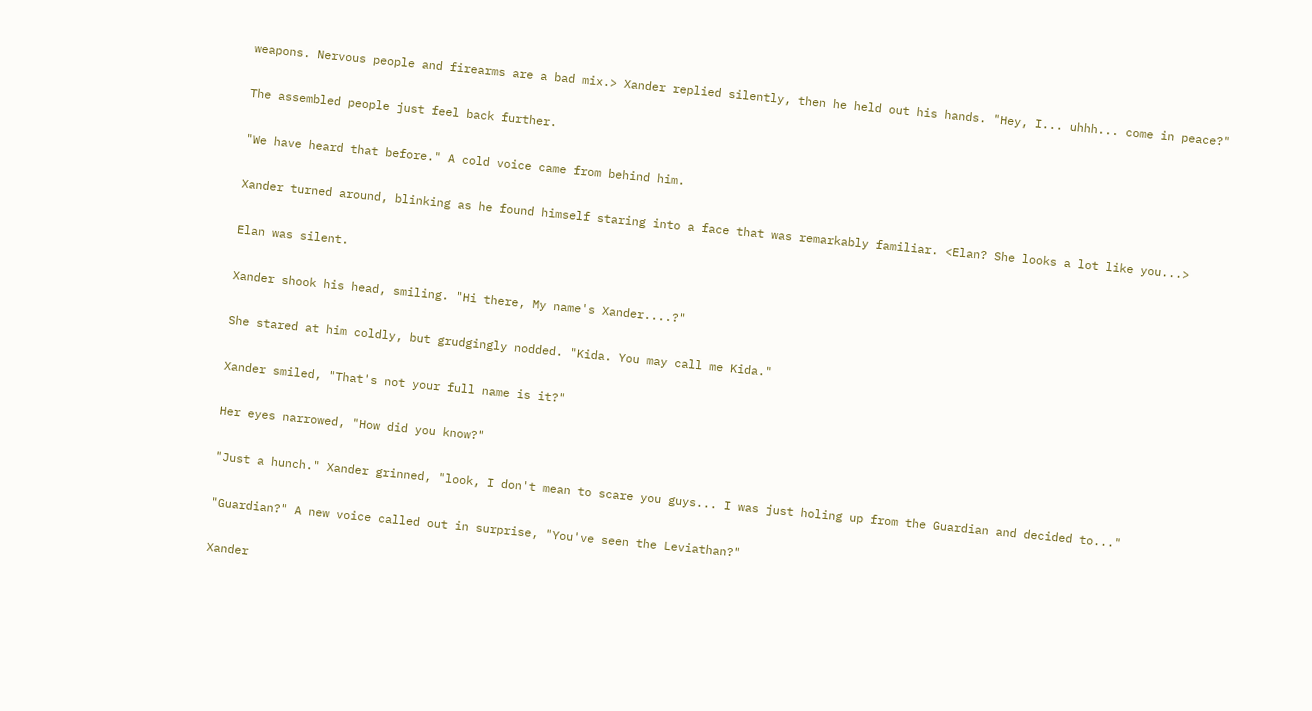weapons. Nervous people and firearms are a bad mix.> Xander replied silently, then he held out his hands. "Hey, I... uhhh... come in peace?"

The assembled people just feel back further.

"We have heard that before." A cold voice came from behind him.

Xander turned around, blinking as he found himself staring into a face that was remarkably familiar. <Elan? She looks a lot like you...>

Elan was silent.

Xander shook his head, smiling. "Hi there, My name's Xander....?"

She stared at him coldly, but grudgingly nodded. "Kida. You may call me Kida."

Xander smiled, "That's not your full name is it?"

Her eyes narrowed, "How did you know?"

"Just a hunch." Xander grinned, "look, I don't mean to scare you guys... I was just holing up from the Guardian and decided to..."

"Guardian?" A new voice called out in surprise, "You've seen the Leviathan?"

Xander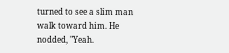turned to see a slim man walk toward him. He nodded, "Yeah.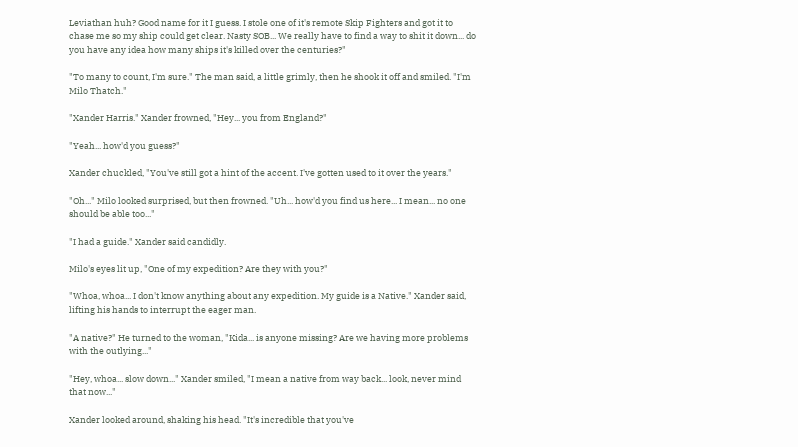Leviathan huh? Good name for it I guess. I stole one of it's remote Skip Fighters and got it to chase me so my ship could get clear. Nasty SOB... We really have to find a way to shit it down... do you have any idea how many ships it's killed over the centuries?"

"To many to count, I'm sure." The man said, a little grimly, then he shook it off and smiled. "I'm Milo Thatch."

"Xander Harris." Xander frowned, "Hey... you from England?"

"Yeah... how'd you guess?"

Xander chuckled, "You've still got a hint of the accent. I've gotten used to it over the years."

"Oh..." Milo looked surprised, but then frowned. "Uh... how'd you find us here... I mean... no one should be able too..."

"I had a guide." Xander said candidly.

Milo's eyes lit up, "One of my expedition? Are they with you?"

"Whoa, whoa... I don't know anything about any expedition. My guide is a Native." Xander said, lifting his hands to interrupt the eager man.

"A native?" He turned to the woman, "Kida... is anyone missing? Are we having more problems with the outlying..."

"Hey, whoa... slow down..." Xander smiled, "I mean a native from way back... look, never mind that now..."

Xander looked around, shaking his head. "It's incredible that you've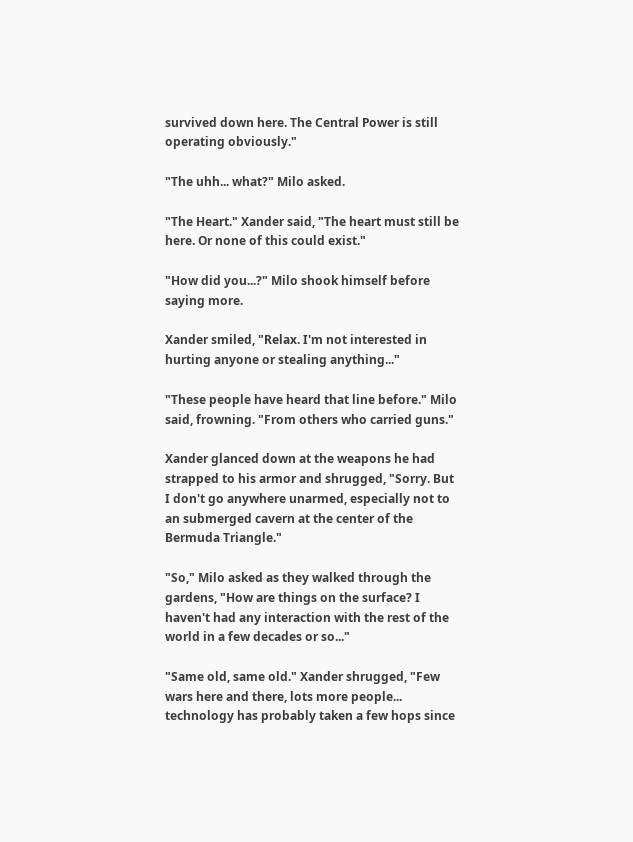survived down here. The Central Power is still operating obviously."

"The uhh... what?" Milo asked.

"The Heart." Xander said, "The heart must still be here. Or none of this could exist."

"How did you...?" Milo shook himself before saying more.

Xander smiled, "Relax. I'm not interested in hurting anyone or stealing anything..."

"These people have heard that line before." Milo said, frowning. "From others who carried guns."

Xander glanced down at the weapons he had strapped to his armor and shrugged, "Sorry. But I don't go anywhere unarmed, especially not to an submerged cavern at the center of the Bermuda Triangle."

"So," Milo asked as they walked through the gardens, "How are things on the surface? I haven't had any interaction with the rest of the world in a few decades or so..."

"Same old, same old." Xander shrugged, "Few wars here and there, lots more people... technology has probably taken a few hops since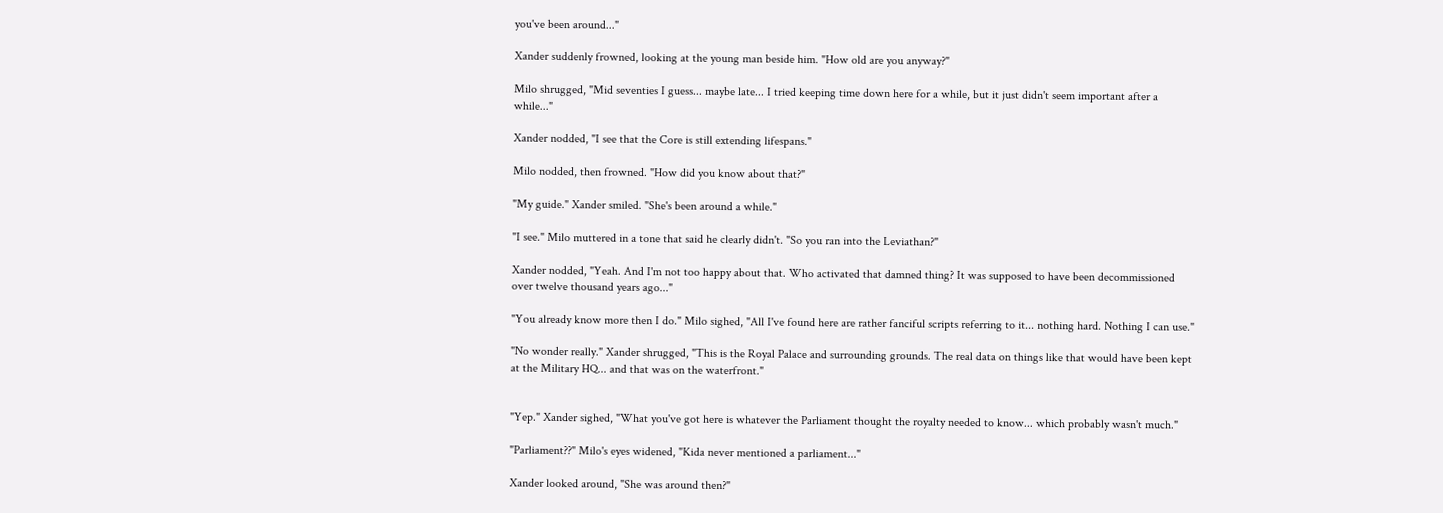you've been around..."

Xander suddenly frowned, looking at the young man beside him. "How old are you anyway?"

Milo shrugged, "Mid seventies I guess... maybe late... I tried keeping time down here for a while, but it just didn't seem important after a while..."

Xander nodded, "I see that the Core is still extending lifespans."

Milo nodded, then frowned. "How did you know about that?"

"My guide." Xander smiled. "She's been around a while."

"I see." Milo muttered in a tone that said he clearly didn't. "So you ran into the Leviathan?"

Xander nodded, "Yeah. And I'm not too happy about that. Who activated that damned thing? It was supposed to have been decommissioned over twelve thousand years ago..."

"You already know more then I do." Milo sighed, "All I've found here are rather fanciful scripts referring to it... nothing hard. Nothing I can use."

"No wonder really." Xander shrugged, "This is the Royal Palace and surrounding grounds. The real data on things like that would have been kept at the Military HQ... and that was on the waterfront."


"Yep." Xander sighed, "What you've got here is whatever the Parliament thought the royalty needed to know... which probably wasn't much."

"Parliament??" Milo's eyes widened, "Kida never mentioned a parliament..."

Xander looked around, "She was around then?"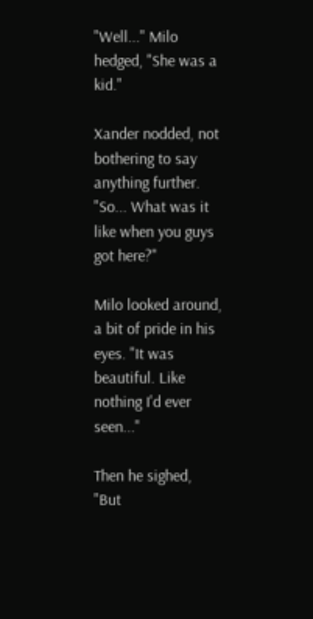"Well..." Milo hedged, "She was a kid."

Xander nodded, not bothering to say anything further. "So... What was it like when you guys got here?"

Milo looked around, a bit of pride in his eyes. "It was beautiful. Like nothing I'd ever seen..."

Then he sighed, "But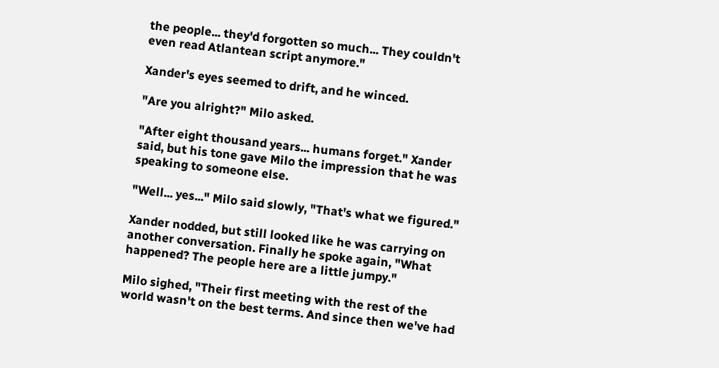the people... they'd forgotten so much... They couldn't even read Atlantean script anymore."

Xander's eyes seemed to drift, and he winced.

"Are you alright?" Milo asked.

"After eight thousand years... humans forget." Xander said, but his tone gave Milo the impression that he was speaking to someone else.

"Well... yes..." Milo said slowly, "That's what we figured."

Xander nodded, but still looked like he was carrying on another conversation. Finally he spoke again, "What happened? The people here are a little jumpy."

Milo sighed, "Their first meeting with the rest of the world wasn't on the best terms. And since then we've had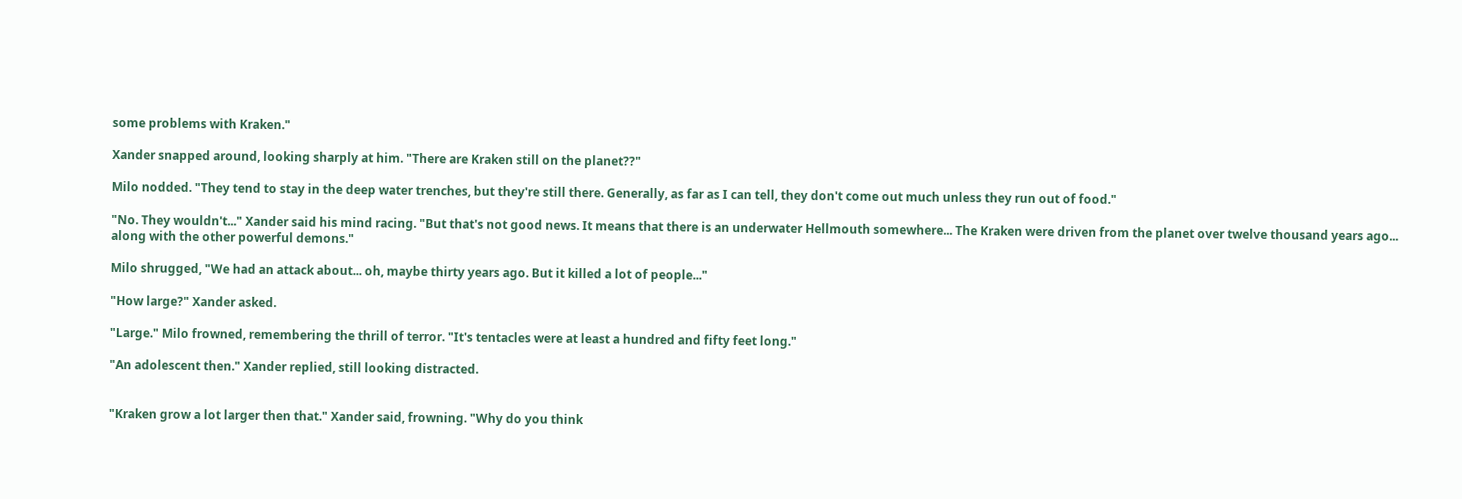some problems with Kraken."

Xander snapped around, looking sharply at him. "There are Kraken still on the planet??"

Milo nodded. "They tend to stay in the deep water trenches, but they're still there. Generally, as far as I can tell, they don't come out much unless they run out of food."

"No. They wouldn't..." Xander said his mind racing. "But that's not good news. It means that there is an underwater Hellmouth somewhere... The Kraken were driven from the planet over twelve thousand years ago... along with the other powerful demons."

Milo shrugged, "We had an attack about... oh, maybe thirty years ago. But it killed a lot of people..."

"How large?" Xander asked.

"Large." Milo frowned, remembering the thrill of terror. "It's tentacles were at least a hundred and fifty feet long."

"An adolescent then." Xander replied, still looking distracted.


"Kraken grow a lot larger then that." Xander said, frowning. "Why do you think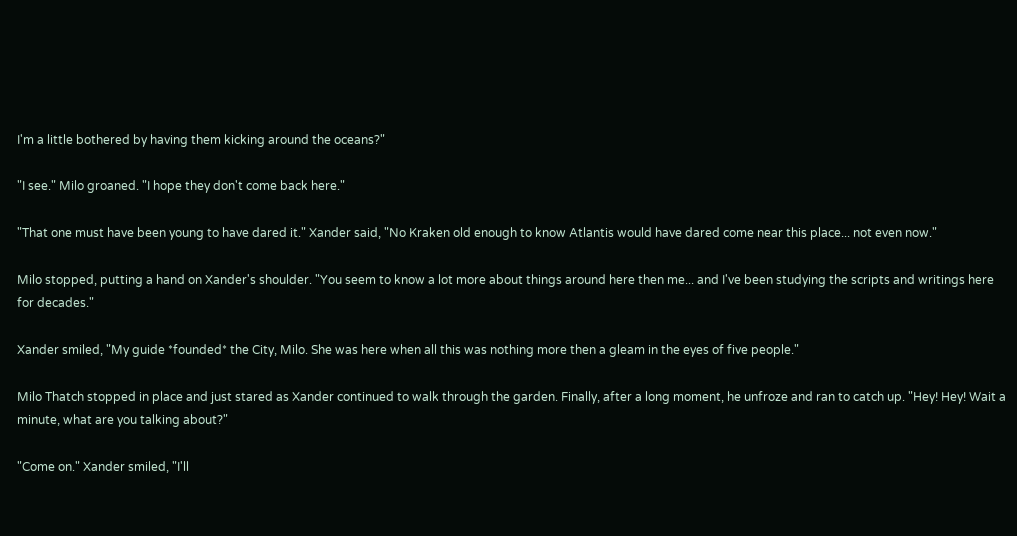I'm a little bothered by having them kicking around the oceans?"

"I see." Milo groaned. "I hope they don't come back here."

"That one must have been young to have dared it." Xander said, "No Kraken old enough to know Atlantis would have dared come near this place... not even now."

Milo stopped, putting a hand on Xander's shoulder. "You seem to know a lot more about things around here then me... and I've been studying the scripts and writings here for decades."

Xander smiled, "My guide *founded* the City, Milo. She was here when all this was nothing more then a gleam in the eyes of five people."

Milo Thatch stopped in place and just stared as Xander continued to walk through the garden. Finally, after a long moment, he unfroze and ran to catch up. "Hey! Hey! Wait a minute, what are you talking about?"

"Come on." Xander smiled, "I'll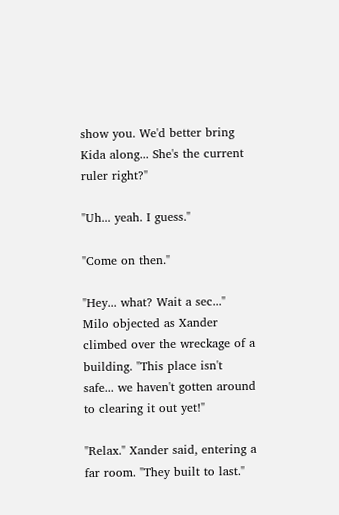show you. We'd better bring Kida along... She's the current ruler right?"

"Uh... yeah. I guess."

"Come on then."

"Hey... what? Wait a sec..." Milo objected as Xander climbed over the wreckage of a building. "This place isn't safe... we haven't gotten around to clearing it out yet!"

"Relax." Xander said, entering a far room. "They built to last."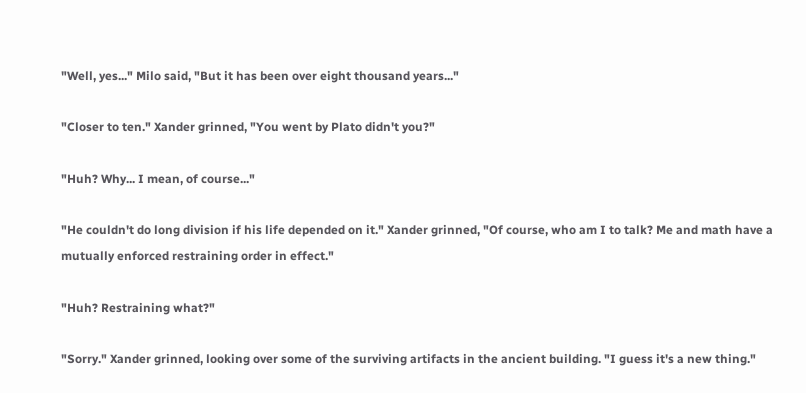"Well, yes..." Milo said, "But it has been over eight thousand years..."

"Closer to ten." Xander grinned, "You went by Plato didn't you?"

"Huh? Why... I mean, of course..."

"He couldn't do long division if his life depended on it." Xander grinned, "Of course, who am I to talk? Me and math have a mutually enforced restraining order in effect."

"Huh? Restraining what?"

"Sorry." Xander grinned, looking over some of the surviving artifacts in the ancient building. "I guess it's a new thing."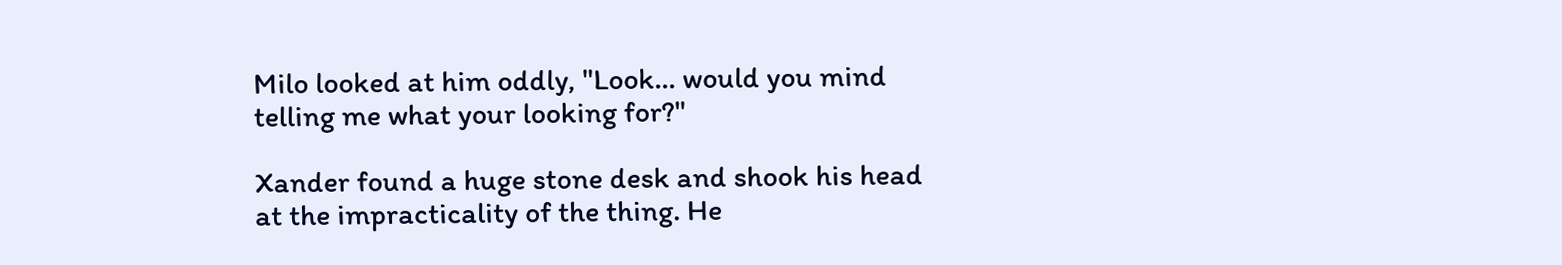Milo looked at him oddly, "Look... would you mind telling me what your looking for?"

Xander found a huge stone desk and shook his head at the impracticality of the thing. He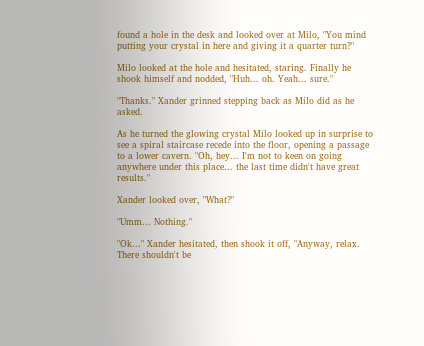found a hole in the desk and looked over at Milo, "You mind putting your crystal in here and giving it a quarter turn?"

Milo looked at the hole and hesitated, staring. Finally he shook himself and nodded, "Huh... oh. Yeah... sure."

"Thanks." Xander grinned stepping back as Milo did as he asked.

As he turned the glowing crystal Milo looked up in surprise to see a spiral staircase recede into the floor, opening a passage to a lower cavern. "Oh, hey... I'm not to keen on going anywhere under this place... the last time didn't have great results."

Xander looked over, "What?"

"Umm... Nothing."

"Ok..." Xander hesitated, then shook it off, "Anyway, relax. There shouldn't be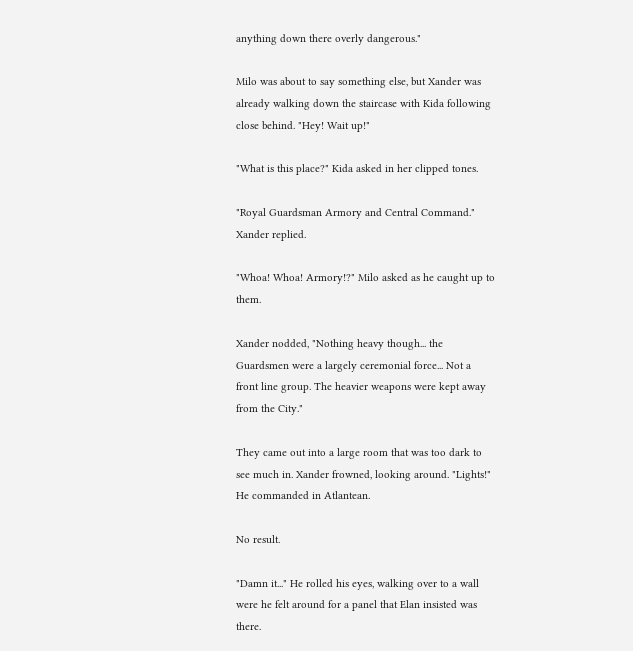anything down there overly dangerous."

Milo was about to say something else, but Xander was already walking down the staircase with Kida following close behind. "Hey! Wait up!"

"What is this place?" Kida asked in her clipped tones.

"Royal Guardsman Armory and Central Command." Xander replied.

"Whoa! Whoa! Armory!?" Milo asked as he caught up to them.

Xander nodded, "Nothing heavy though... the Guardsmen were a largely ceremonial force... Not a front line group. The heavier weapons were kept away from the City."

They came out into a large room that was too dark to see much in. Xander frowned, looking around. "Lights!" He commanded in Atlantean.

No result.

"Damn it..." He rolled his eyes, walking over to a wall were he felt around for a panel that Elan insisted was there.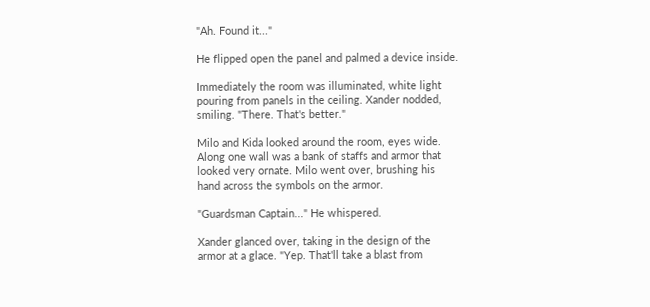"Ah. Found it..."

He flipped open the panel and palmed a device inside.

Immediately the room was illuminated, white light pouring from panels in the ceiling. Xander nodded, smiling. "There. That's better."

Milo and Kida looked around the room, eyes wide. Along one wall was a bank of staffs and armor that looked very ornate. Milo went over, brushing his hand across the symbols on the armor.

"Guardsman Captain..." He whispered.

Xander glanced over, taking in the design of the armor at a glace. "Yep. That'll take a blast from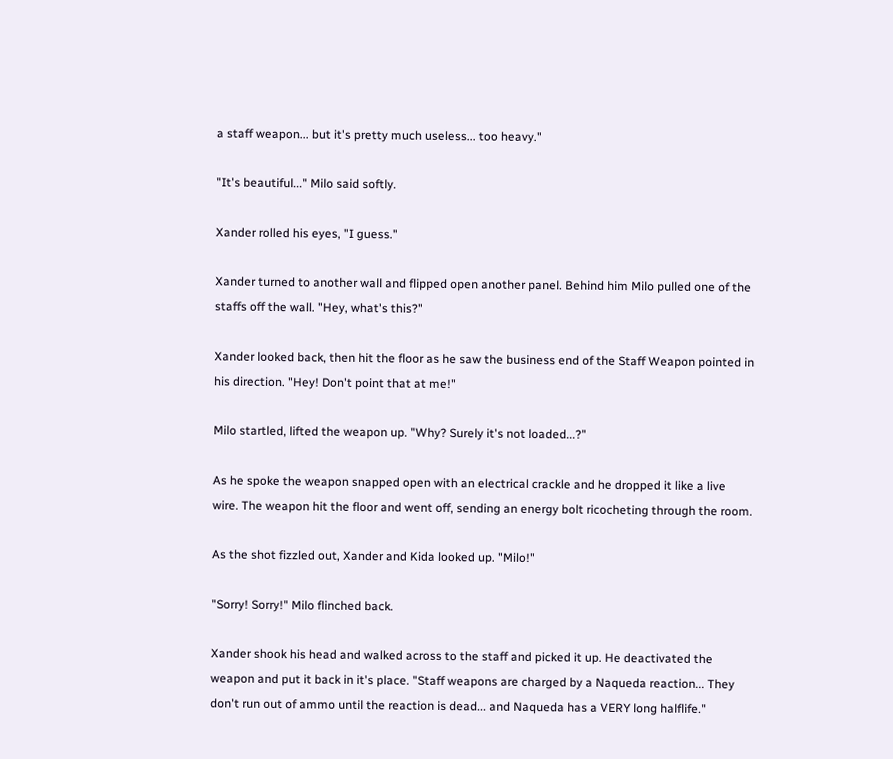a staff weapon... but it's pretty much useless... too heavy."

"It's beautiful..." Milo said softly.

Xander rolled his eyes, "I guess."

Xander turned to another wall and flipped open another panel. Behind him Milo pulled one of the staffs off the wall. "Hey, what's this?"

Xander looked back, then hit the floor as he saw the business end of the Staff Weapon pointed in his direction. "Hey! Don't point that at me!"

Milo startled, lifted the weapon up. "Why? Surely it's not loaded...?"

As he spoke the weapon snapped open with an electrical crackle and he dropped it like a live wire. The weapon hit the floor and went off, sending an energy bolt ricocheting through the room.

As the shot fizzled out, Xander and Kida looked up. "Milo!"

"Sorry! Sorry!" Milo flinched back.

Xander shook his head and walked across to the staff and picked it up. He deactivated the weapon and put it back in it's place. "Staff weapons are charged by a Naqueda reaction... They don't run out of ammo until the reaction is dead... and Naqueda has a VERY long halflife."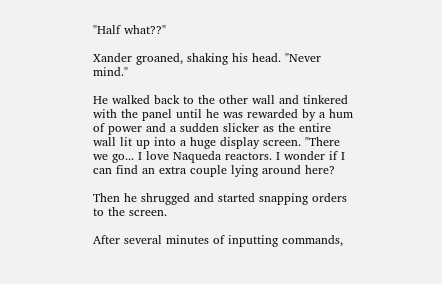"Half what??"

Xander groaned, shaking his head. "Never mind."

He walked back to the other wall and tinkered with the panel until he was rewarded by a hum of power and a sudden slicker as the entire wall lit up into a huge display screen. "There we go... I love Naqueda reactors. I wonder if I can find an extra couple lying around here?

Then he shrugged and started snapping orders to the screen.

After several minutes of inputting commands,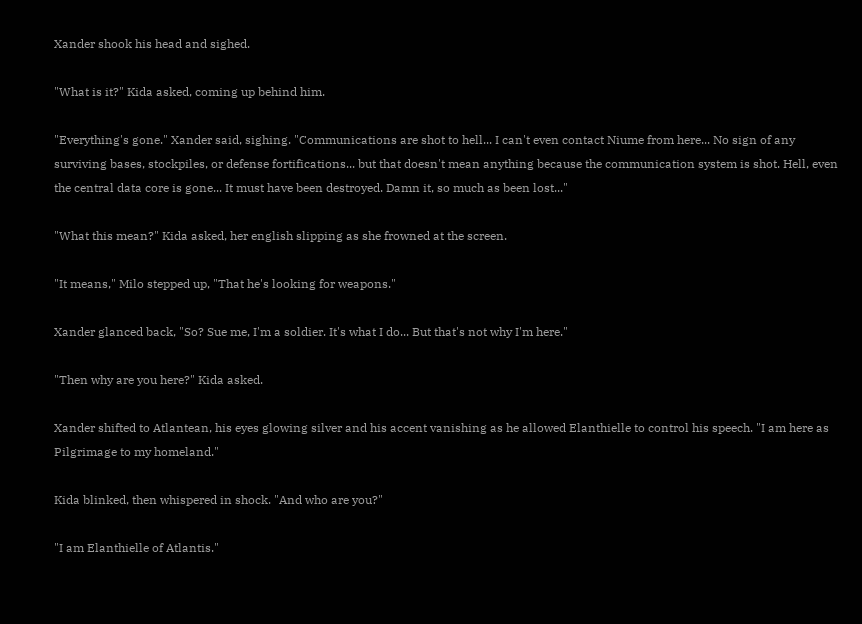Xander shook his head and sighed.

"What is it?" Kida asked, coming up behind him.

"Everything's gone." Xander said, sighing. "Communications are shot to hell... I can't even contact Niume from here... No sign of any surviving bases, stockpiles, or defense fortifications... but that doesn't mean anything because the communication system is shot. Hell, even the central data core is gone... It must have been destroyed. Damn it, so much as been lost..."

"What this mean?" Kida asked, her english slipping as she frowned at the screen.

"It means," Milo stepped up, "That he's looking for weapons."

Xander glanced back, "So? Sue me, I'm a soldier. It's what I do... But that's not why I'm here."

"Then why are you here?" Kida asked.

Xander shifted to Atlantean, his eyes glowing silver and his accent vanishing as he allowed Elanthielle to control his speech. "I am here as Pilgrimage to my homeland."

Kida blinked, then whispered in shock. "And who are you?"

"I am Elanthielle of Atlantis."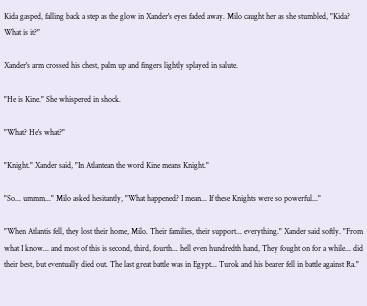Kida gasped, falling back a step as the glow in Xander's eyes faded away. Milo caught her as she stumbled, "Kida? What is it?"

Xander's arm crossed his chest, palm up and fingers lightly splayed in salute.

"He is Kine." She whispered in shock.

"What? He's what?"

"Knight." Xander said, "In Atlantean the word Kine means Knight."

"So... ummm..." Milo asked hesitantly, "What happened? I mean... If these Knights were so powerful..."

"When Atlantis fell, they lost their home, Milo. Their families, their support... everything." Xander said softly. "From what I know... and most of this is second, third, fourth... hell even hundredth hand, They fought on for a while... did their best, but eventually died out. The last great battle was in Egypt... Turok and his bearer fell in battle against Ra."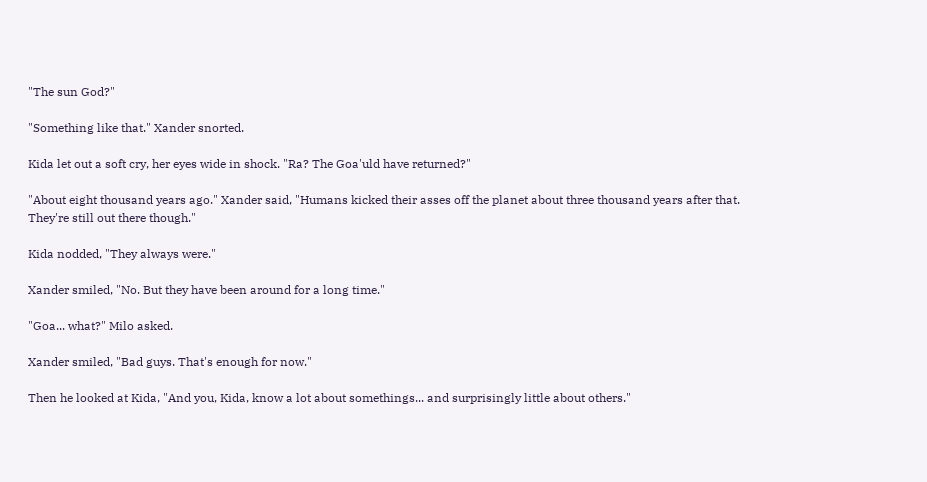"The sun God?"

"Something like that." Xander snorted.

Kida let out a soft cry, her eyes wide in shock. "Ra? The Goa'uld have returned?"

"About eight thousand years ago." Xander said, "Humans kicked their asses off the planet about three thousand years after that. They're still out there though."

Kida nodded, "They always were."

Xander smiled, "No. But they have been around for a long time."

"Goa... what?" Milo asked.

Xander smiled, "Bad guys. That's enough for now."

Then he looked at Kida, "And you, Kida, know a lot about somethings... and surprisingly little about others."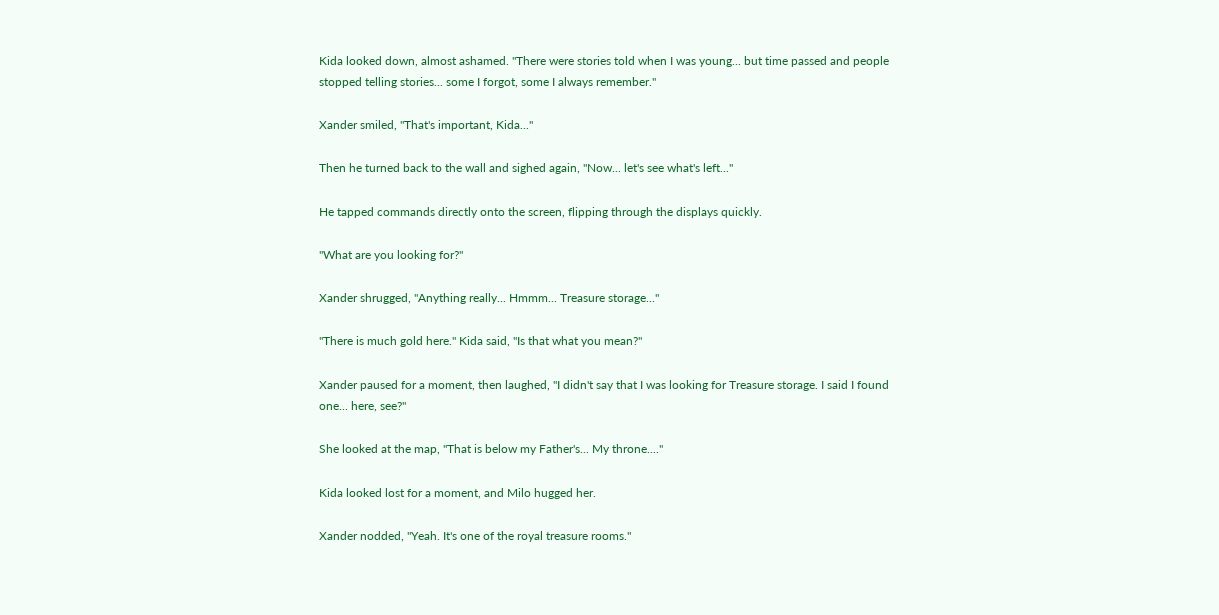Kida looked down, almost ashamed. "There were stories told when I was young... but time passed and people stopped telling stories... some I forgot, some I always remember."

Xander smiled, "That's important, Kida..."

Then he turned back to the wall and sighed again, "Now... let's see what's left..."

He tapped commands directly onto the screen, flipping through the displays quickly.

"What are you looking for?"

Xander shrugged, "Anything really... Hmmm... Treasure storage..."

"There is much gold here." Kida said, "Is that what you mean?"

Xander paused for a moment, then laughed, "I didn't say that I was looking for Treasure storage. I said I found one... here, see?"

She looked at the map, "That is below my Father's... My throne...."

Kida looked lost for a moment, and Milo hugged her.

Xander nodded, "Yeah. It's one of the royal treasure rooms."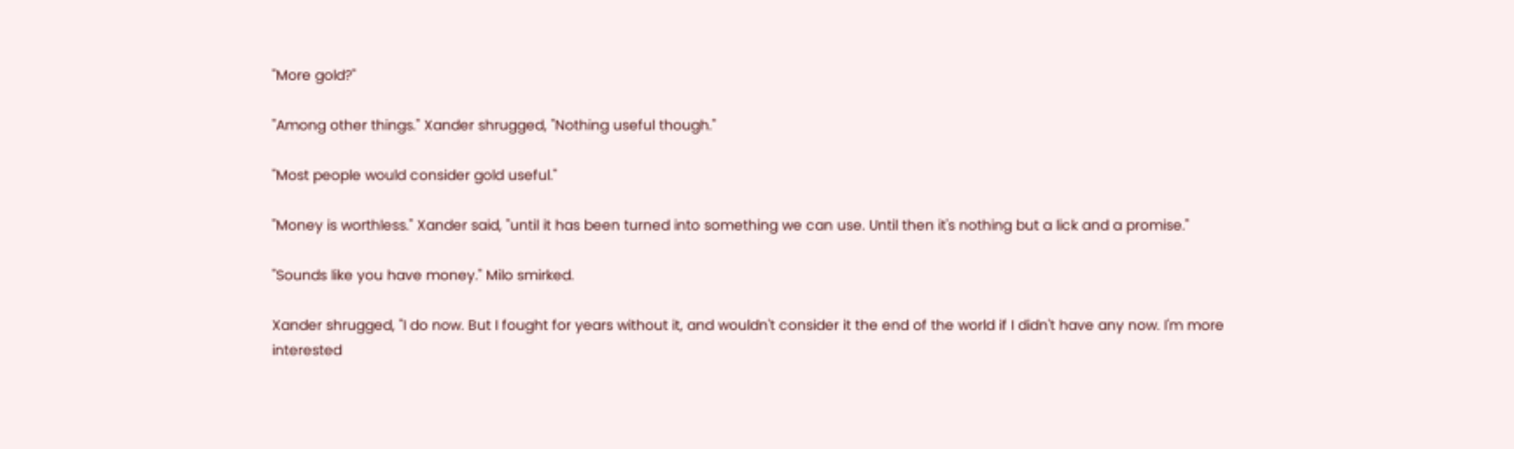"More gold?"

"Among other things." Xander shrugged, "Nothing useful though."

"Most people would consider gold useful."

"Money is worthless." Xander said, "until it has been turned into something we can use. Until then it's nothing but a lick and a promise."

"Sounds like you have money." Milo smirked.

Xander shrugged, "I do now. But I fought for years without it, and wouldn't consider it the end of the world if I didn't have any now. I'm more interested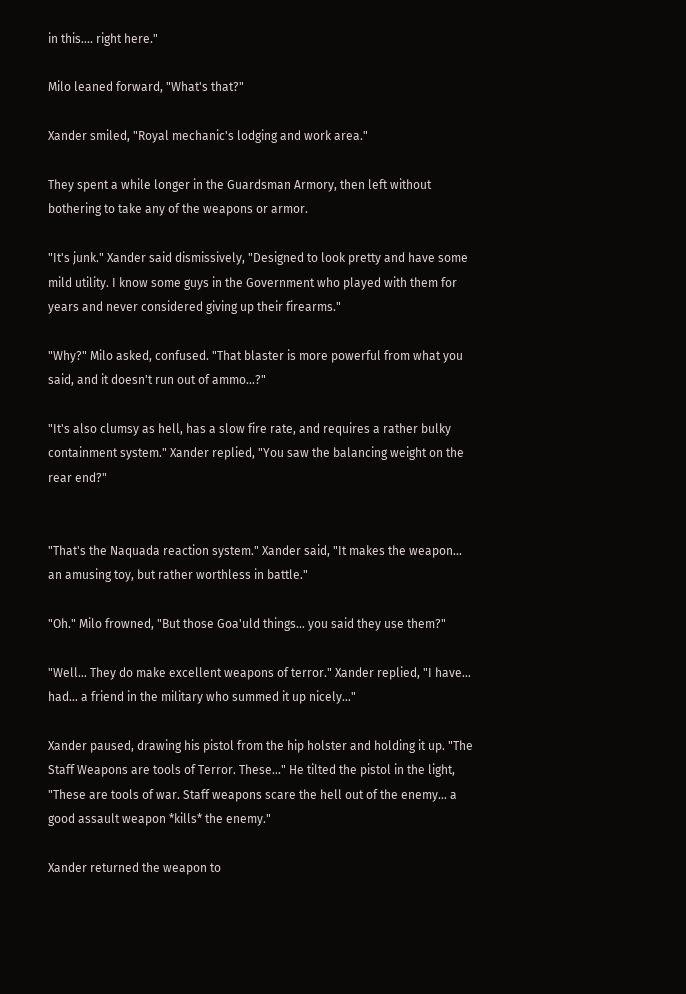in this.... right here."

Milo leaned forward, "What's that?"

Xander smiled, "Royal mechanic's lodging and work area."

They spent a while longer in the Guardsman Armory, then left without bothering to take any of the weapons or armor.

"It's junk." Xander said dismissively, "Designed to look pretty and have some mild utility. I know some guys in the Government who played with them for years and never considered giving up their firearms."

"Why?" Milo asked, confused. "That blaster is more powerful from what you said, and it doesn't run out of ammo...?"

"It's also clumsy as hell, has a slow fire rate, and requires a rather bulky containment system." Xander replied, "You saw the balancing weight on the rear end?"


"That's the Naquada reaction system." Xander said, "It makes the weapon... an amusing toy, but rather worthless in battle."

"Oh." Milo frowned, "But those Goa'uld things... you said they use them?"

"Well... They do make excellent weapons of terror." Xander replied, "I have... had... a friend in the military who summed it up nicely..."

Xander paused, drawing his pistol from the hip holster and holding it up. "The Staff Weapons are tools of Terror. These..." He tilted the pistol in the light, "These are tools of war. Staff weapons scare the hell out of the enemy... a good assault weapon *kills* the enemy."

Xander returned the weapon to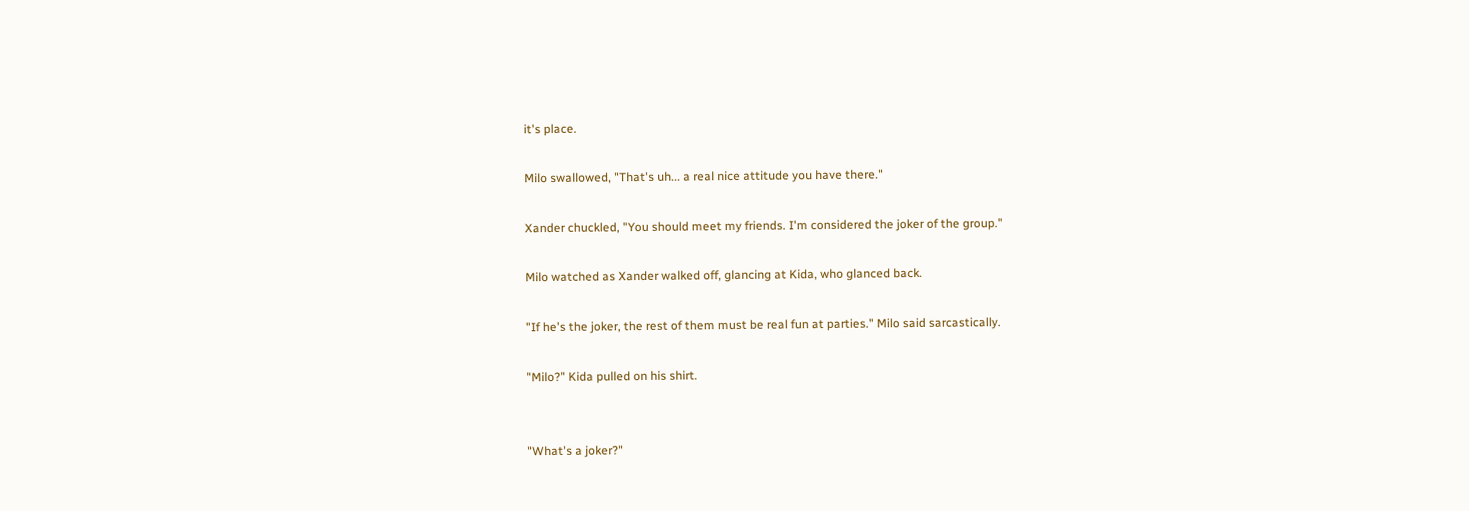it's place.

Milo swallowed, "That's uh... a real nice attitude you have there."

Xander chuckled, "You should meet my friends. I'm considered the joker of the group."

Milo watched as Xander walked off, glancing at Kida, who glanced back.

"If he's the joker, the rest of them must be real fun at parties." Milo said sarcastically.

"Milo?" Kida pulled on his shirt.


"What's a joker?"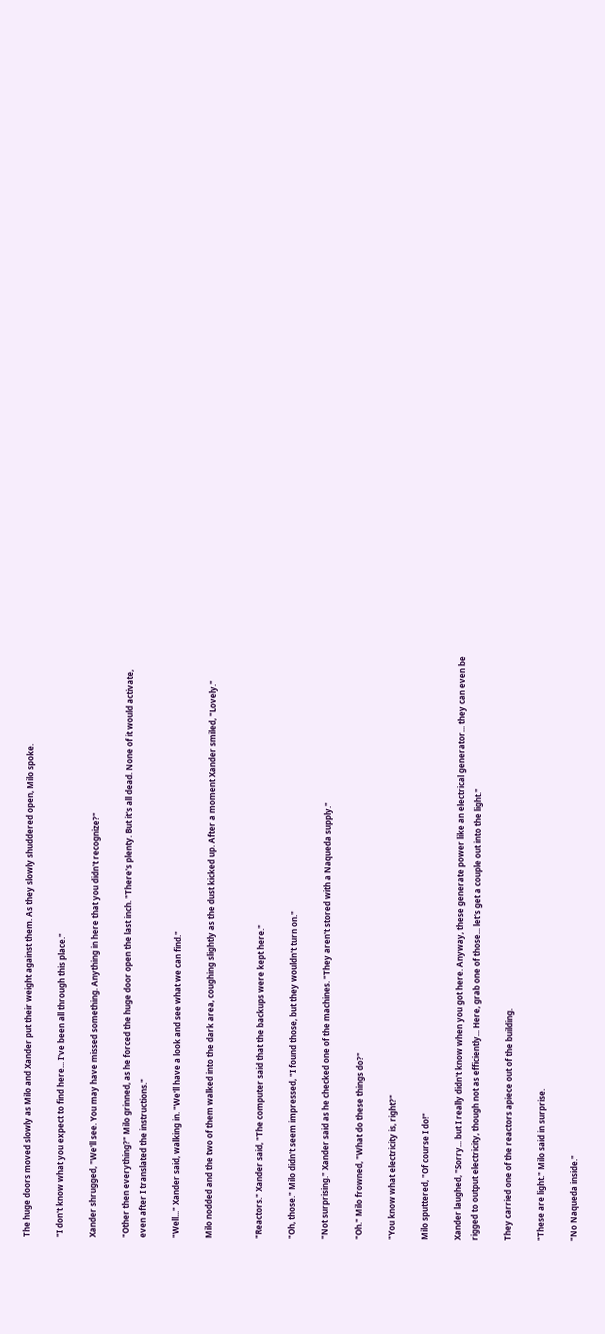The huge doors moved slowly as Milo and Xander put their weight against them. As they slowly shuddered open, Milo spoke.

"I don't know what you expect to find here... I've been all through this place."

Xander shrugged, "We'll see. You may have missed something. Anything in here that you didn't recognize?"

"Other then everything?" Milo grinned, as he forced the huge door open the last inch. "There's plenty. But it's all dead. None of it would activate, even after I translated the instructions."

"Well..." Xander said, walking in. "We'll have a look and see what we can find."

Milo nodded and the two of them walked into the dark area, coughing slightly as the dust kicked up. After a moment Xander smiled, "Lovely."


"Reactors." Xander said, "The computer said that the backups were kept here."

"Oh, those." Milo didn't seem impressed, "I found those, but they wouldn't turn on."

"Not surprising." Xander said as he checked one of the machines. "They aren't stored with a Naqueda supply."

"Oh." Milo frowned, "What do these things do?"

"You know what electricity is, right?"

Milo sputtered, "Of course I do!"

Xander laughed, "Sorry... but I really didn't know when you got here. Anyway, these generate power like an electrical generator... they can even be rigged to output electricity, though not as efficiently... Here, grab one of those... let's get a couple out into the light."

They carried one of the reactors apiece out of the building.

"These are light." Milo said in surprise.

"No Naqueda inside."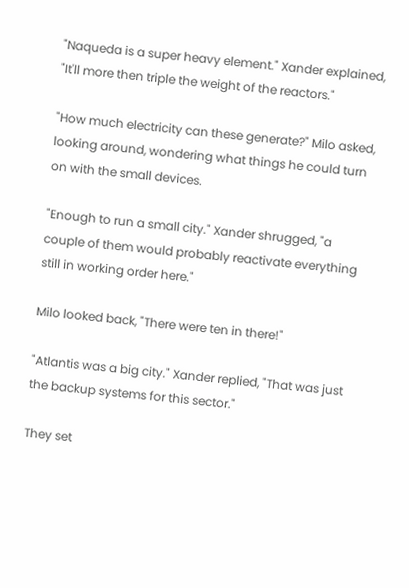"Naqueda is a super heavy element." Xander explained, "It'll more then triple the weight of the reactors."

"How much electricity can these generate?" Milo asked, looking around, wondering what things he could turn on with the small devices.

"Enough to run a small city." Xander shrugged, "a couple of them would probably reactivate everything still in working order here."

Milo looked back, "There were ten in there!"

"Atlantis was a big city." Xander replied, "That was just the backup systems for this sector."

They set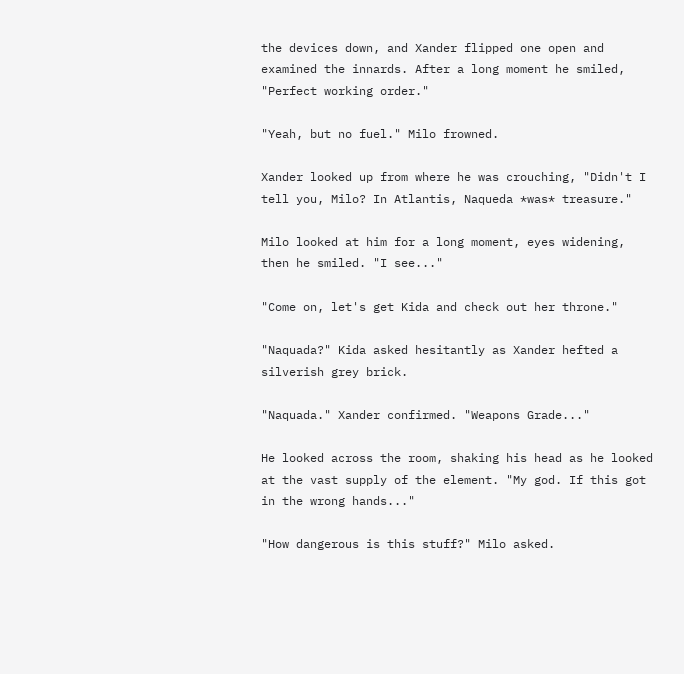the devices down, and Xander flipped one open and examined the innards. After a long moment he smiled, "Perfect working order."

"Yeah, but no fuel." Milo frowned.

Xander looked up from where he was crouching, "Didn't I tell you, Milo? In Atlantis, Naqueda *was* treasure."

Milo looked at him for a long moment, eyes widening, then he smiled. "I see..."

"Come on, let's get Kida and check out her throne."

"Naquada?" Kida asked hesitantly as Xander hefted a silverish grey brick.

"Naquada." Xander confirmed. "Weapons Grade..."

He looked across the room, shaking his head as he looked at the vast supply of the element. "My god. If this got in the wrong hands..."

"How dangerous is this stuff?" Milo asked.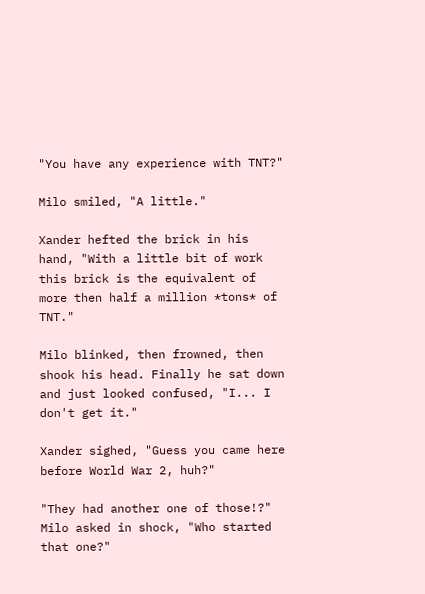"You have any experience with TNT?"

Milo smiled, "A little."

Xander hefted the brick in his hand, "With a little bit of work this brick is the equivalent of more then half a million *tons* of TNT."

Milo blinked, then frowned, then shook his head. Finally he sat down and just looked confused, "I... I don't get it."

Xander sighed, "Guess you came here before World War 2, huh?"

"They had another one of those!?" Milo asked in shock, "Who started that one?"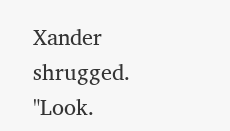Xander shrugged. "Look.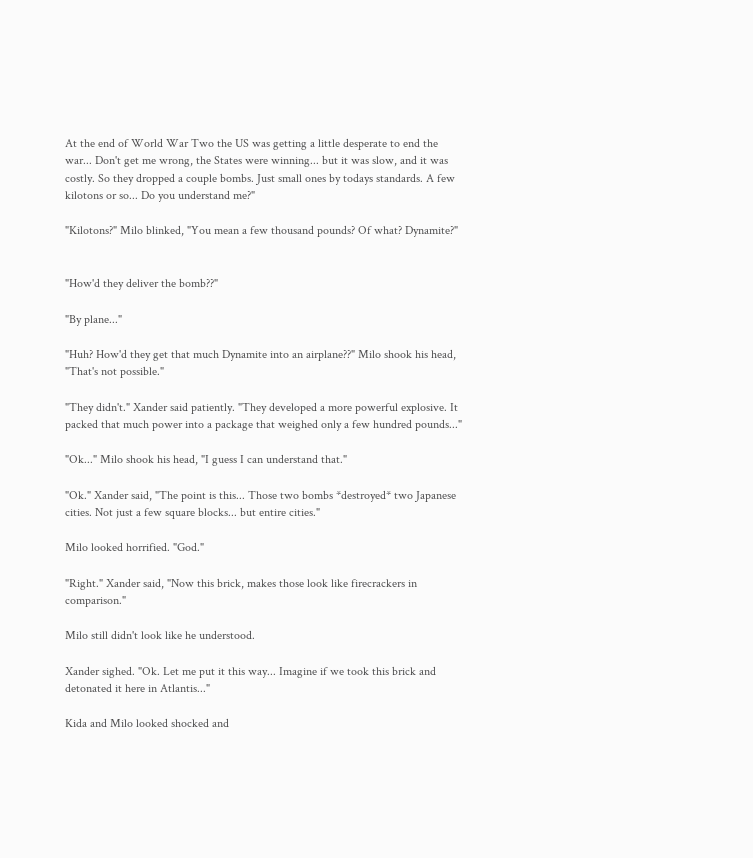At the end of World War Two the US was getting a little desperate to end the war... Don't get me wrong, the States were winning... but it was slow, and it was costly. So they dropped a couple bombs. Just small ones by todays standards. A few kilotons or so... Do you understand me?"

"Kilotons?" Milo blinked, "You mean a few thousand pounds? Of what? Dynamite?"


"How'd they deliver the bomb??"

"By plane..."

"Huh? How'd they get that much Dynamite into an airplane??" Milo shook his head, "That's not possible."

"They didn't." Xander said patiently. "They developed a more powerful explosive. It packed that much power into a package that weighed only a few hundred pounds..."

"Ok..." Milo shook his head, "I guess I can understand that."

"Ok." Xander said, "The point is this... Those two bombs *destroyed* two Japanese cities. Not just a few square blocks... but entire cities."

Milo looked horrified. "God."

"Right." Xander said, "Now this brick, makes those look like firecrackers in comparison."

Milo still didn't look like he understood.

Xander sighed. "Ok. Let me put it this way... Imagine if we took this brick and detonated it here in Atlantis..."

Kida and Milo looked shocked and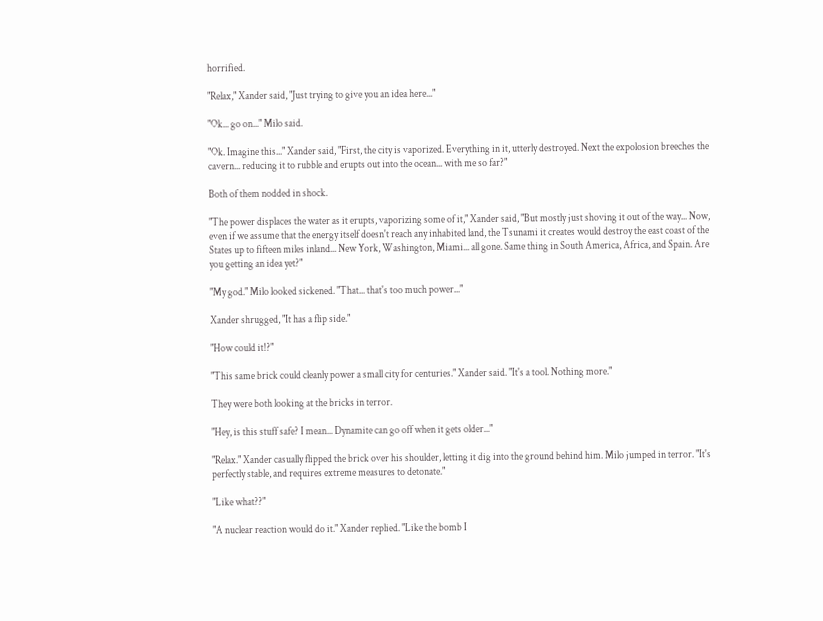horrified.

"Relax," Xander said, "Just trying to give you an idea here..."

"Ok... go on..." Milo said.

"Ok. Imagine this..." Xander said, "First, the city is vaporized. Everything in it, utterly destroyed. Next the expolosion breeches the cavern... reducing it to rubble and erupts out into the ocean... with me so far?"

Both of them nodded in shock.

"The power displaces the water as it erupts, vaporizing some of it," Xander said, "But mostly just shoving it out of the way... Now, even if we assume that the energy itself doesn't reach any inhabited land, the Tsunami it creates would destroy the east coast of the States up to fifteen miles inland... New York, Washington, Miami... all gone. Same thing in South America, Africa, and Spain. Are you getting an idea yet?"

"My god." Milo looked sickened. "That... that's too much power..."

Xander shrugged, "It has a flip side."

"How could it!?"

"This same brick could cleanly power a small city for centuries." Xander said. "It's a tool. Nothing more."

They were both looking at the bricks in terror.

"Hey, is this stuff safe? I mean... Dynamite can go off when it gets older..."

"Relax." Xander casually flipped the brick over his shoulder, letting it dig into the ground behind him. Milo jumped in terror. "It's perfectly stable, and requires extreme measures to detonate."

"Like what??"

"A nuclear reaction would do it." Xander replied. "Like the bomb I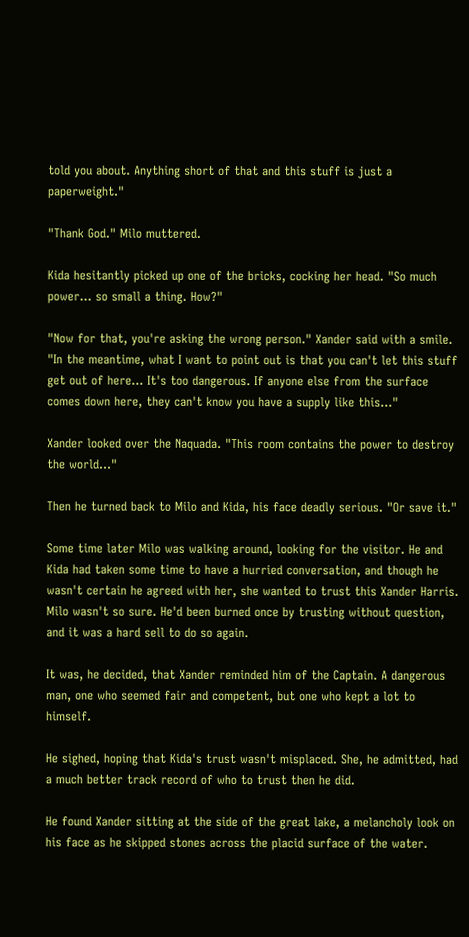told you about. Anything short of that and this stuff is just a paperweight."

"Thank God." Milo muttered.

Kida hesitantly picked up one of the bricks, cocking her head. "So much power... so small a thing. How?"

"Now for that, you're asking the wrong person." Xander said with a smile. "In the meantime, what I want to point out is that you can't let this stuff get out of here... It's too dangerous. If anyone else from the surface comes down here, they can't know you have a supply like this..."

Xander looked over the Naquada. "This room contains the power to destroy the world..."

Then he turned back to Milo and Kida, his face deadly serious. "Or save it."

Some time later Milo was walking around, looking for the visitor. He and Kida had taken some time to have a hurried conversation, and though he wasn't certain he agreed with her, she wanted to trust this Xander Harris. Milo wasn't so sure. He'd been burned once by trusting without question, and it was a hard sell to do so again.

It was, he decided, that Xander reminded him of the Captain. A dangerous man, one who seemed fair and competent, but one who kept a lot to himself.

He sighed, hoping that Kida's trust wasn't misplaced. She, he admitted, had a much better track record of who to trust then he did.

He found Xander sitting at the side of the great lake, a melancholy look on his face as he skipped stones across the placid surface of the water.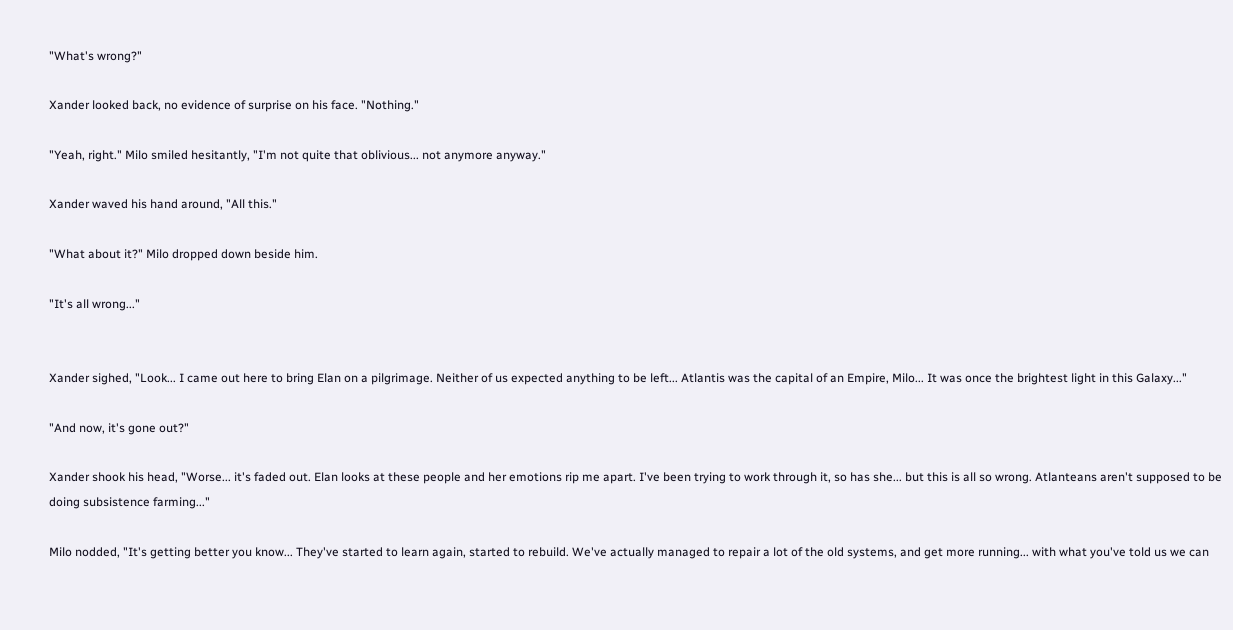"What's wrong?"

Xander looked back, no evidence of surprise on his face. "Nothing."

"Yeah, right." Milo smiled hesitantly, "I'm not quite that oblivious... not anymore anyway."

Xander waved his hand around, "All this."

"What about it?" Milo dropped down beside him.

"It's all wrong..."


Xander sighed, "Look... I came out here to bring Elan on a pilgrimage. Neither of us expected anything to be left... Atlantis was the capital of an Empire, Milo... It was once the brightest light in this Galaxy..."

"And now, it's gone out?"

Xander shook his head, "Worse... it's faded out. Elan looks at these people and her emotions rip me apart. I've been trying to work through it, so has she... but this is all so wrong. Atlanteans aren't supposed to be doing subsistence farming..."

Milo nodded, "It's getting better you know... They've started to learn again, started to rebuild. We've actually managed to repair a lot of the old systems, and get more running... with what you've told us we can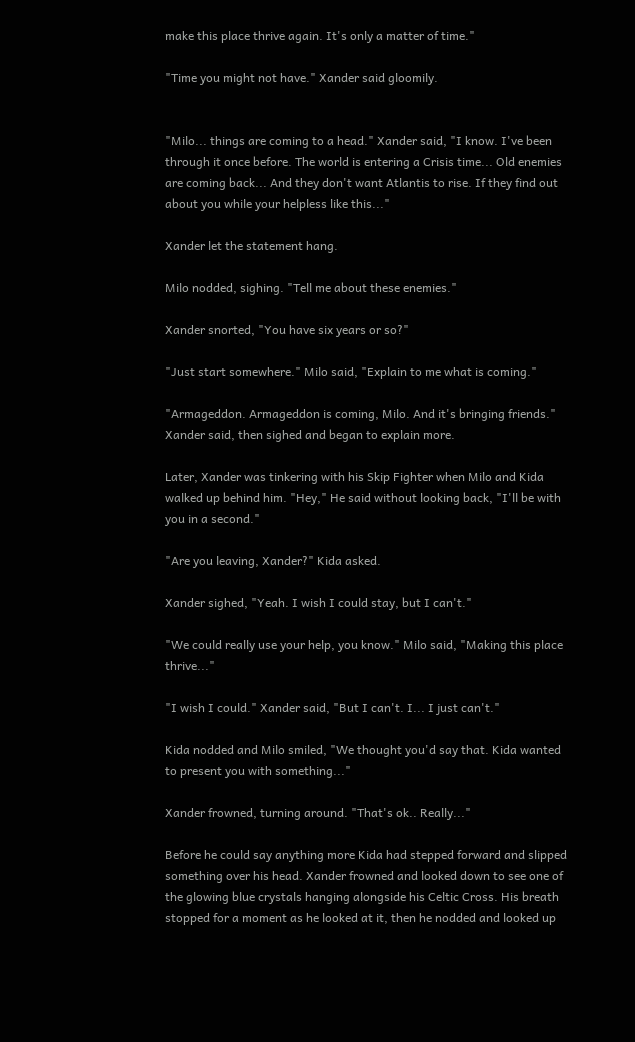make this place thrive again. It's only a matter of time."

"Time you might not have." Xander said gloomily.


"Milo... things are coming to a head." Xander said, "I know. I've been through it once before. The world is entering a Crisis time... Old enemies are coming back... And they don't want Atlantis to rise. If they find out about you while your helpless like this..."

Xander let the statement hang.

Milo nodded, sighing. "Tell me about these enemies."

Xander snorted, "You have six years or so?"

"Just start somewhere." Milo said, "Explain to me what is coming."

"Armageddon. Armageddon is coming, Milo. And it's bringing friends." Xander said, then sighed and began to explain more.

Later, Xander was tinkering with his Skip Fighter when Milo and Kida walked up behind him. "Hey," He said without looking back, "I'll be with you in a second."

"Are you leaving, Xander?" Kida asked.

Xander sighed, "Yeah. I wish I could stay, but I can't."

"We could really use your help, you know." Milo said, "Making this place thrive..."

"I wish I could." Xander said, "But I can't. I... I just can't."

Kida nodded and Milo smiled, "We thought you'd say that. Kida wanted to present you with something..."

Xander frowned, turning around. "That's ok.. Really..."

Before he could say anything more Kida had stepped forward and slipped something over his head. Xander frowned and looked down to see one of the glowing blue crystals hanging alongside his Celtic Cross. His breath stopped for a moment as he looked at it, then he nodded and looked up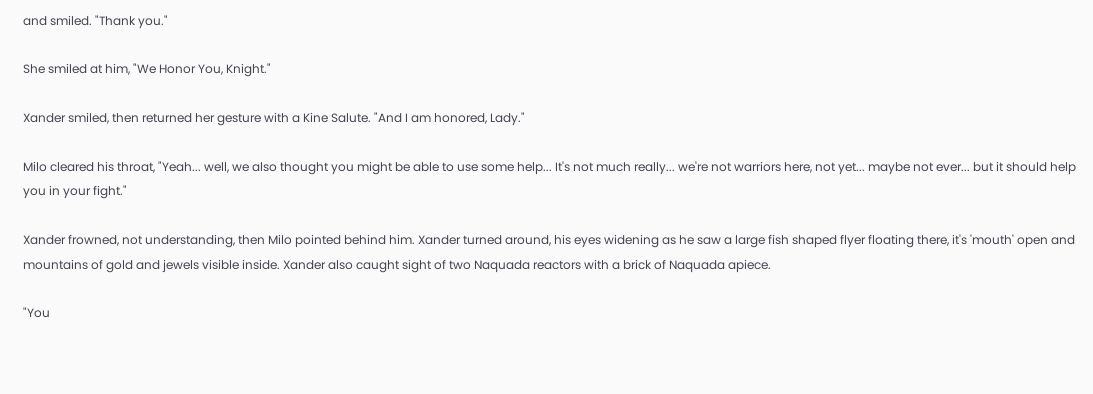and smiled. "Thank you."

She smiled at him, "We Honor You, Knight."

Xander smiled, then returned her gesture with a Kine Salute. "And I am honored, Lady."

Milo cleared his throat, "Yeah... well, we also thought you might be able to use some help... It's not much really... we're not warriors here, not yet... maybe not ever... but it should help you in your fight."

Xander frowned, not understanding, then Milo pointed behind him. Xander turned around, his eyes widening as he saw a large fish shaped flyer floating there, it's 'mouth' open and mountains of gold and jewels visible inside. Xander also caught sight of two Naquada reactors with a brick of Naquada apiece.

"You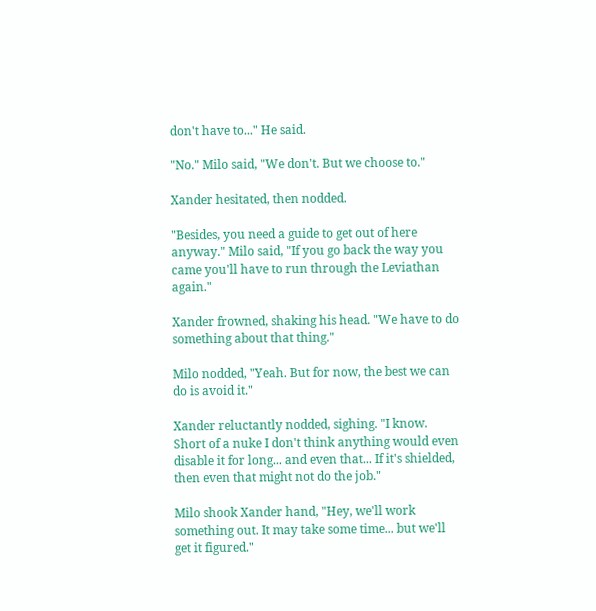don't have to..." He said.

"No." Milo said, "We don't. But we choose to."

Xander hesitated, then nodded.

"Besides, you need a guide to get out of here anyway." Milo said, "If you go back the way you came you'll have to run through the Leviathan again."

Xander frowned, shaking his head. "We have to do something about that thing."

Milo nodded, "Yeah. But for now, the best we can do is avoid it."

Xander reluctantly nodded, sighing. "I know. Short of a nuke I don't think anything would even disable it for long... and even that... If it's shielded, then even that might not do the job."

Milo shook Xander hand, "Hey, we'll work something out. It may take some time... but we'll get it figured."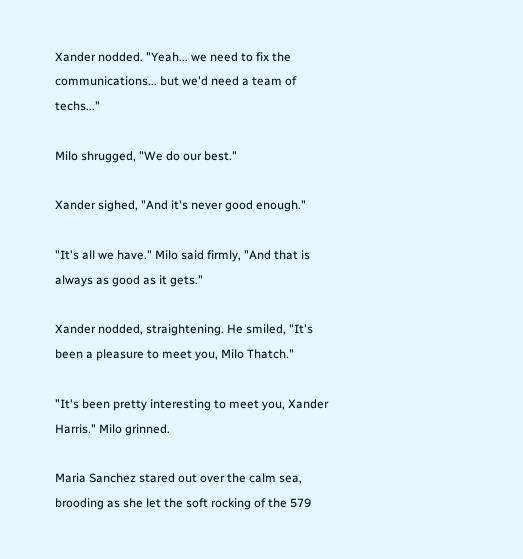Xander nodded. "Yeah... we need to fix the communications... but we'd need a team of techs..."

Milo shrugged, "We do our best."

Xander sighed, "And it's never good enough."

"It's all we have." Milo said firmly, "And that is always as good as it gets."

Xander nodded, straightening. He smiled, "It's been a pleasure to meet you, Milo Thatch."

"It's been pretty interesting to meet you, Xander Harris." Milo grinned.

Maria Sanchez stared out over the calm sea, brooding as she let the soft rocking of the 579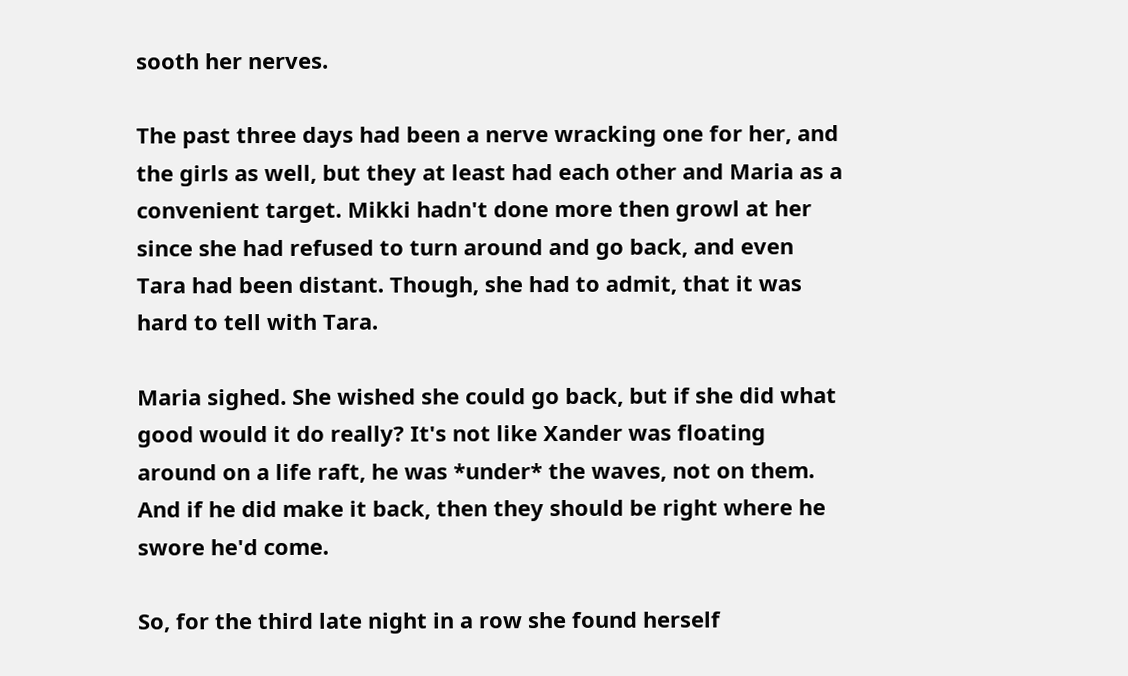sooth her nerves.

The past three days had been a nerve wracking one for her, and the girls as well, but they at least had each other and Maria as a convenient target. Mikki hadn't done more then growl at her since she had refused to turn around and go back, and even Tara had been distant. Though, she had to admit, that it was hard to tell with Tara.

Maria sighed. She wished she could go back, but if she did what good would it do really? It's not like Xander was floating around on a life raft, he was *under* the waves, not on them. And if he did make it back, then they should be right where he swore he'd come.

So, for the third late night in a row she found herself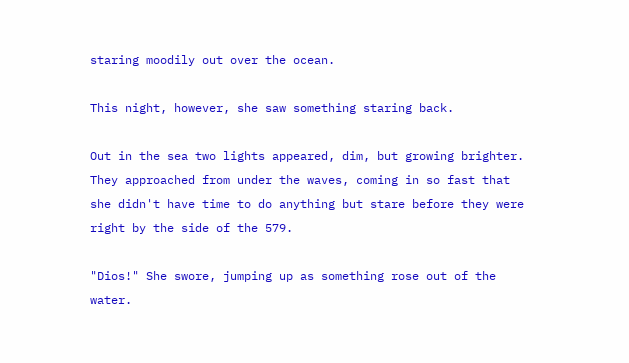staring moodily out over the ocean.

This night, however, she saw something staring back.

Out in the sea two lights appeared, dim, but growing brighter. They approached from under the waves, coming in so fast that she didn't have time to do anything but stare before they were right by the side of the 579.

"Dios!" She swore, jumping up as something rose out of the water.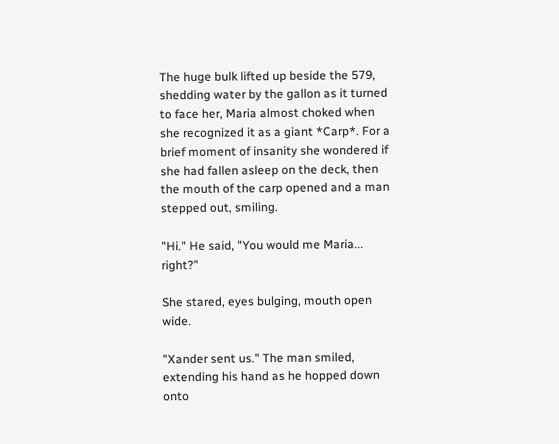The huge bulk lifted up beside the 579, shedding water by the gallon as it turned to face her, Maria almost choked when she recognized it as a giant *Carp*. For a brief moment of insanity she wondered if she had fallen asleep on the deck, then the mouth of the carp opened and a man stepped out, smiling.

"Hi." He said, "You would me Maria... right?"

She stared, eyes bulging, mouth open wide.

"Xander sent us." The man smiled, extending his hand as he hopped down onto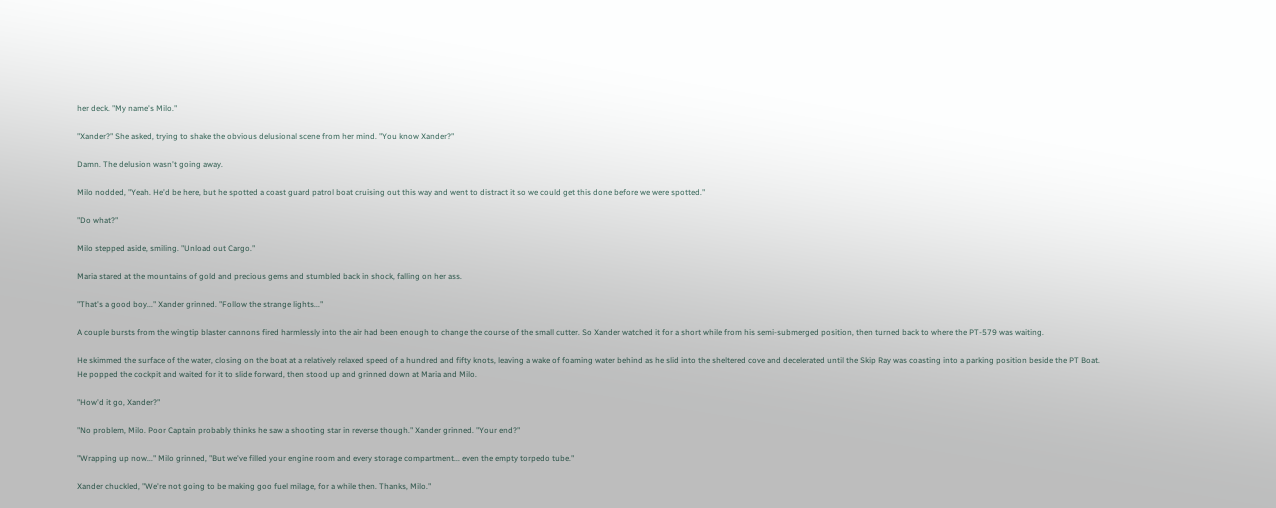her deck. "My name's Milo."

"Xander?" She asked, trying to shake the obvious delusional scene from her mind. "You know Xander?"

Damn. The delusion wasn't going away.

Milo nodded, "Yeah. He'd be here, but he spotted a coast guard patrol boat cruising out this way and went to distract it so we could get this done before we were spotted."

"Do what?"

Milo stepped aside, smiling. "Unload out Cargo."

Maria stared at the mountains of gold and precious gems and stumbled back in shock, falling on her ass.

"That's a good boy..." Xander grinned. "Follow the strange lights..."

A couple bursts from the wingtip blaster cannons fired harmlessly into the air had been enough to change the course of the small cutter. So Xander watched it for a short while from his semi-submerged position, then turned back to where the PT-579 was waiting.

He skimmed the surface of the water, closing on the boat at a relatively relaxed speed of a hundred and fifty knots, leaving a wake of foaming water behind as he slid into the sheltered cove and decelerated until the Skip Ray was coasting into a parking position beside the PT Boat. He popped the cockpit and waited for it to slide forward, then stood up and grinned down at Maria and Milo.

"How'd it go, Xander?"

"No problem, Milo. Poor Captain probably thinks he saw a shooting star in reverse though." Xander grinned. "Your end?"

"Wrapping up now..." Milo grinned, "But we've filled your engine room and every storage compartment... even the empty torpedo tube."

Xander chuckled, "We're not going to be making goo fuel milage, for a while then. Thanks, Milo."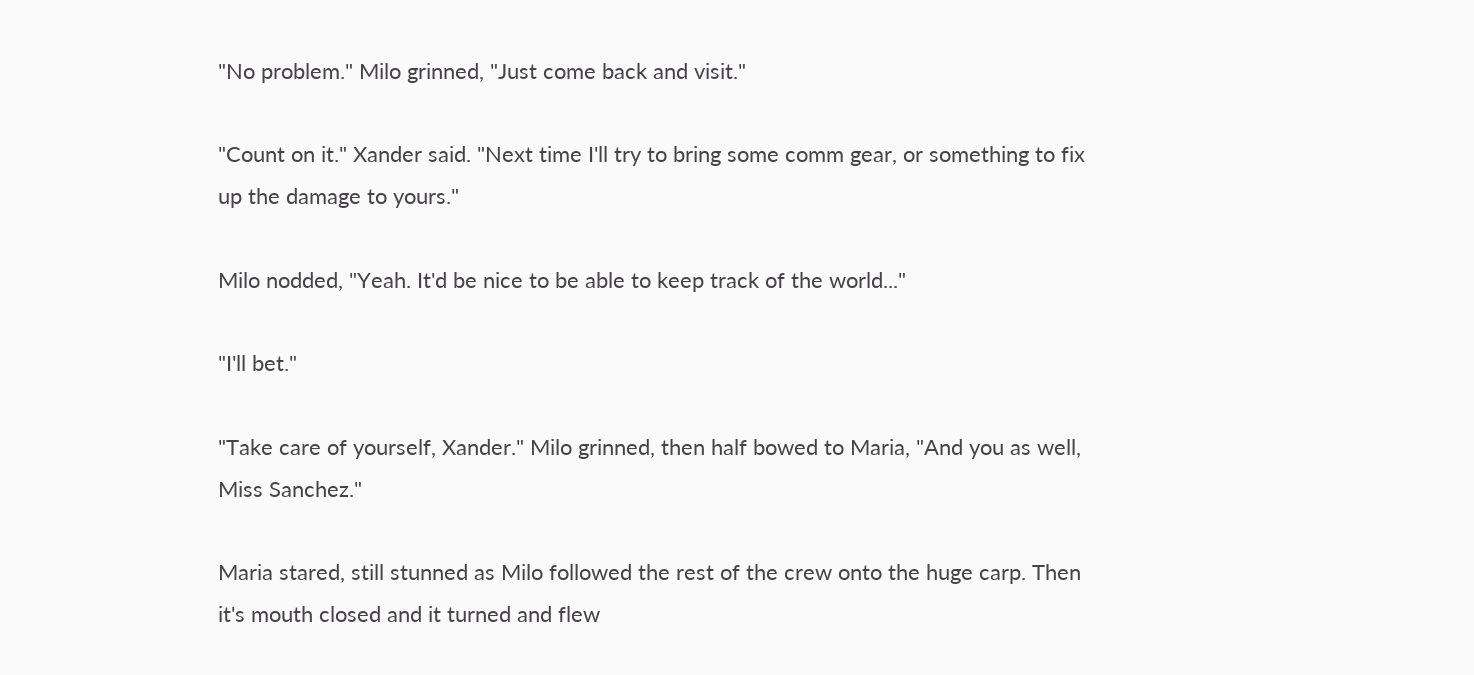"No problem." Milo grinned, "Just come back and visit."

"Count on it." Xander said. "Next time I'll try to bring some comm gear, or something to fix up the damage to yours."

Milo nodded, "Yeah. It'd be nice to be able to keep track of the world..."

"I'll bet."

"Take care of yourself, Xander." Milo grinned, then half bowed to Maria, "And you as well, Miss Sanchez."

Maria stared, still stunned as Milo followed the rest of the crew onto the huge carp. Then it's mouth closed and it turned and flew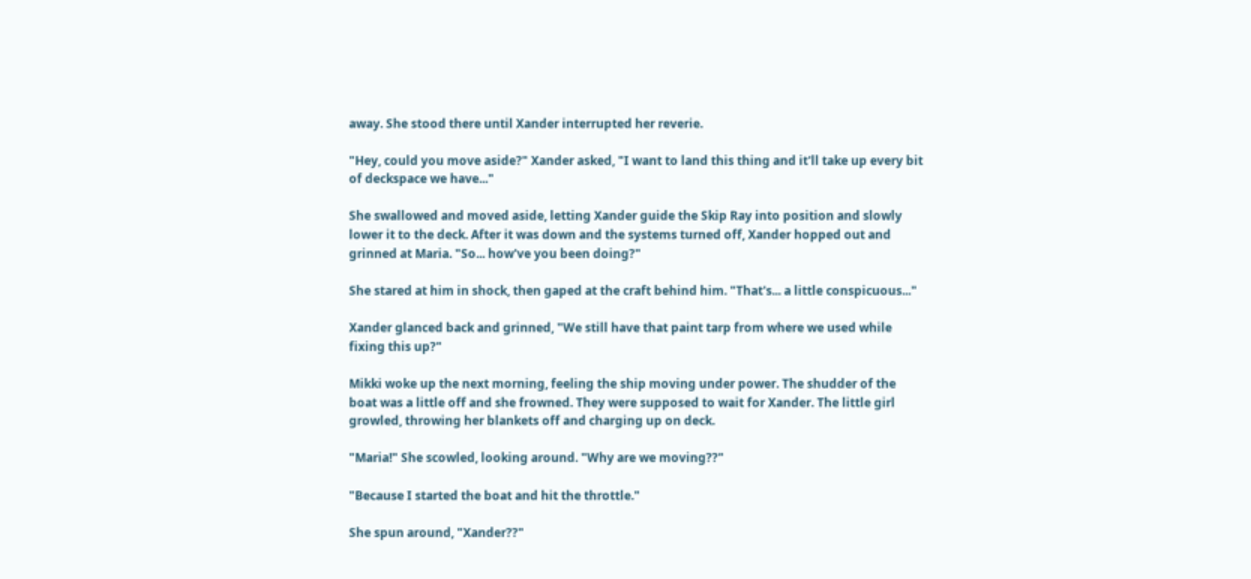away. She stood there until Xander interrupted her reverie.

"Hey, could you move aside?" Xander asked, "I want to land this thing and it'll take up every bit of deckspace we have..."

She swallowed and moved aside, letting Xander guide the Skip Ray into position and slowly lower it to the deck. After it was down and the systems turned off, Xander hopped out and grinned at Maria. "So... how've you been doing?"

She stared at him in shock, then gaped at the craft behind him. "That's... a little conspicuous..."

Xander glanced back and grinned, "We still have that paint tarp from where we used while fixing this up?"

Mikki woke up the next morning, feeling the ship moving under power. The shudder of the boat was a little off and she frowned. They were supposed to wait for Xander. The little girl growled, throwing her blankets off and charging up on deck.

"Maria!" She scowled, looking around. "Why are we moving??"

"Because I started the boat and hit the throttle."

She spun around, "Xander??"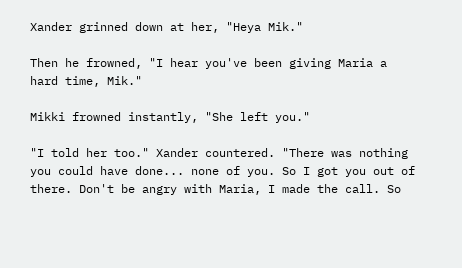Xander grinned down at her, "Heya Mik."

Then he frowned, "I hear you've been giving Maria a hard time, Mik."

Mikki frowned instantly, "She left you."

"I told her too." Xander countered. "There was nothing you could have done... none of you. So I got you out of there. Don't be angry with Maria, I made the call. So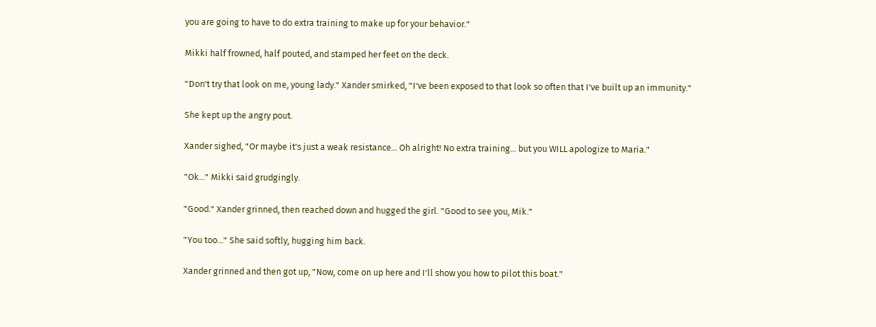you are going to have to do extra training to make up for your behavior."

Mikki half frowned, half pouted, and stamped her feet on the deck.

"Don't try that look on me, young lady." Xander smirked, "I've been exposed to that look so often that I've built up an immunity."

She kept up the angry pout.

Xander sighed, "Or maybe it's just a weak resistance... Oh alright! No extra training... but you WILL apologize to Maria."

"Ok..." Mikki said grudgingly.

"Good." Xander grinned, then reached down and hugged the girl. "Good to see you, Mik."

"You too..." She said softly, hugging him back.

Xander grinned and then got up, "Now, come on up here and I'll show you how to pilot this boat."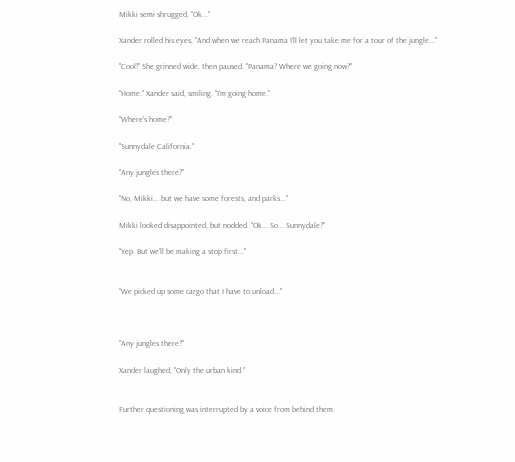Mikki semi shrugged, "Ok..."

Xander rolled his eyes, "And when we reach Panama I'll let you take me for a tour of the jungle..."

"Cool!" She grinned wide, then paused. "Panama? Where we going now?"

"Home." Xander said, smiling. "I'm going home."

"Where's home?"

"Sunnydale California."

"Any jungles there?"

"No, Mikki... but we have some forests, and parks..."

Mikki looked disappointed, but nodded. "Ok... So... Sunnydale?"

"Yep. But we'll be making a stop first..."


"We picked up some cargo that I have to unload..."



"Any jungles there?"

Xander laughed, "Only the urban kind."


Further questioning was interrupted by a voice from behind them.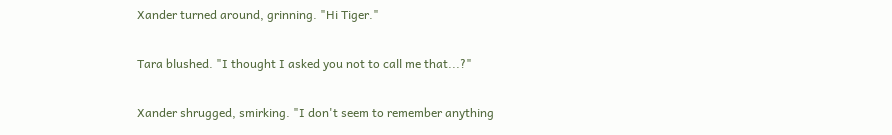Xander turned around, grinning. "Hi Tiger."

Tara blushed. "I thought I asked you not to call me that...?"

Xander shrugged, smirking. "I don't seem to remember anything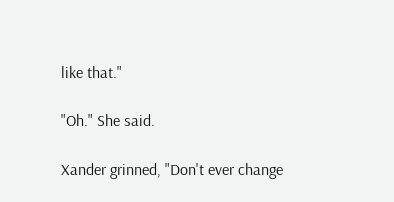like that."

"Oh." She said.

Xander grinned, "Don't ever change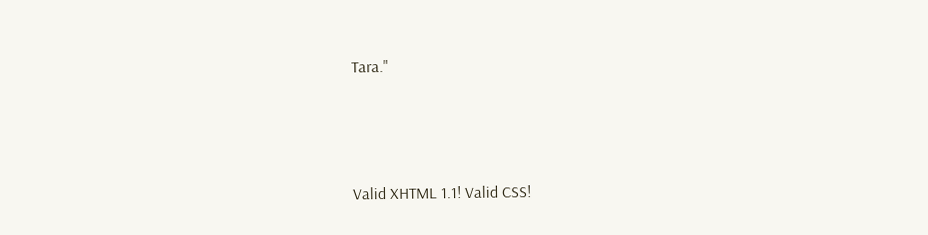Tara."




Valid XHTML 1.1! Valid CSS!